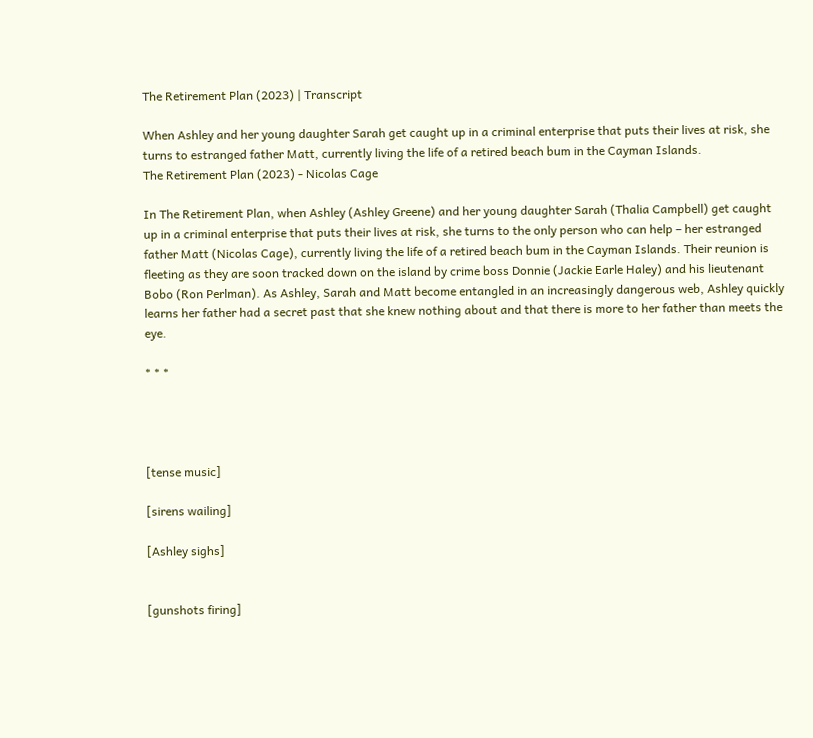The Retirement Plan (2023) | Transcript

When Ashley and her young daughter Sarah get caught up in a criminal enterprise that puts their lives at risk, she turns to estranged father Matt, currently living the life of a retired beach bum in the Cayman Islands.
The Retirement Plan (2023) - Nicolas Cage

In The Retirement Plan, when Ashley (Ashley Greene) and her young daughter Sarah (Thalia Campbell) get caught up in a criminal enterprise that puts their lives at risk, she turns to the only person who can help – her estranged father Matt (Nicolas Cage), currently living the life of a retired beach bum in the Cayman Islands. Their reunion is fleeting as they are soon tracked down on the island by crime boss Donnie (Jackie Earle Haley) and his lieutenant Bobo (Ron Perlman). As Ashley, Sarah and Matt become entangled in an increasingly dangerous web, Ashley quickly learns her father had a secret past that she knew nothing about and that there is more to her father than meets the eye.

* * *




[tense music]

[sirens wailing]

[Ashley sighs]


[gunshots firing]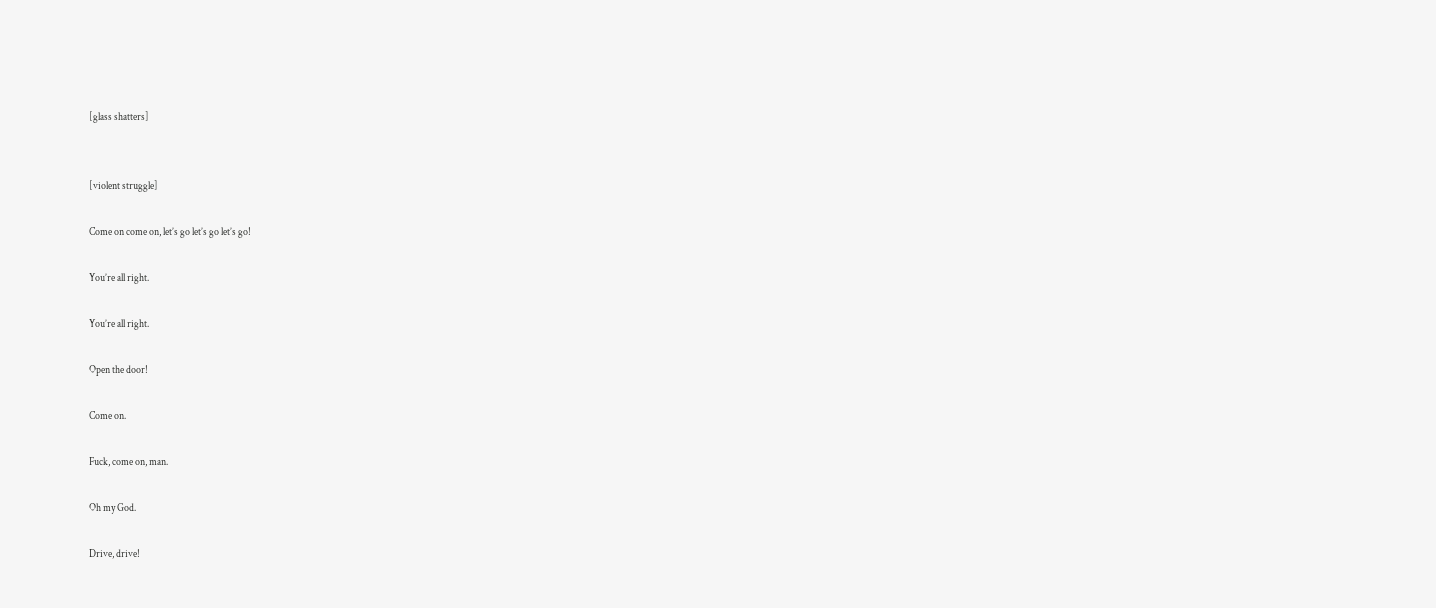[glass shatters]


[violent struggle]

Come on come on, let’s go let’s go let’s go!

You’re all right.

You’re all right.

Open the door!

Come on.

Fuck, come on, man.

Oh my God.

Drive, drive!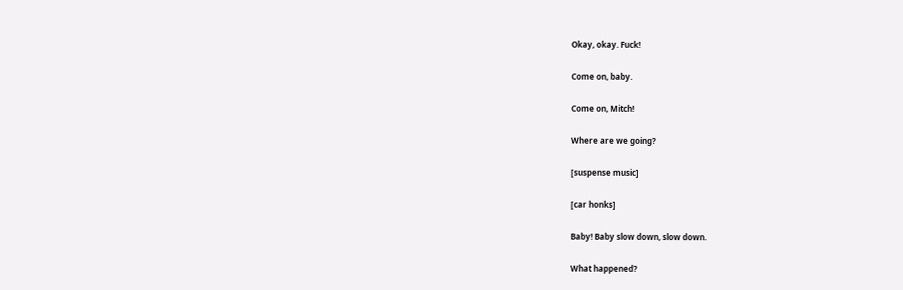Okay, okay. Fuck!

Come on, baby.

Come on, Mitch!

Where are we going?

[suspense music]

[car honks]

Baby! Baby slow down, slow down.

What happened?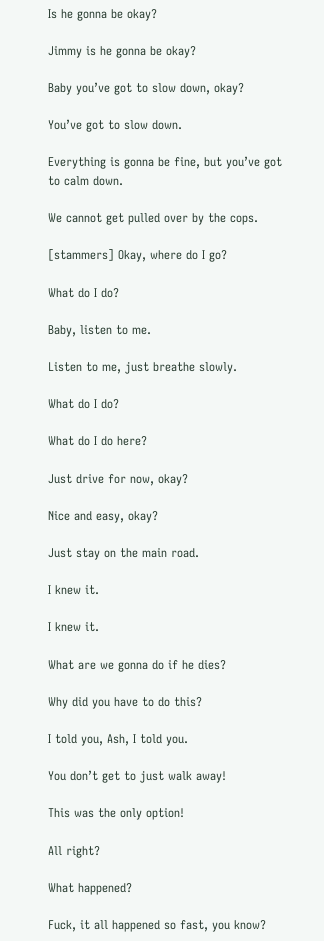Is he gonna be okay?

Jimmy is he gonna be okay?

Baby you’ve got to slow down, okay?

You’ve got to slow down.

Everything is gonna be fine, but you’ve got to calm down.

We cannot get pulled over by the cops.

[stammers] Okay, where do I go?

What do I do?

Baby, listen to me.

Listen to me, just breathe slowly.

What do I do?

What do I do here?

Just drive for now, okay?

Nice and easy, okay?

Just stay on the main road.

I knew it.

I knew it.

What are we gonna do if he dies?

Why did you have to do this?

I told you, Ash, I told you.

You don’t get to just walk away!

This was the only option!

All right?

What happened?

Fuck, it all happened so fast, you know?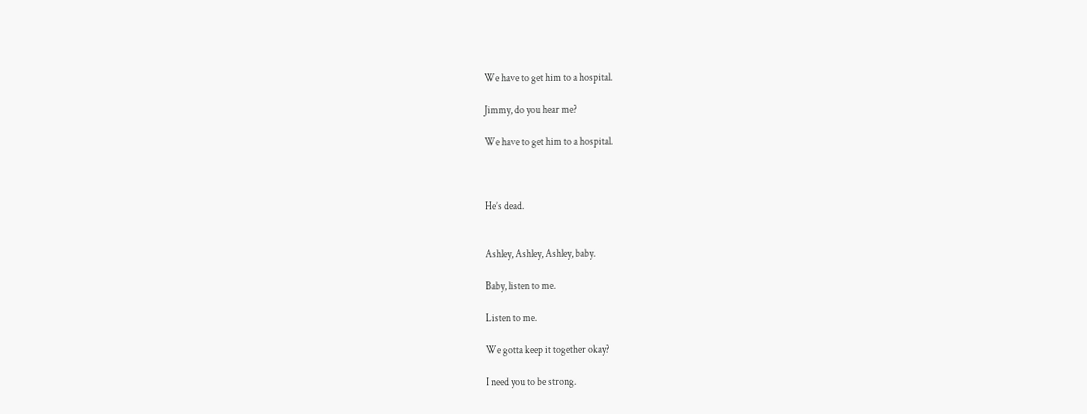We have to get him to a hospital.

Jimmy, do you hear me?

We have to get him to a hospital.



He’s dead.


Ashley, Ashley, Ashley, baby.

Baby, listen to me.

Listen to me.

We gotta keep it together okay?

I need you to be strong.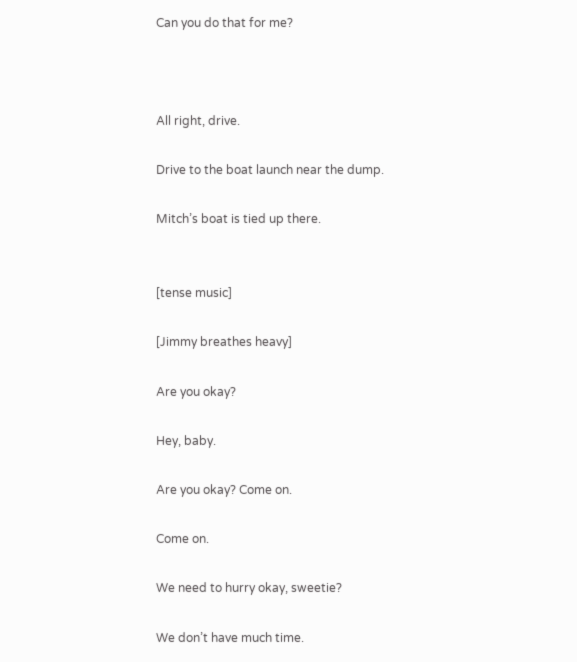Can you do that for me?



All right, drive.

Drive to the boat launch near the dump.

Mitch’s boat is tied up there.


[tense music]

[Jimmy breathes heavy]

Are you okay?

Hey, baby.

Are you okay? Come on.

Come on.

We need to hurry okay, sweetie?

We don’t have much time.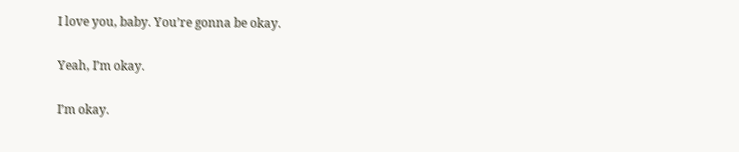I love you, baby. You’re gonna be okay.

Yeah, I’m okay.

I’m okay.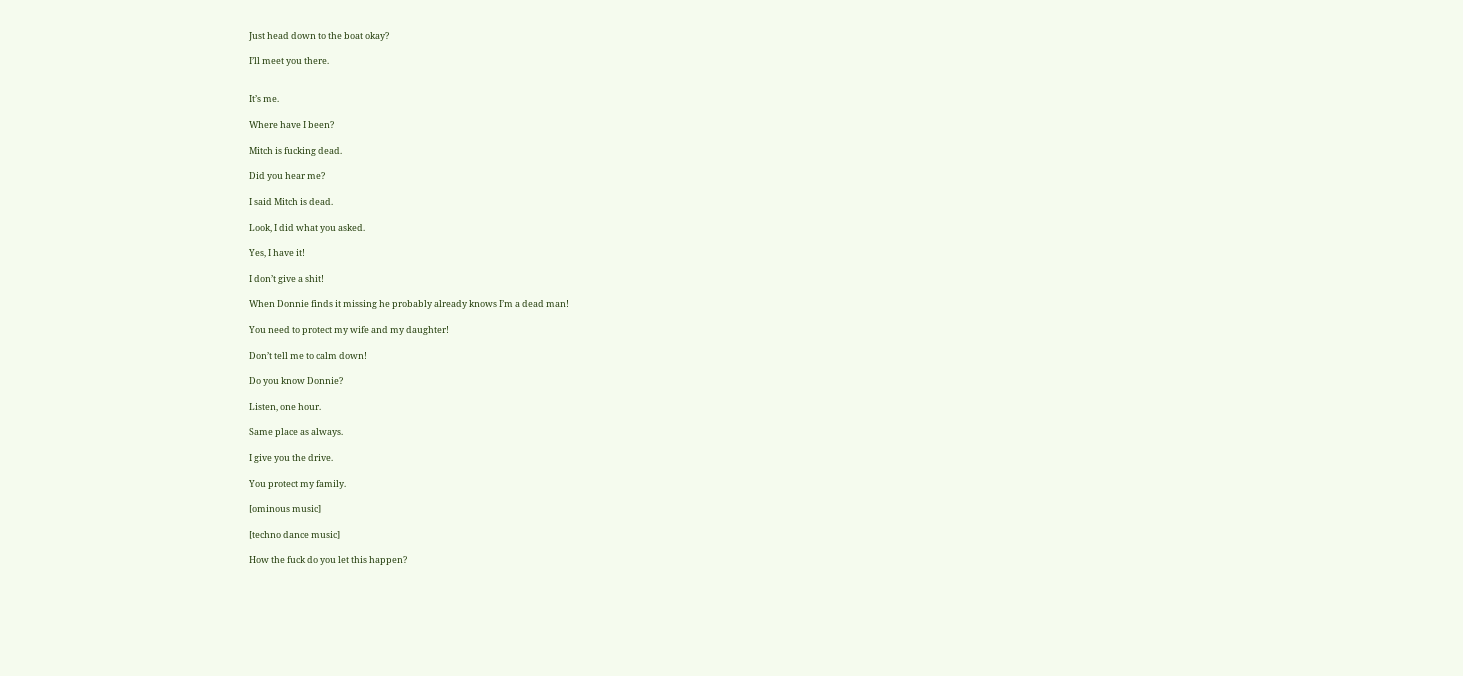Just head down to the boat okay?

I’ll meet you there.


It’s me.

Where have I been?

Mitch is fucking dead.

Did you hear me?

I said Mitch is dead.

Look, I did what you asked.

Yes, I have it!

I don’t give a shit!

When Donnie finds it missing he probably already knows I’m a dead man!

You need to protect my wife and my daughter!

Don’t tell me to calm down!

Do you know Donnie?

Listen, one hour.

Same place as always.

I give you the drive.

You protect my family.

[ominous music]

[techno dance music]

How the fuck do you let this happen?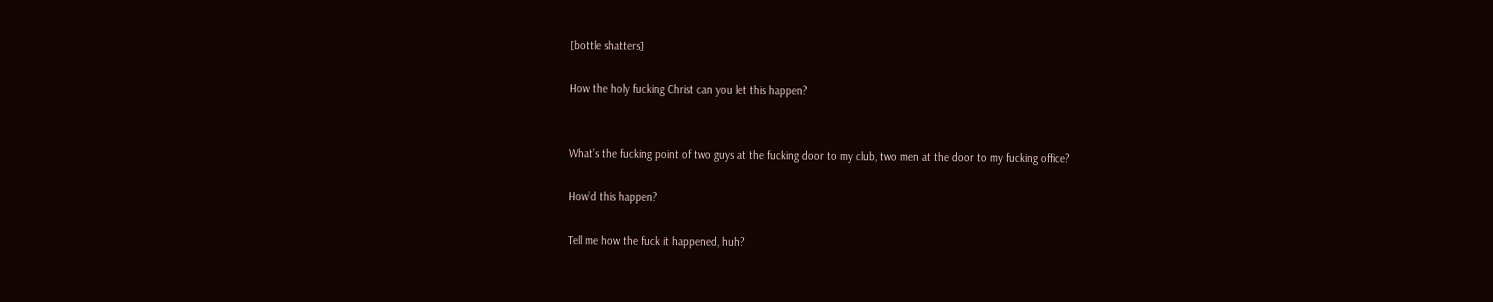[bottle shatters]

How the holy fucking Christ can you let this happen?


What’s the fucking point of two guys at the fucking door to my club, two men at the door to my fucking office?

How’d this happen?

Tell me how the fuck it happened, huh?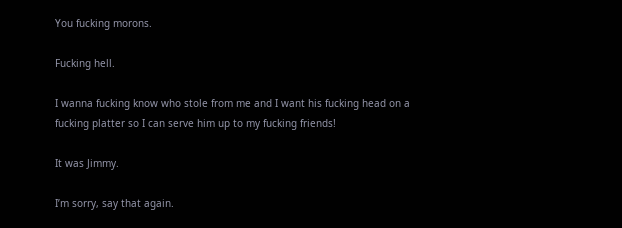You fucking morons.

Fucking hell.

I wanna fucking know who stole from me and I want his fucking head on a fucking platter so I can serve him up to my fucking friends!

It was Jimmy.

I’m sorry, say that again.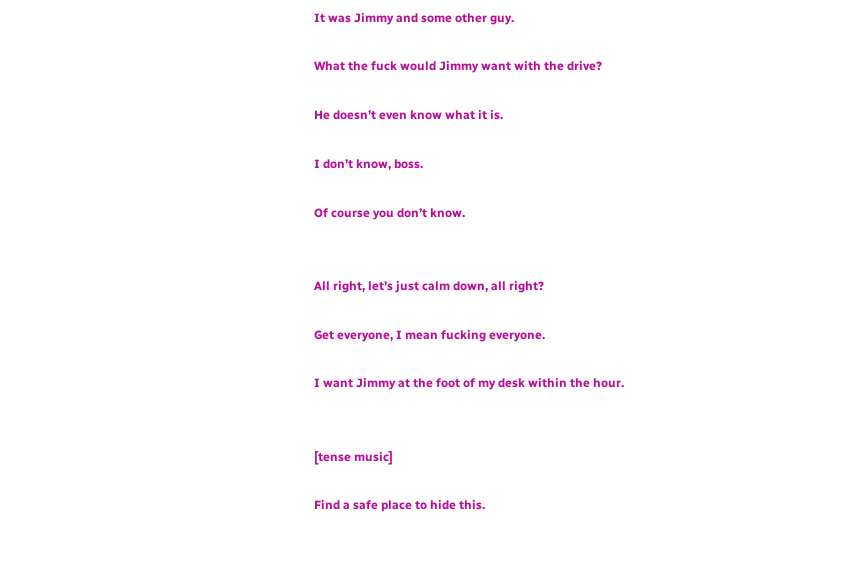It was Jimmy and some other guy.

What the fuck would Jimmy want with the drive?

He doesn’t even know what it is.

I don’t know, boss.

Of course you don’t know.


All right, let’s just calm down, all right?

Get everyone, I mean fucking everyone.

I want Jimmy at the foot of my desk within the hour.


[tense music]

Find a safe place to hide this.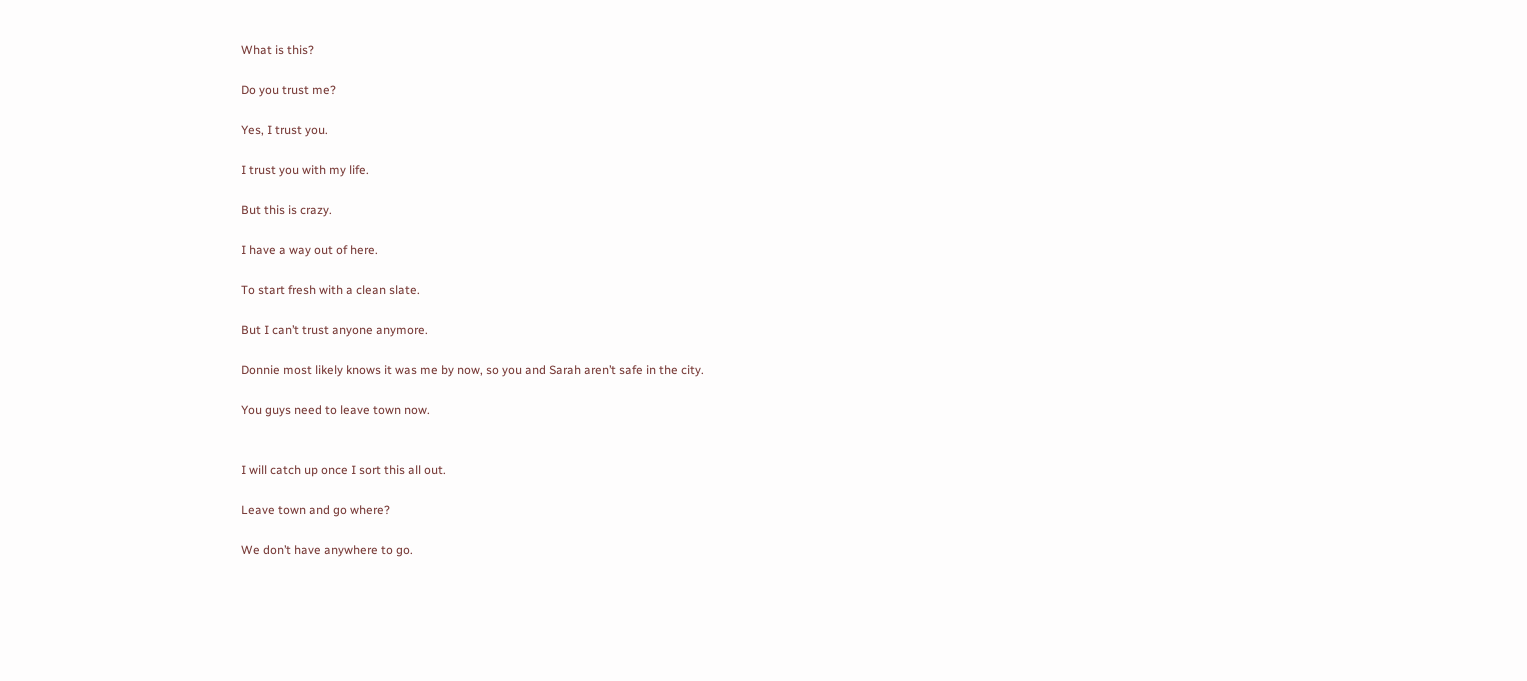What is this?

Do you trust me?

Yes, I trust you.

I trust you with my life.

But this is crazy.

I have a way out of here.

To start fresh with a clean slate.

But I can’t trust anyone anymore.

Donnie most likely knows it was me by now, so you and Sarah aren’t safe in the city.

You guys need to leave town now.


I will catch up once I sort this all out.

Leave town and go where?

We don’t have anywhere to go.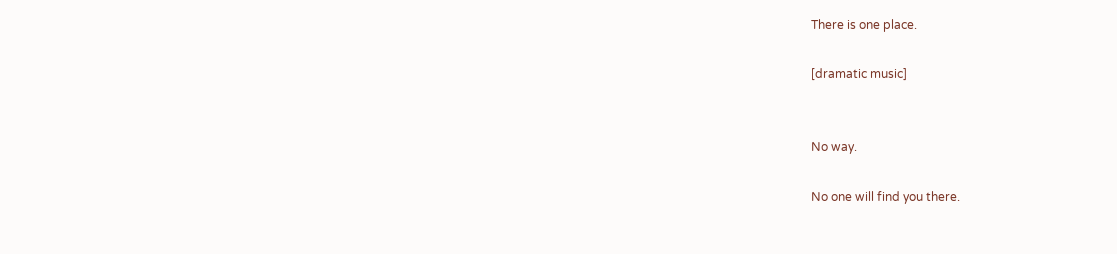There is one place.

[dramatic music]


No way.

No one will find you there.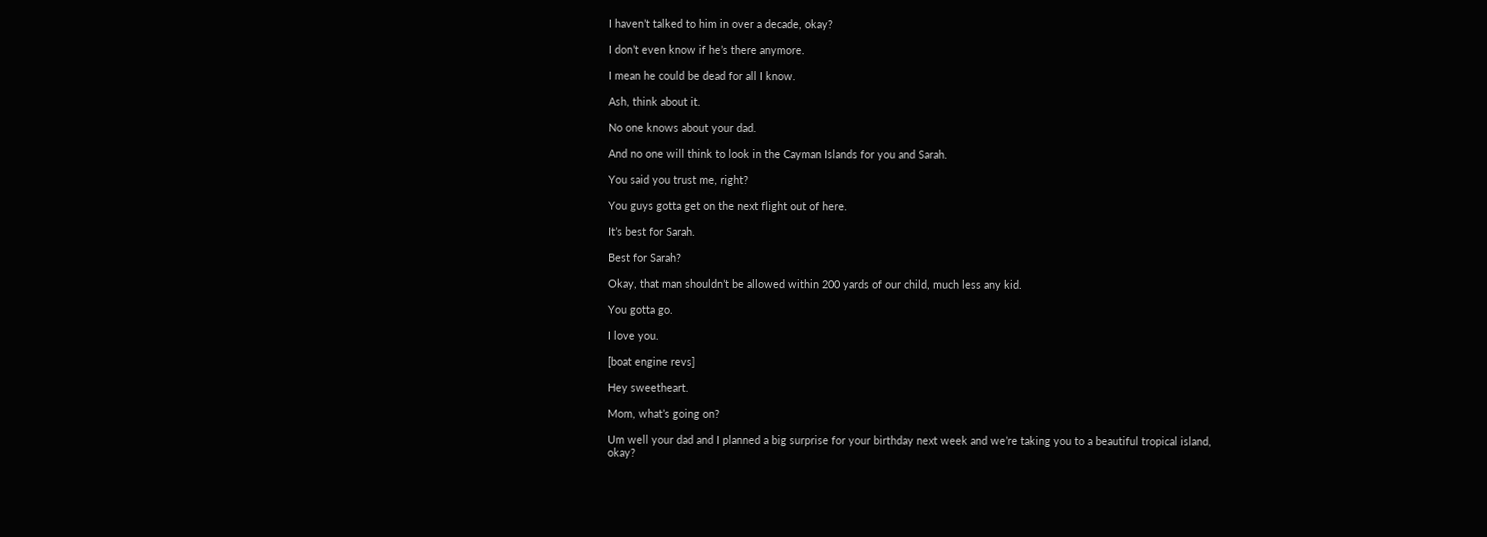I haven’t talked to him in over a decade, okay?

I don’t even know if he’s there anymore.

I mean he could be dead for all I know.

Ash, think about it.

No one knows about your dad.

And no one will think to look in the Cayman Islands for you and Sarah.

You said you trust me, right?

You guys gotta get on the next flight out of here.

It’s best for Sarah.

Best for Sarah?

Okay, that man shouldn’t be allowed within 200 yards of our child, much less any kid.

You gotta go.

I love you.

[boat engine revs]

Hey sweetheart.

Mom, what’s going on?

Um well your dad and I planned a big surprise for your birthday next week and we’re taking you to a beautiful tropical island, okay?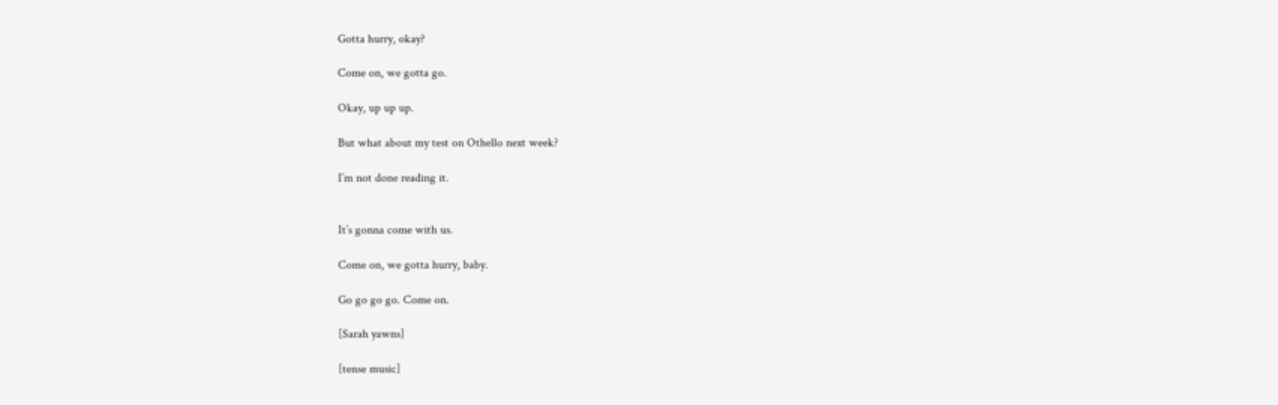Gotta hurry, okay?

Come on, we gotta go.

Okay, up up up.

But what about my test on Othello next week?

I’m not done reading it.


It’s gonna come with us.

Come on, we gotta hurry, baby.

Go go go go. Come on.

[Sarah yawns]

[tense music]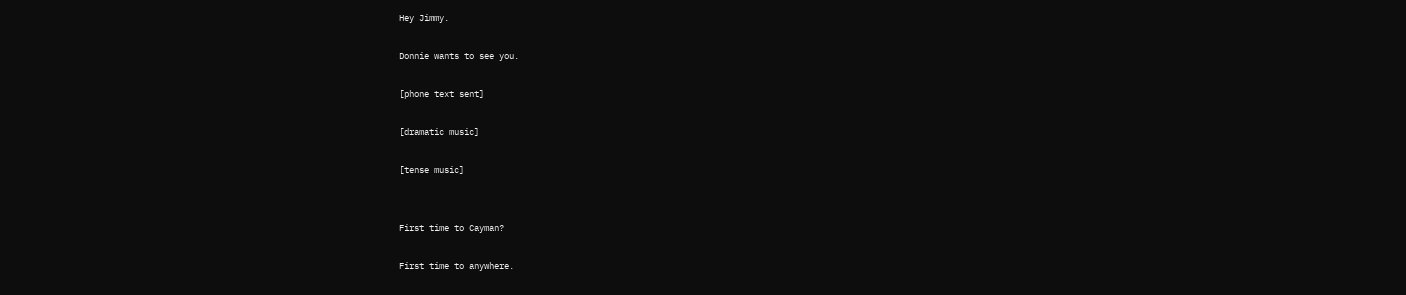Hey Jimmy.

Donnie wants to see you.

[phone text sent]

[dramatic music]

[tense music]


First time to Cayman?

First time to anywhere.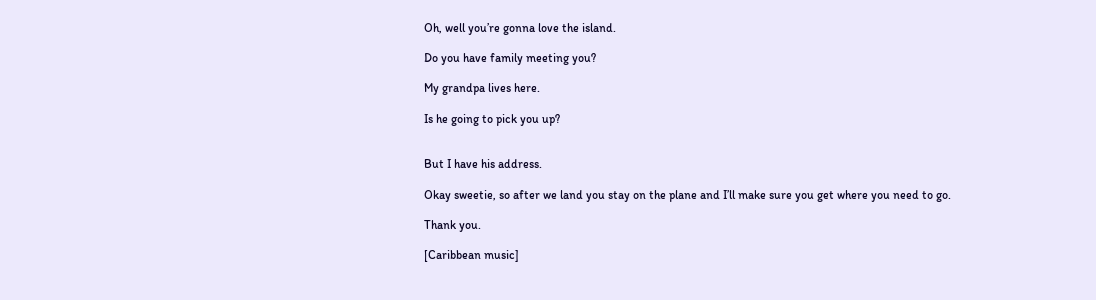Oh, well you’re gonna love the island.

Do you have family meeting you?

My grandpa lives here.

Is he going to pick you up?


But I have his address.

Okay sweetie, so after we land you stay on the plane and I’ll make sure you get where you need to go.

Thank you.

[Caribbean music]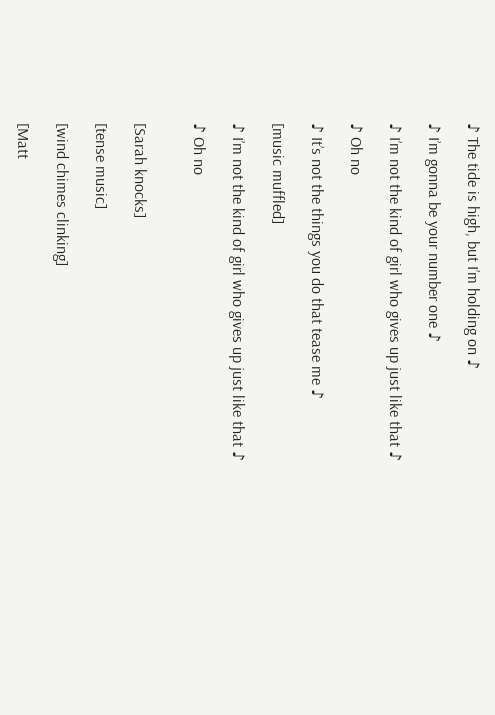♪ The tide is high, but I’m holding on ♪

♪ I’m gonna be your number one ♪

♪ I’m not the kind of girl who gives up just like that ♪

♪ Oh no

♪ It’s not the things you do that tease me ♪

[music muffled]

♪ I’m not the kind of girl who gives up just like that ♪

♪ Oh no


[Sarah knocks]

[tense music]

[wind chimes clinking]

[Matt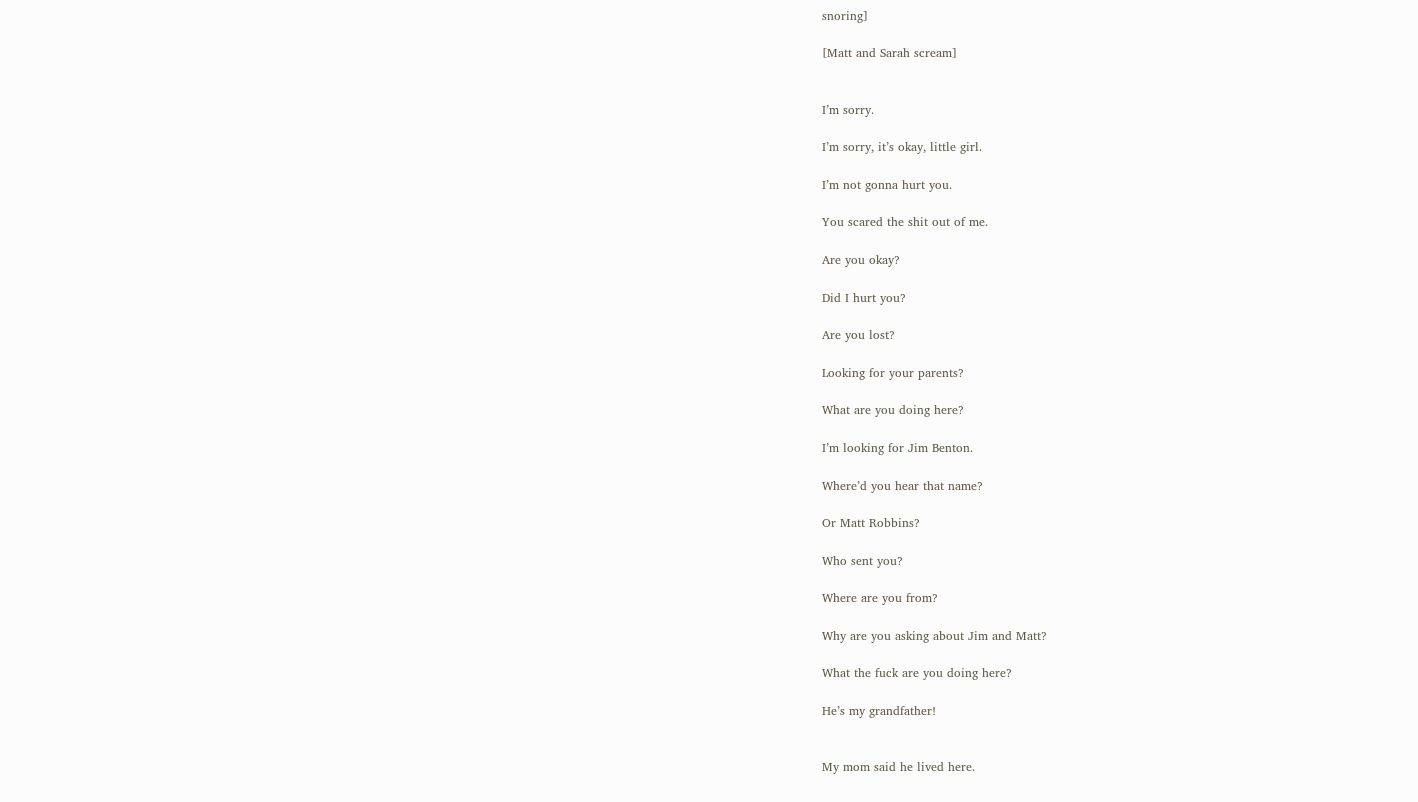snoring]

[Matt and Sarah scream]


I’m sorry.

I’m sorry, it’s okay, little girl.

I’m not gonna hurt you.

You scared the shit out of me.

Are you okay?

Did I hurt you?

Are you lost?

Looking for your parents?

What are you doing here?

I’m looking for Jim Benton.

Where’d you hear that name?

Or Matt Robbins?

Who sent you?

Where are you from?

Why are you asking about Jim and Matt?

What the fuck are you doing here?

He’s my grandfather!


My mom said he lived here.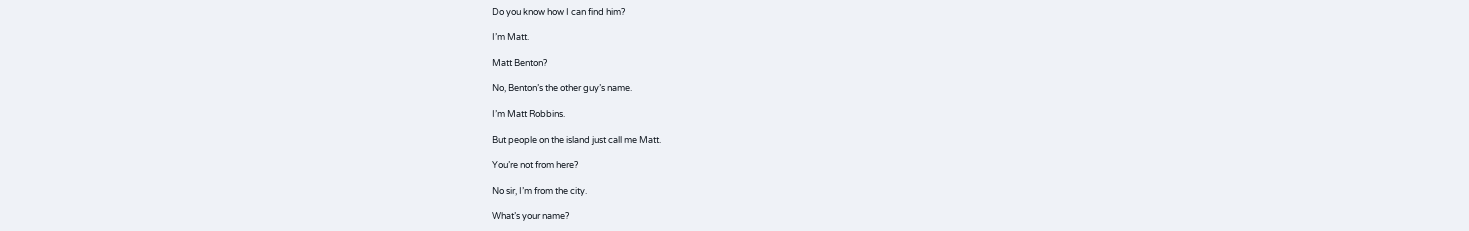Do you know how I can find him?

I’m Matt.

Matt Benton?

No, Benton’s the other guy’s name.

I’m Matt Robbins.

But people on the island just call me Matt.

You’re not from here?

No sir, I’m from the city.

What’s your name?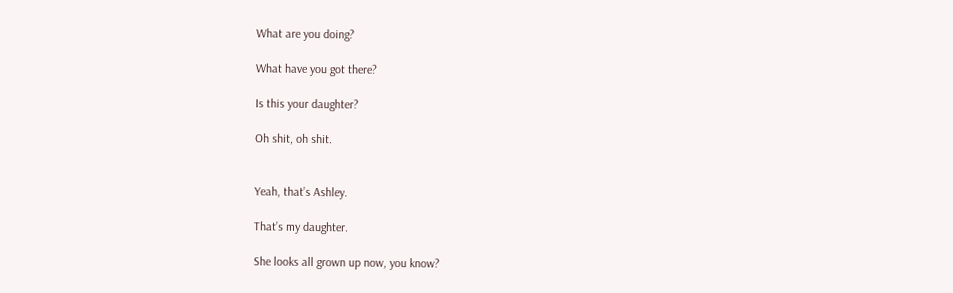What are you doing?

What have you got there?

Is this your daughter?

Oh shit, oh shit.


Yeah, that’s Ashley.

That’s my daughter.

She looks all grown up now, you know?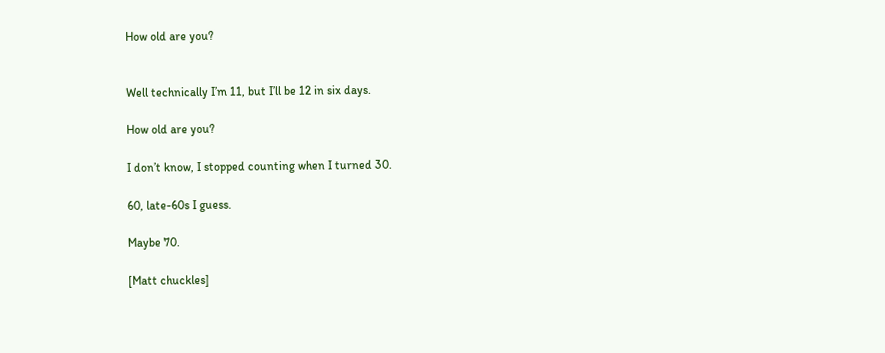How old are you?


Well technically I’m 11, but I’ll be 12 in six days.

How old are you?

I don’t know, I stopped counting when I turned 30.

60, late-60s I guess.

Maybe 70.

[Matt chuckles]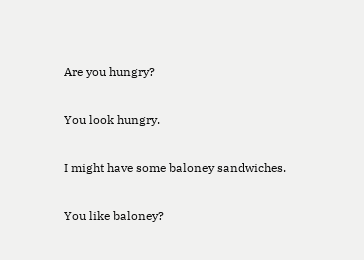Are you hungry?

You look hungry.

I might have some baloney sandwiches.

You like baloney?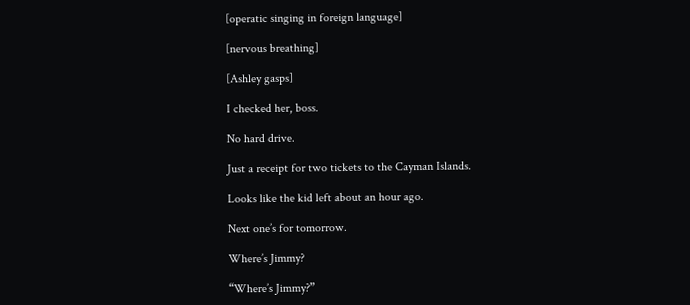[operatic singing in foreign language]

[nervous breathing]

[Ashley gasps]

I checked her, boss.

No hard drive.

Just a receipt for two tickets to the Cayman Islands.

Looks like the kid left about an hour ago.

Next one’s for tomorrow.

Where’s Jimmy?

“Where’s Jimmy?”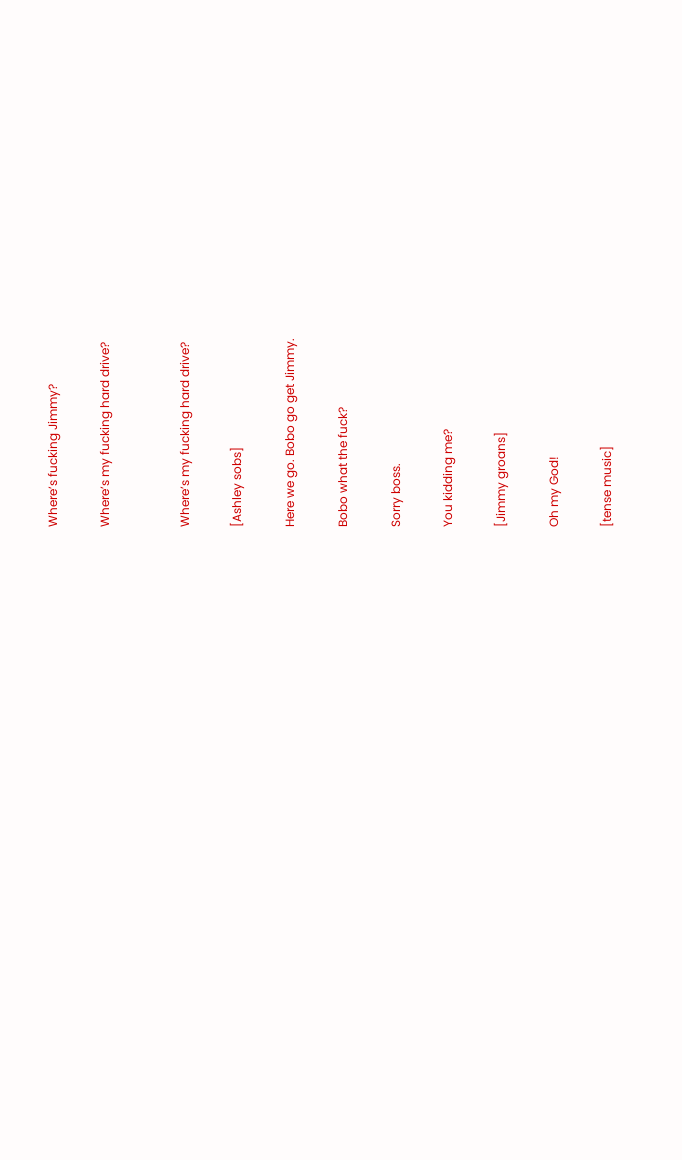Where’s fucking Jimmy?

Where’s my fucking hard drive?


Where’s my fucking hard drive?

[Ashley sobs]

Here we go. Bobo go get Jimmy.

Bobo what the fuck?

Sorry boss.

You kidding me?

[Jimmy groans]

Oh my God!

[tense music]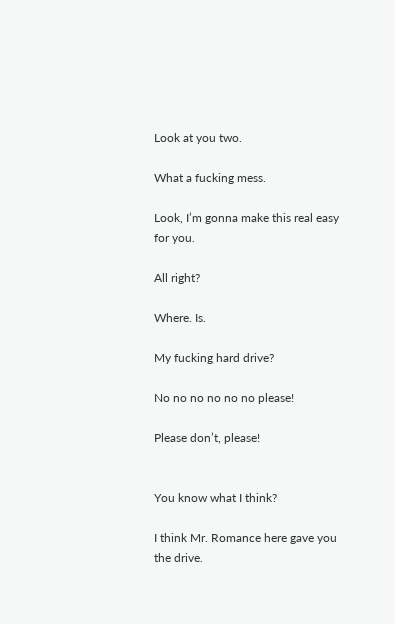Look at you two.

What a fucking mess.

Look, I’m gonna make this real easy for you.

All right?

Where. Is.

My fucking hard drive?

No no no no no no please!

Please don’t, please!


You know what I think?

I think Mr. Romance here gave you the drive.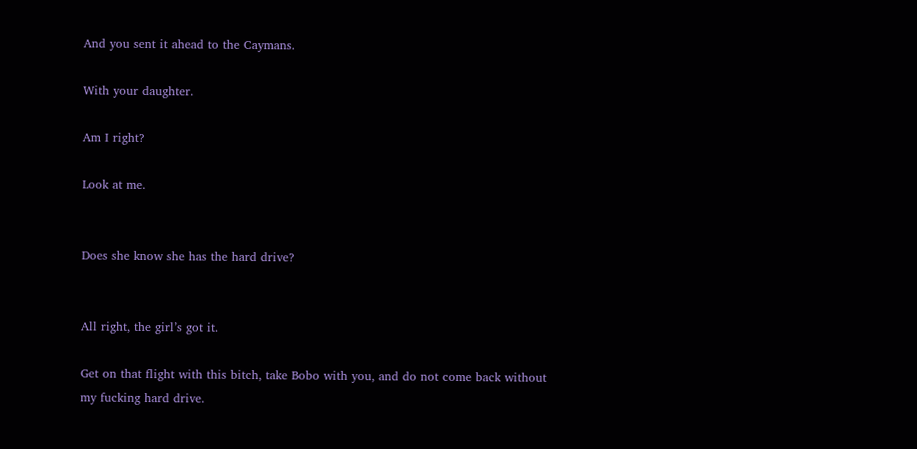And you sent it ahead to the Caymans.

With your daughter.

Am I right?

Look at me.


Does she know she has the hard drive?


All right, the girl’s got it.

Get on that flight with this bitch, take Bobo with you, and do not come back without my fucking hard drive.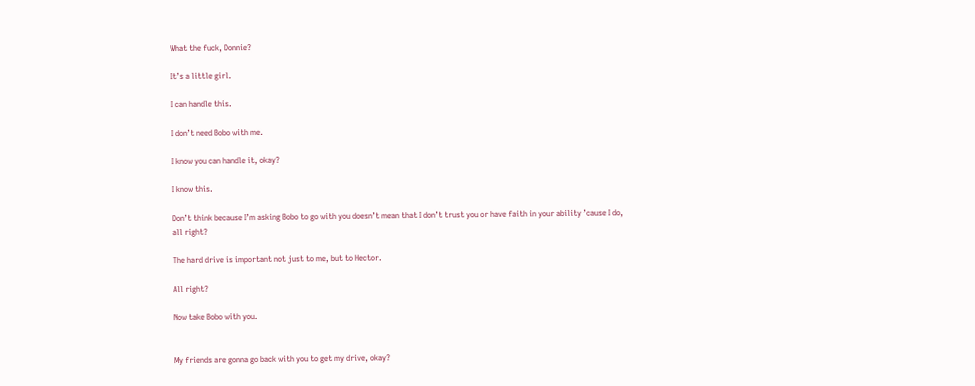What the fuck, Donnie?

It’s a little girl.

I can handle this.

I don’t need Bobo with me.

I know you can handle it, okay?

I know this.

Don’t think because I’m asking Bobo to go with you doesn’t mean that I don’t trust you or have faith in your ability ’cause I do, all right?

The hard drive is important not just to me, but to Hector.

All right?

Now take Bobo with you.


My friends are gonna go back with you to get my drive, okay?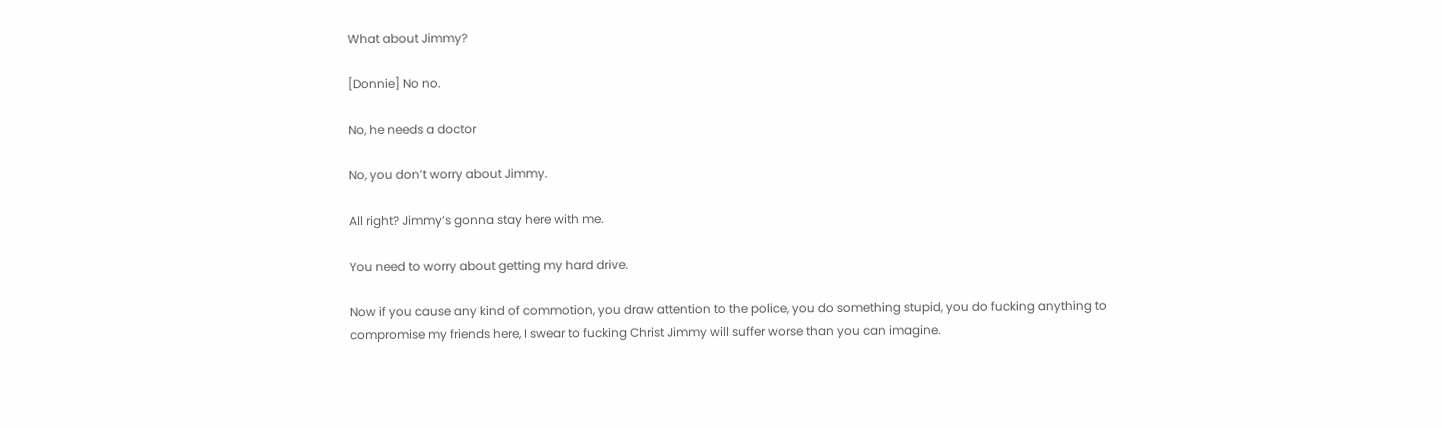What about Jimmy?

[Donnie] No no.

No, he needs a doctor

No, you don’t worry about Jimmy.

All right? Jimmy’s gonna stay here with me.

You need to worry about getting my hard drive.

Now if you cause any kind of commotion, you draw attention to the police, you do something stupid, you do fucking anything to compromise my friends here, I swear to fucking Christ Jimmy will suffer worse than you can imagine.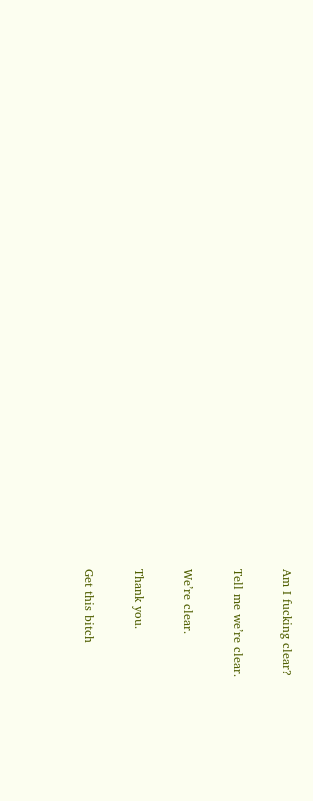Am I fucking clear?

Tell me we’re clear.

We’re clear.

Thank you.

Get this bitch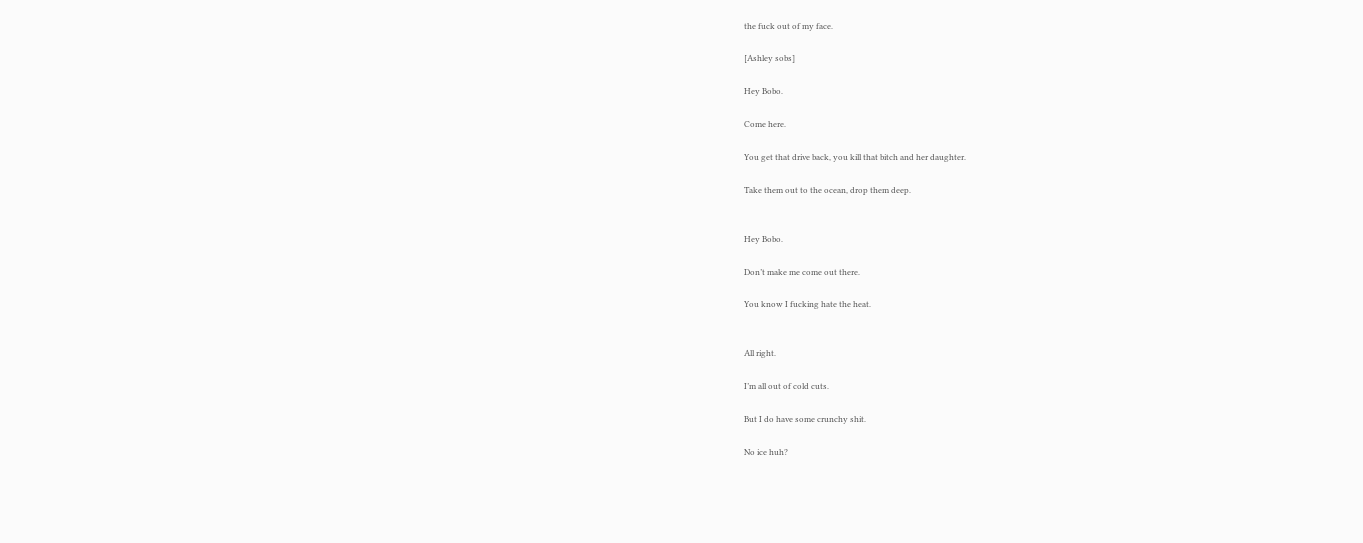the fuck out of my face.

[Ashley sobs]

Hey Bobo.

Come here.

You get that drive back, you kill that bitch and her daughter.

Take them out to the ocean, drop them deep.


Hey Bobo.

Don’t make me come out there.

You know I fucking hate the heat.


All right.

I’m all out of cold cuts.

But I do have some crunchy shit.

No ice huh?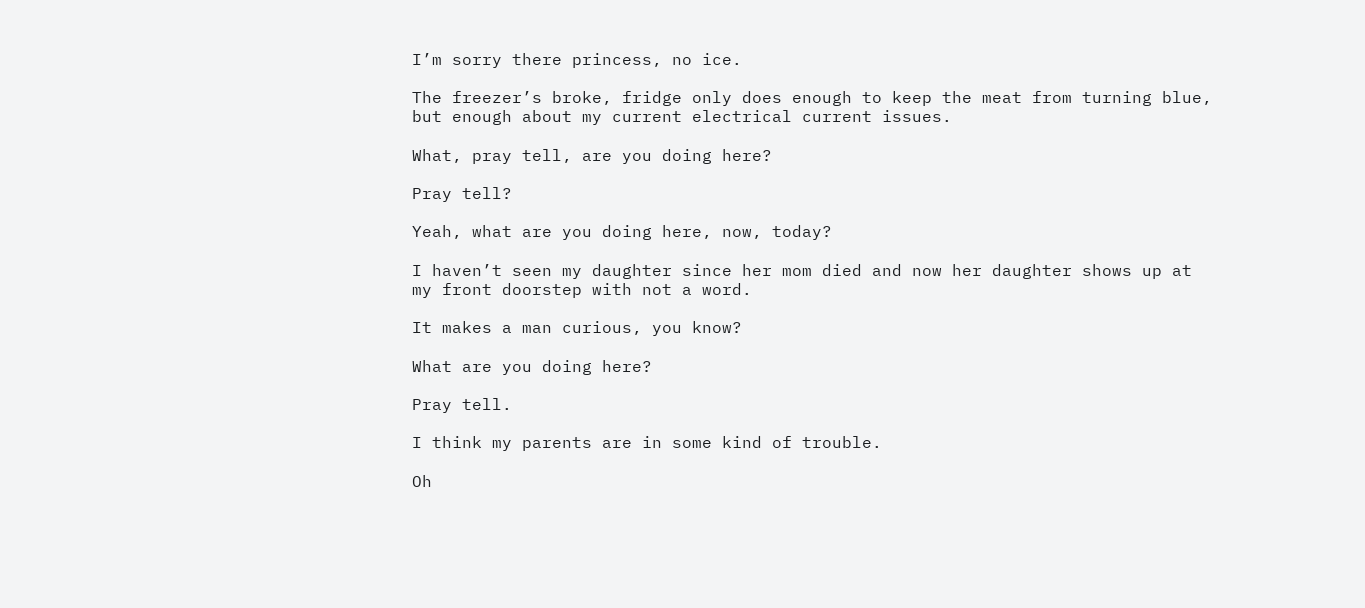I’m sorry there princess, no ice.

The freezer’s broke, fridge only does enough to keep the meat from turning blue, but enough about my current electrical current issues.

What, pray tell, are you doing here?

Pray tell?

Yeah, what are you doing here, now, today?

I haven’t seen my daughter since her mom died and now her daughter shows up at my front doorstep with not a word.

It makes a man curious, you know?

What are you doing here?

Pray tell.

I think my parents are in some kind of trouble.

Oh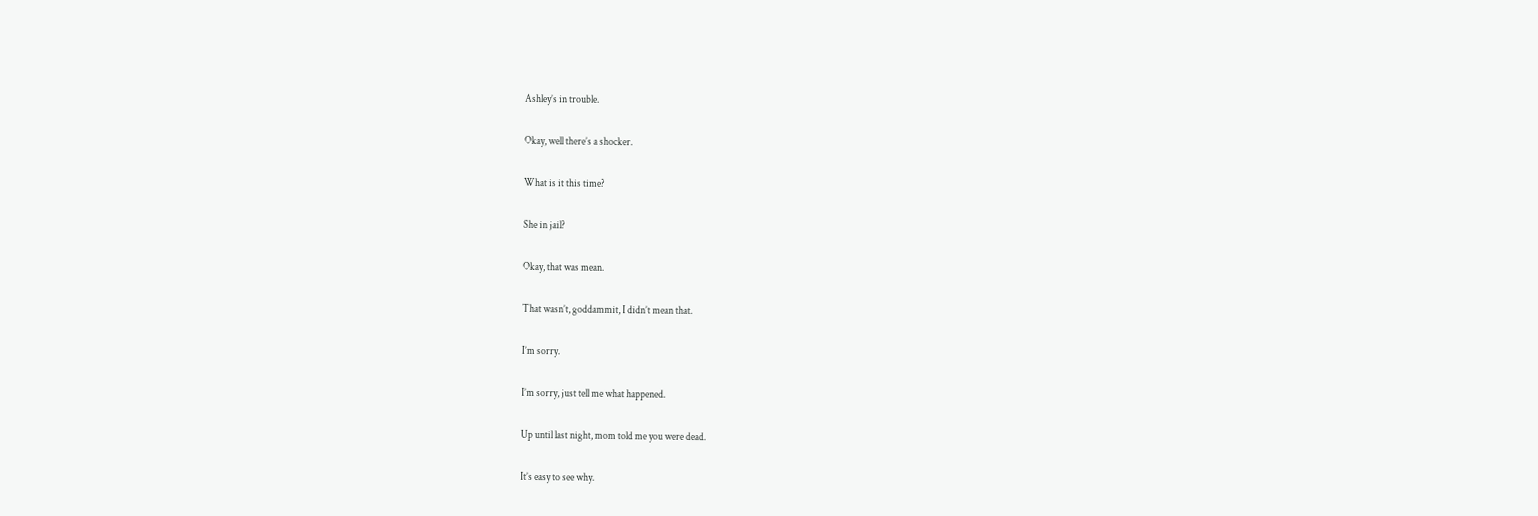Ashley’s in trouble.

Okay, well there’s a shocker.

What is it this time?

She in jail?

Okay, that was mean.

That wasn’t, goddammit, I didn’t mean that.

I’m sorry.

I’m sorry, just tell me what happened.

Up until last night, mom told me you were dead.

It’s easy to see why.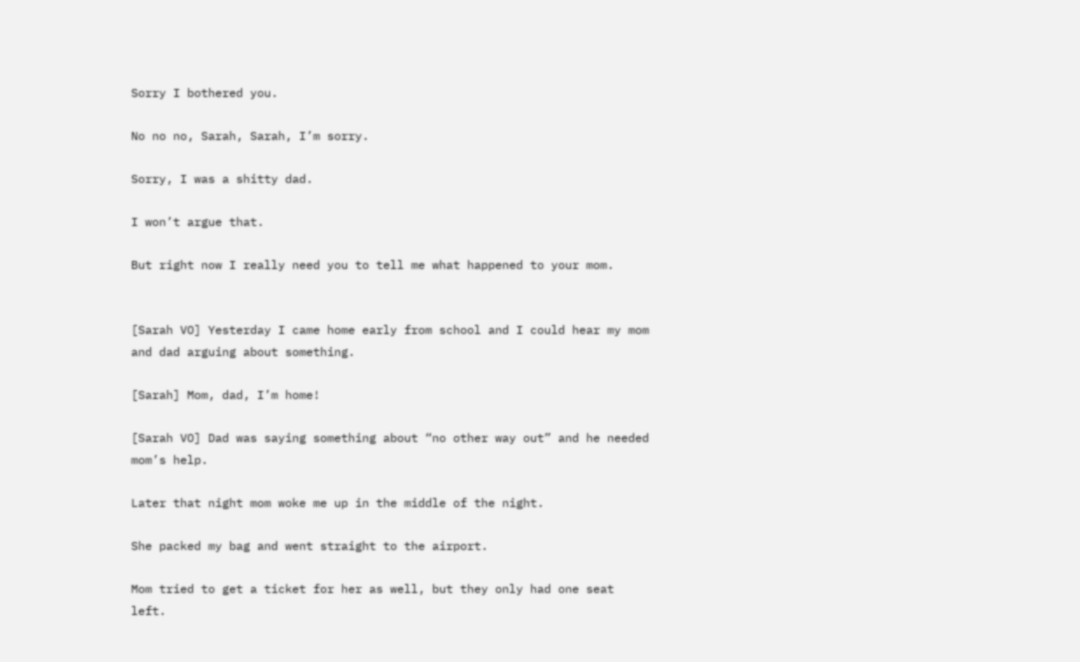Sorry I bothered you.

No no no, Sarah, Sarah, I’m sorry.

Sorry, I was a shitty dad.

I won’t argue that.

But right now I really need you to tell me what happened to your mom.


[Sarah VO] Yesterday I came home early from school and I could hear my mom and dad arguing about something.

[Sarah] Mom, dad, I’m home!

[Sarah VO] Dad was saying something about “no other way out” and he needed mom’s help.

Later that night mom woke me up in the middle of the night.

She packed my bag and went straight to the airport.

Mom tried to get a ticket for her as well, but they only had one seat left.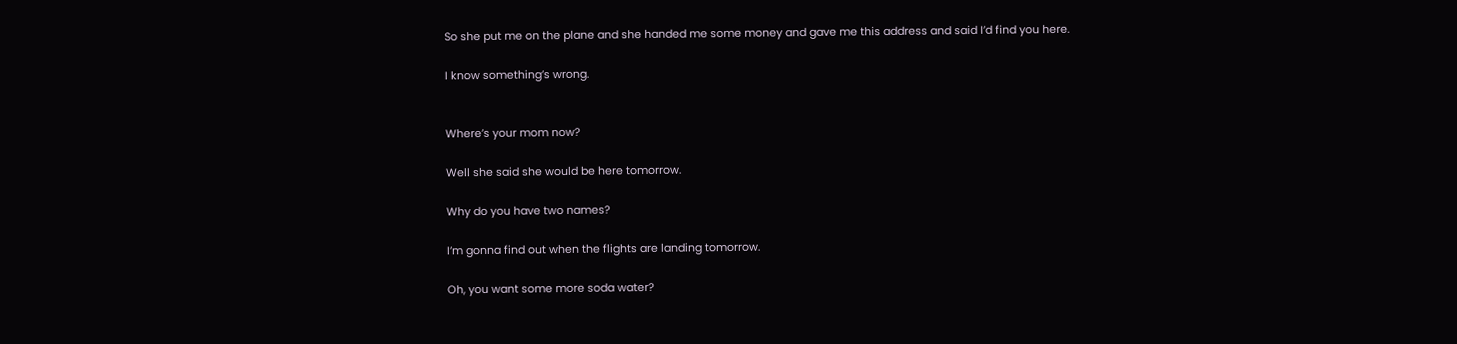So she put me on the plane and she handed me some money and gave me this address and said I’d find you here.

I know something’s wrong.


Where’s your mom now?

Well she said she would be here tomorrow.

Why do you have two names?

I’m gonna find out when the flights are landing tomorrow.

Oh, you want some more soda water?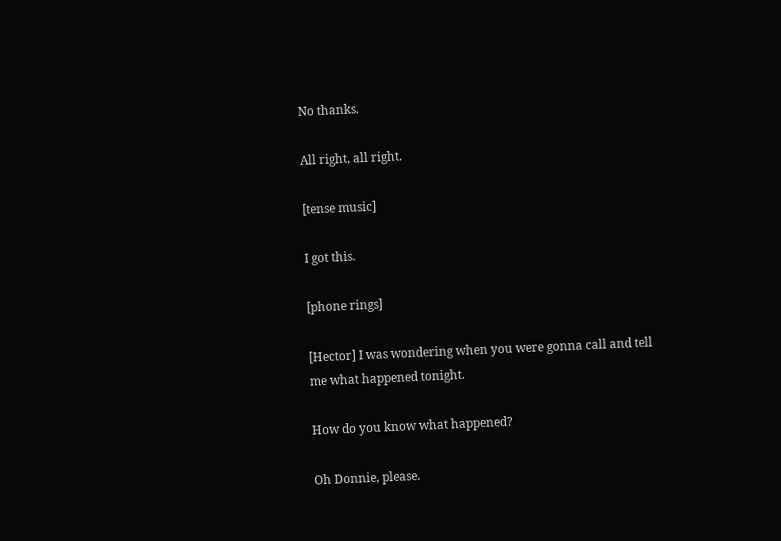No thanks.

All right, all right.

[tense music]

I got this.

[phone rings]

[Hector] I was wondering when you were gonna call and tell me what happened tonight.

How do you know what happened?

Oh Donnie, please.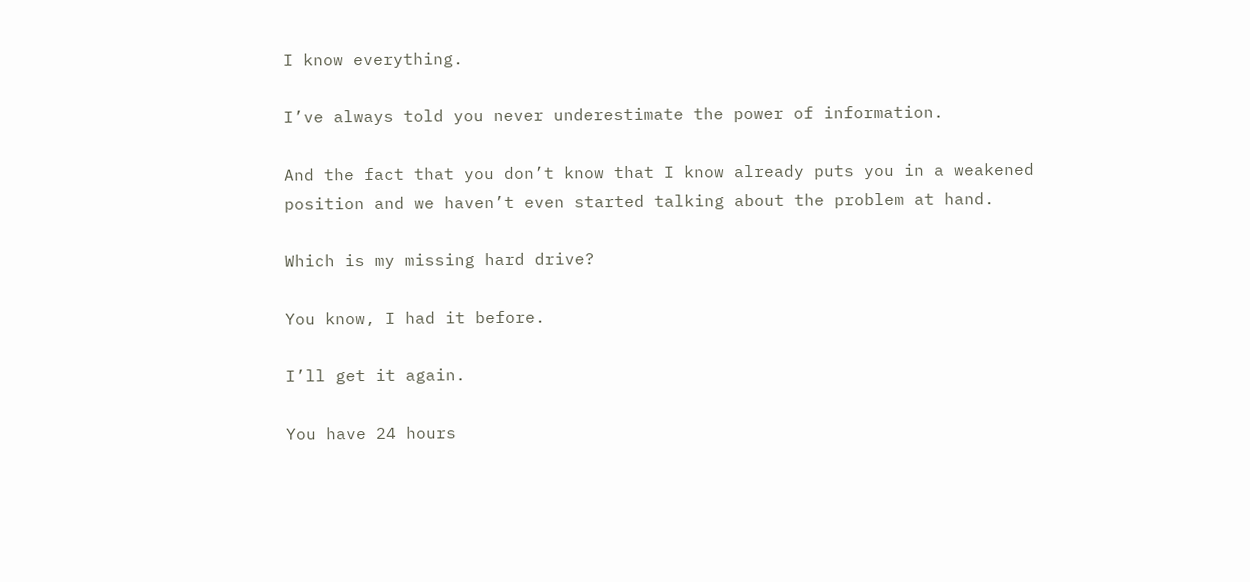I know everything.

I’ve always told you never underestimate the power of information.

And the fact that you don’t know that I know already puts you in a weakened position and we haven’t even started talking about the problem at hand.

Which is my missing hard drive?

You know, I had it before.

I’ll get it again.

You have 24 hours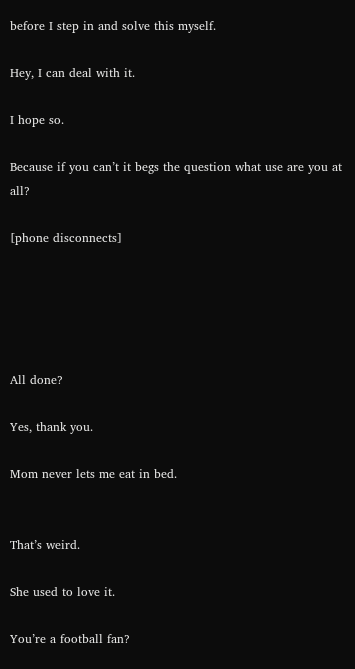before I step in and solve this myself.

Hey, I can deal with it.

I hope so.

Because if you can’t it begs the question what use are you at all?

[phone disconnects]





All done?

Yes, thank you.

Mom never lets me eat in bed.


That’s weird.

She used to love it.

You’re a football fan?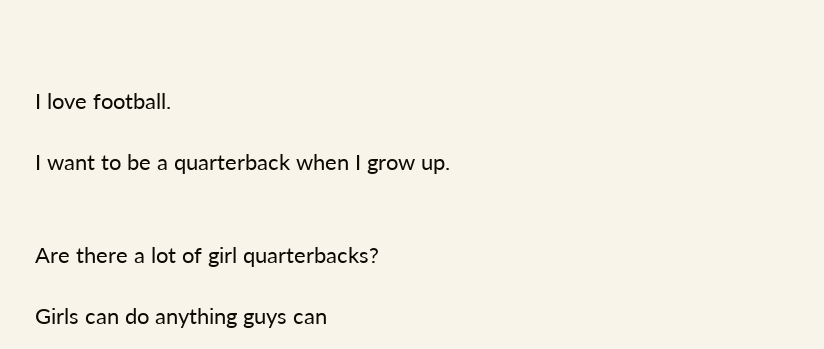I love football.

I want to be a quarterback when I grow up.


Are there a lot of girl quarterbacks?

Girls can do anything guys can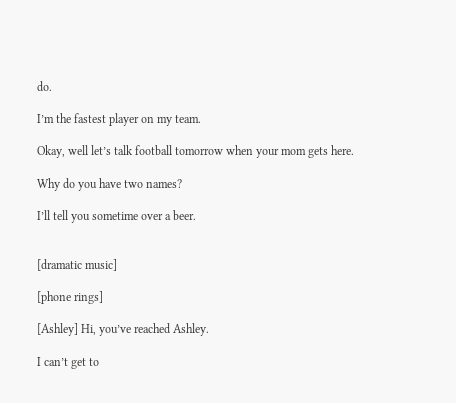do.

I’m the fastest player on my team.

Okay, well let’s talk football tomorrow when your mom gets here.

Why do you have two names?

I’ll tell you sometime over a beer.


[dramatic music]

[phone rings]

[Ashley] Hi, you’ve reached Ashley.

I can’t get to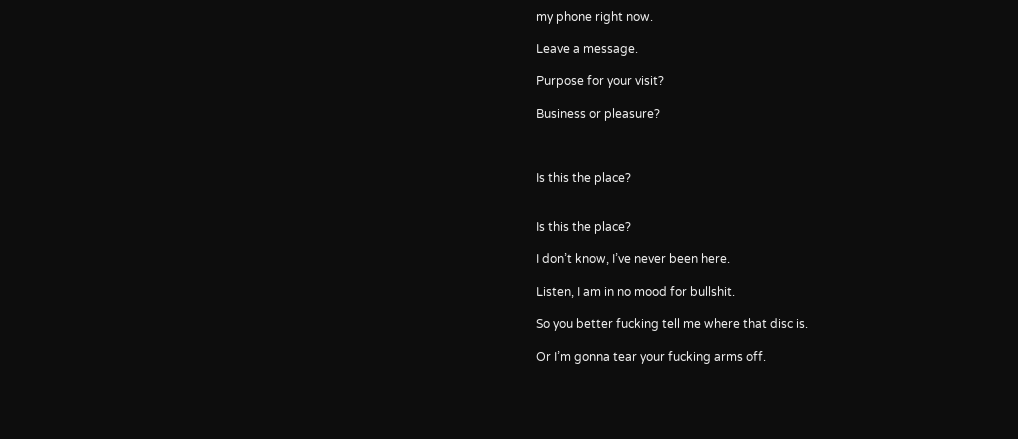my phone right now.

Leave a message.

Purpose for your visit?

Business or pleasure?



Is this the place?


Is this the place?

I don’t know, I’ve never been here.

Listen, I am in no mood for bullshit.

So you better fucking tell me where that disc is.

Or I’m gonna tear your fucking arms off.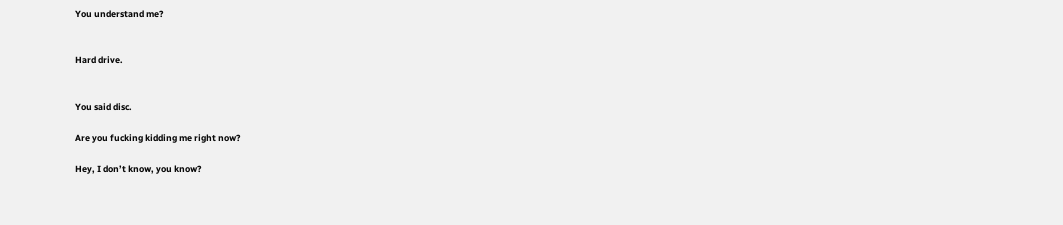You understand me?


Hard drive.


You said disc.

Are you fucking kidding me right now?

Hey, I don’t know, you know?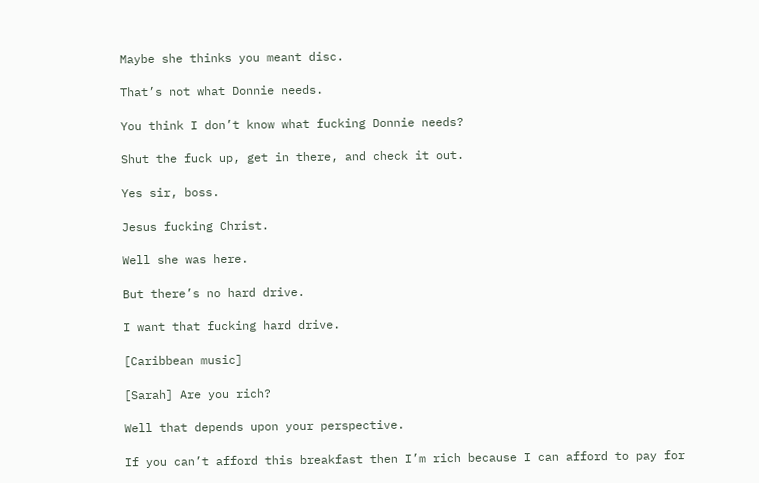Maybe she thinks you meant disc.

That’s not what Donnie needs.

You think I don’t know what fucking Donnie needs?

Shut the fuck up, get in there, and check it out.

Yes sir, boss.

Jesus fucking Christ.

Well she was here.

But there’s no hard drive.

I want that fucking hard drive.

[Caribbean music]

[Sarah] Are you rich?

Well that depends upon your perspective.

If you can’t afford this breakfast then I’m rich because I can afford to pay for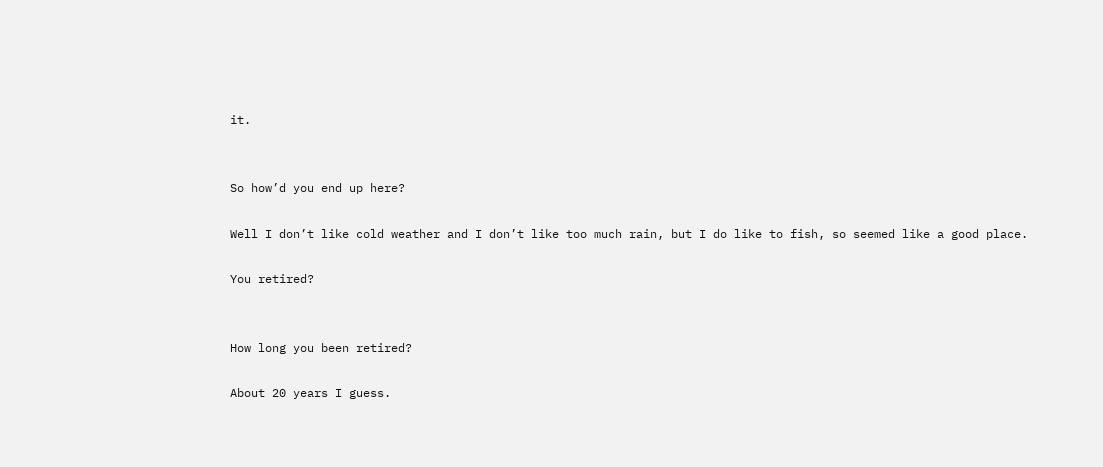it.


So how’d you end up here?

Well I don’t like cold weather and I don’t like too much rain, but I do like to fish, so seemed like a good place.

You retired?


How long you been retired?

About 20 years I guess.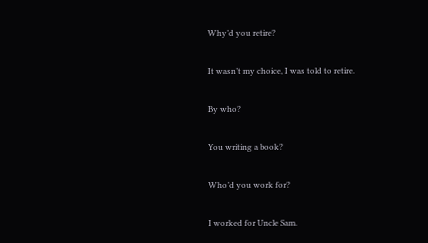Why’d you retire?

It wasn’t my choice, I was told to retire.

By who?

You writing a book?

Who’d you work for?

I worked for Uncle Sam.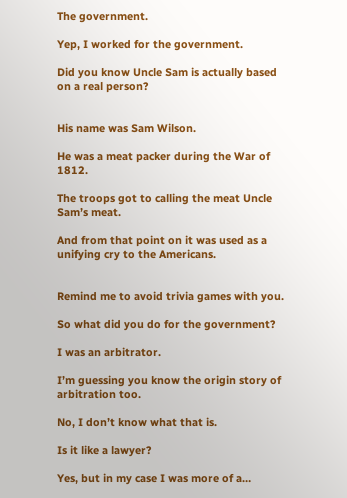The government.

Yep, I worked for the government.

Did you know Uncle Sam is actually based on a real person?


His name was Sam Wilson.

He was a meat packer during the War of 1812.

The troops got to calling the meat Uncle Sam’s meat.

And from that point on it was used as a unifying cry to the Americans.


Remind me to avoid trivia games with you.

So what did you do for the government?

I was an arbitrator.

I’m guessing you know the origin story of arbitration too.

No, I don’t know what that is.

Is it like a lawyer?

Yes, but in my case I was more of a…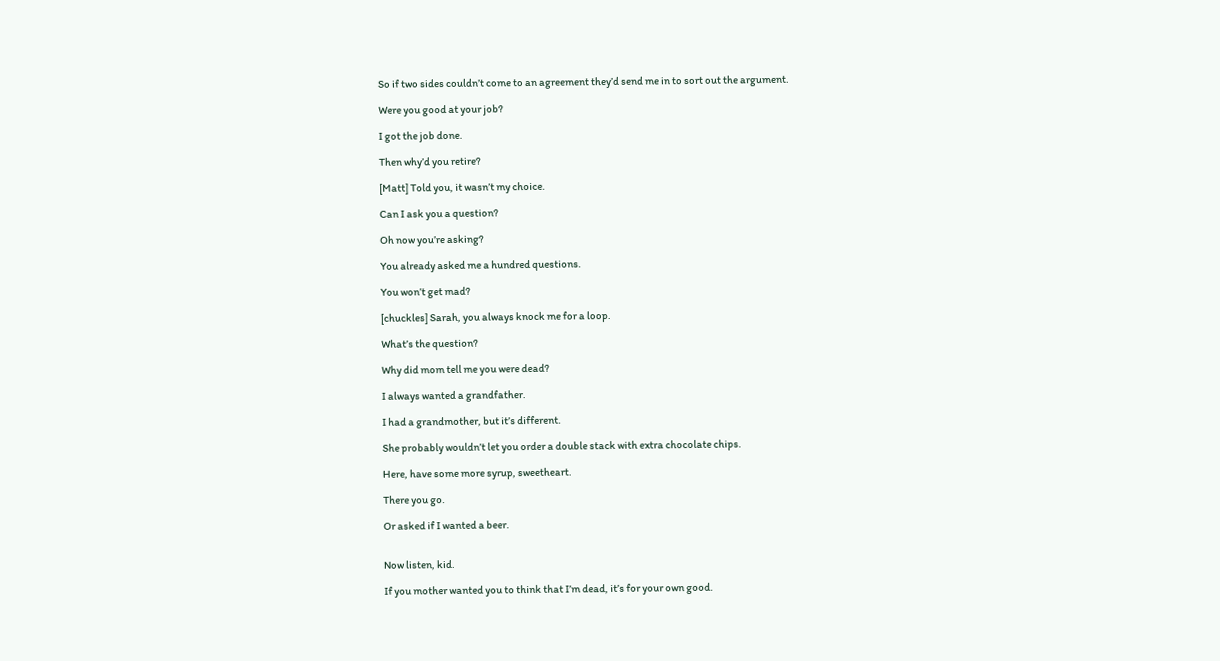So if two sides couldn’t come to an agreement they’d send me in to sort out the argument.

Were you good at your job?

I got the job done.

Then why’d you retire?

[Matt] Told you, it wasn’t my choice.

Can I ask you a question?

Oh now you’re asking?

You already asked me a hundred questions.

You won’t get mad?

[chuckles] Sarah, you always knock me for a loop.

What’s the question?

Why did mom tell me you were dead?

I always wanted a grandfather.

I had a grandmother, but it’s different.

She probably wouldn’t let you order a double stack with extra chocolate chips.

Here, have some more syrup, sweetheart.

There you go.

Or asked if I wanted a beer.


Now listen, kid.

If you mother wanted you to think that I’m dead, it’s for your own good.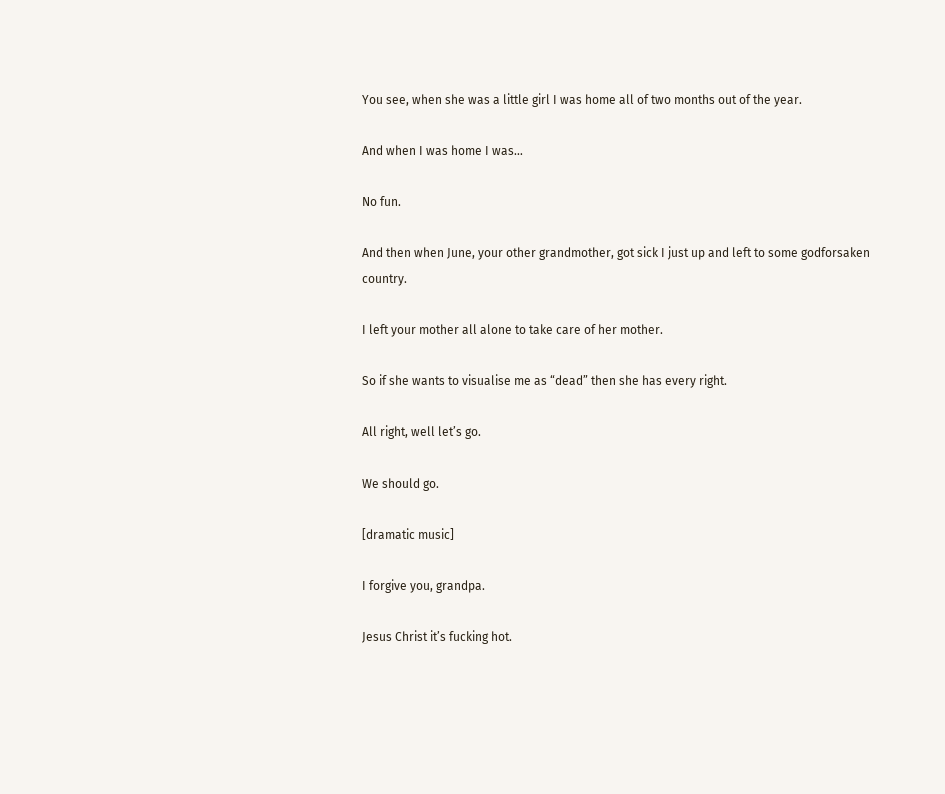You see, when she was a little girl I was home all of two months out of the year.

And when I was home I was…

No fun.

And then when June, your other grandmother, got sick I just up and left to some godforsaken country.

I left your mother all alone to take care of her mother.

So if she wants to visualise me as “dead” then she has every right.

All right, well let’s go.

We should go.

[dramatic music]

I forgive you, grandpa.

Jesus Christ it’s fucking hot.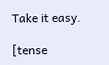Take it easy.

[tense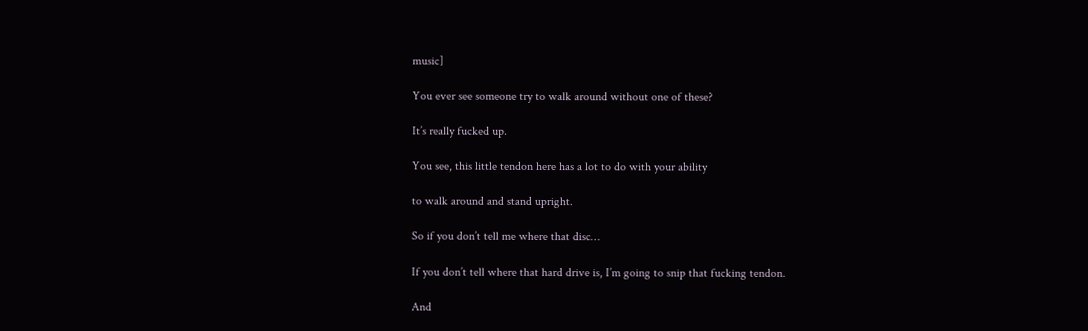music]

You ever see someone try to walk around without one of these?

It’s really fucked up.

You see, this little tendon here has a lot to do with your ability

to walk around and stand upright.

So if you don’t tell me where that disc…

If you don’t tell where that hard drive is, I’m going to snip that fucking tendon.

And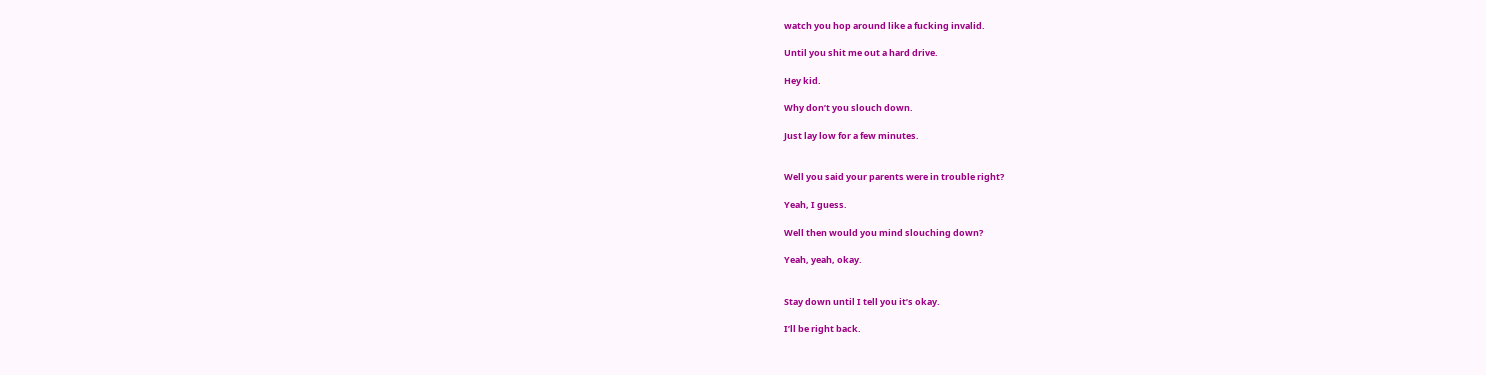watch you hop around like a fucking invalid.

Until you shit me out a hard drive.

Hey kid.

Why don’t you slouch down.

Just lay low for a few minutes.


Well you said your parents were in trouble right?

Yeah, I guess.

Well then would you mind slouching down?

Yeah, yeah, okay.


Stay down until I tell you it’s okay.

I’ll be right back.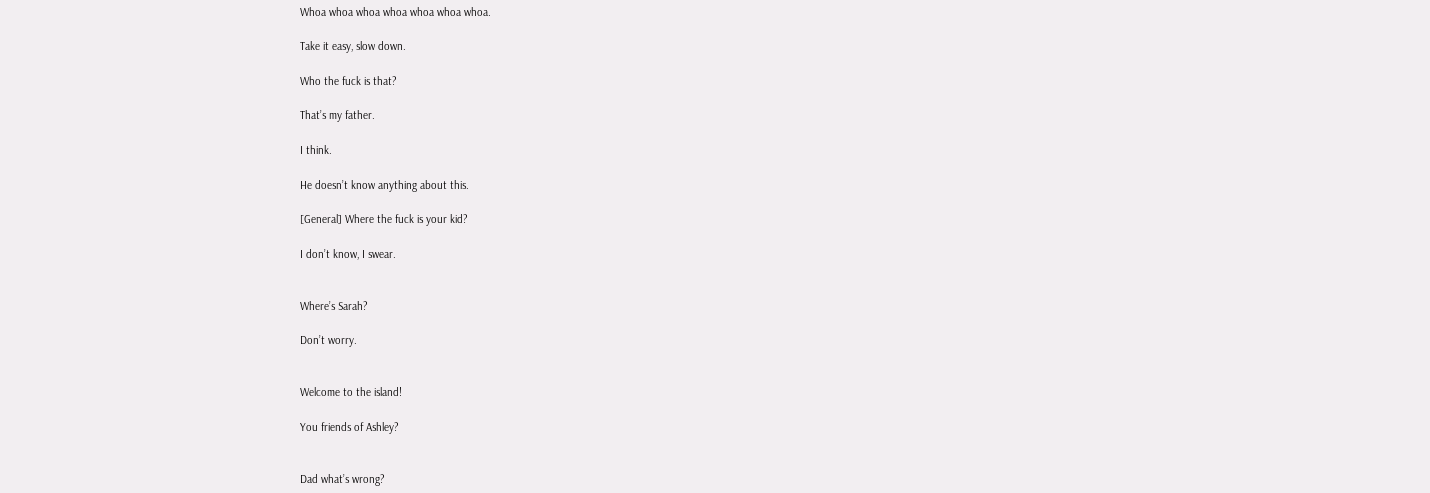Whoa whoa whoa whoa whoa whoa whoa.

Take it easy, slow down.

Who the fuck is that?

That’s my father.

I think.

He doesn’t know anything about this.

[General] Where the fuck is your kid?

I don’t know, I swear.


Where’s Sarah?

Don’t worry.


Welcome to the island!

You friends of Ashley?


Dad what’s wrong?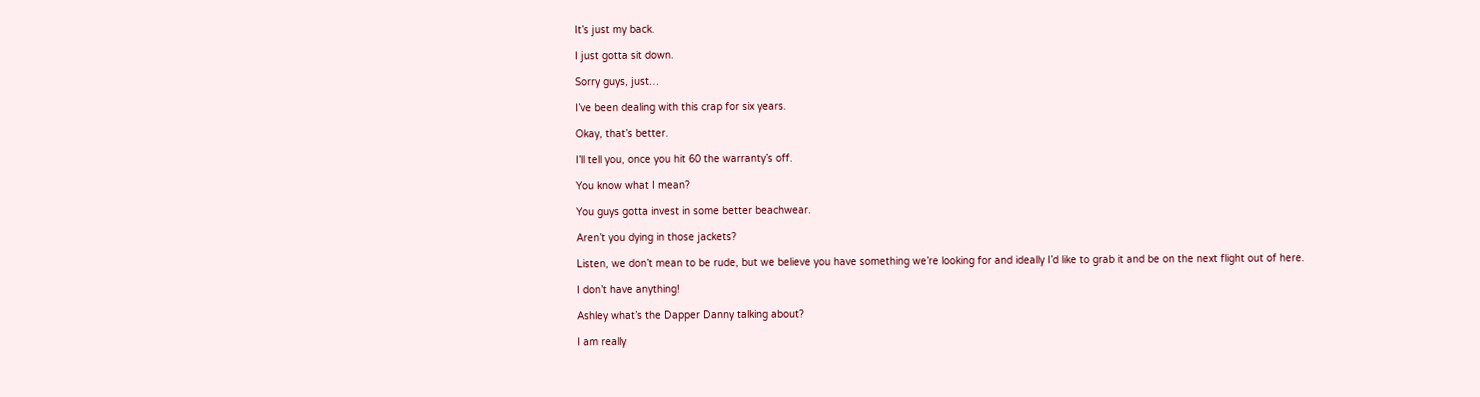It’s just my back.

I just gotta sit down.

Sorry guys, just…

I’ve been dealing with this crap for six years.

Okay, that’s better.

I’ll tell you, once you hit 60 the warranty’s off.

You know what I mean?

You guys gotta invest in some better beachwear.

Aren’t you dying in those jackets?

Listen, we don’t mean to be rude, but we believe you have something we’re looking for and ideally I’d like to grab it and be on the next flight out of here.

I don’t have anything!

Ashley what’s the Dapper Danny talking about?

I am really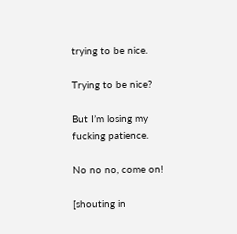trying to be nice.

Trying to be nice?

But I’m losing my fucking patience.

No no no, come on!

[shouting in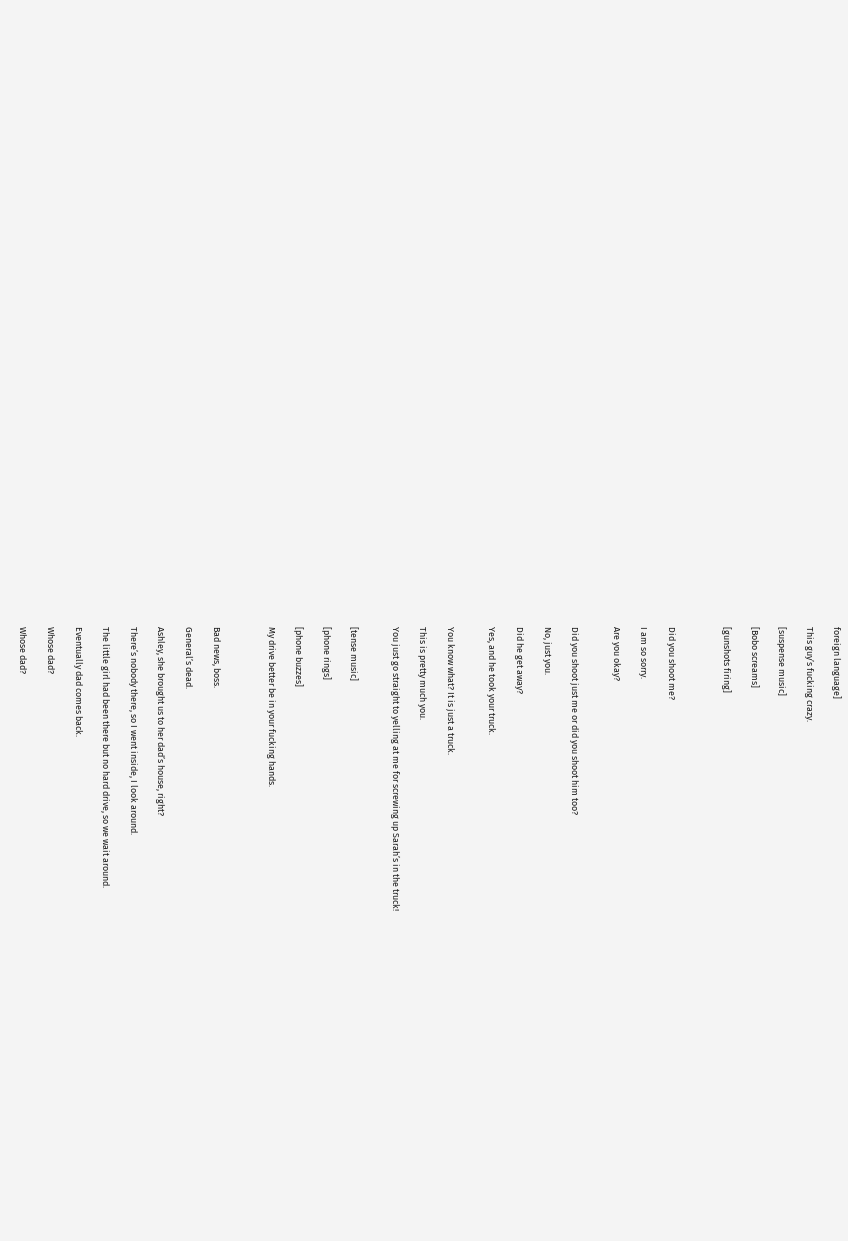foreign language]

This guy’s fucking crazy.

[suspense music]

[Bobo screams]

[gunshots firing]



Did you shoot me?

I am so sorry.

Are you okay?


Did you shoot just me or did you shoot him too?

No, just you.

Did he get away?

Yes, and he took your truck.


You know what? It is just a truck.

This is pretty much you.

You just go straight to yelling at me for screwing up Sarah’s in the truck!


[tense music]

[phone rings]

[phone buzzes]

My drive better be in your fucking hands.



Bad news, boss.

General’s dead.

Ashley, she brought us to her dad’s house, right?

There’s nobody there, so I went inside, I look around.

The little girl had been there but no hard drive, so we wait around.

Eventually dad comes back.

Whose dad?

Whose dad?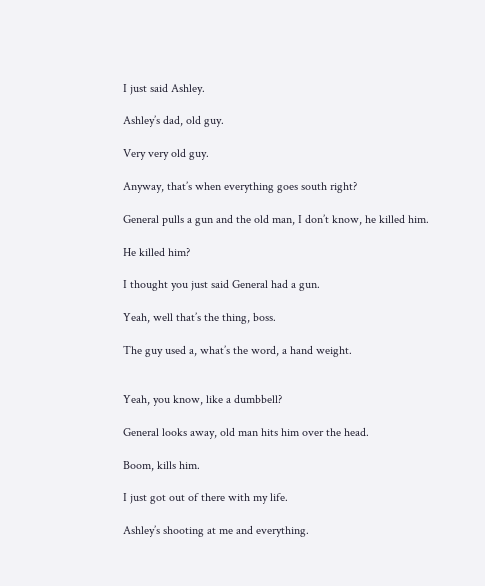I just said Ashley.

Ashley’s dad, old guy.

Very very old guy.

Anyway, that’s when everything goes south right?

General pulls a gun and the old man, I don’t know, he killed him.

He killed him?

I thought you just said General had a gun.

Yeah, well that’s the thing, boss.

The guy used a, what’s the word, a hand weight.


Yeah, you know, like a dumbbell?

General looks away, old man hits him over the head.

Boom, kills him.

I just got out of there with my life.

Ashley’s shooting at me and everything.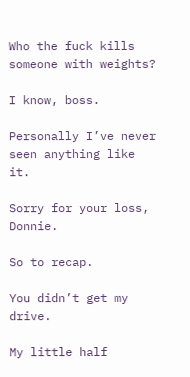Who the fuck kills someone with weights?

I know, boss.

Personally I’ve never seen anything like it.

Sorry for your loss, Donnie.

So to recap.

You didn’t get my drive.

My little half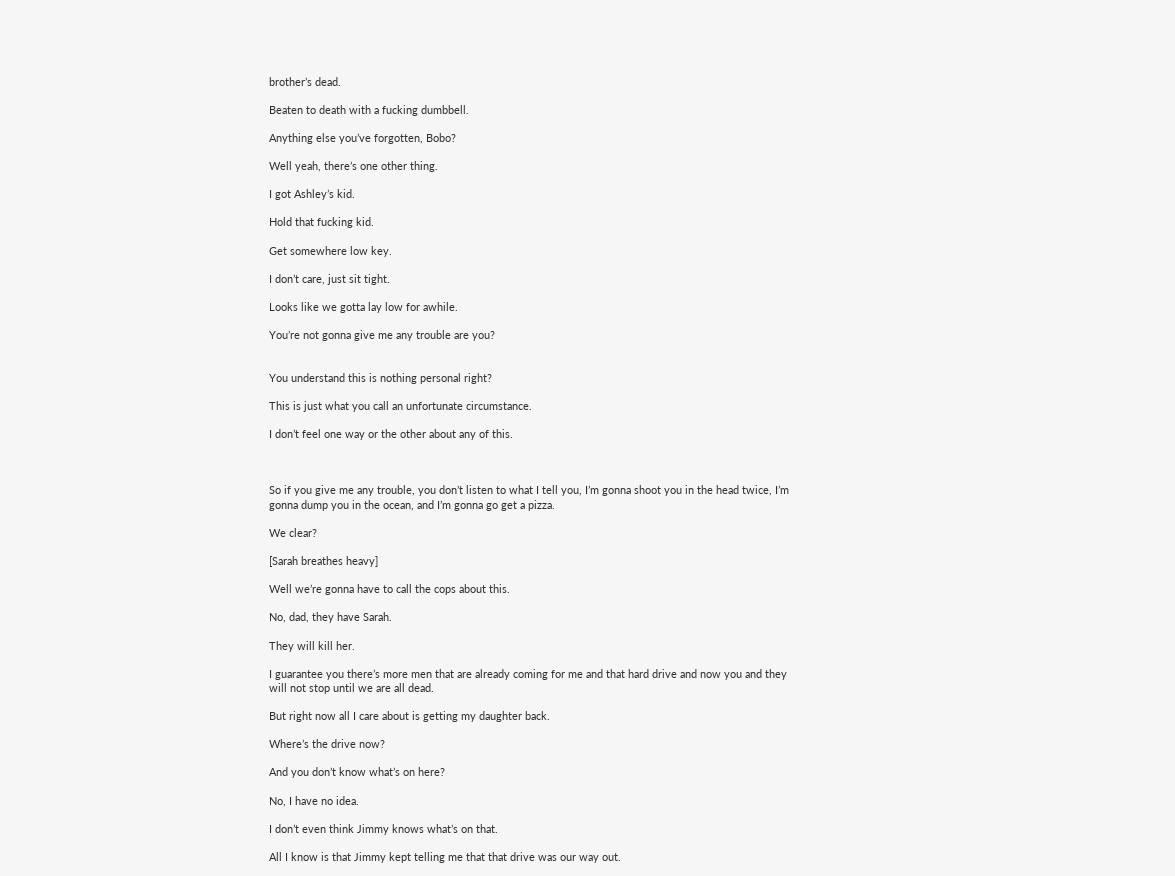brother’s dead.

Beaten to death with a fucking dumbbell.

Anything else you’ve forgotten, Bobo?

Well yeah, there’s one other thing.

I got Ashley’s kid.

Hold that fucking kid.

Get somewhere low key.

I don’t care, just sit tight.

Looks like we gotta lay low for awhile.

You’re not gonna give me any trouble are you?


You understand this is nothing personal right?

This is just what you call an unfortunate circumstance.

I don’t feel one way or the other about any of this.



So if you give me any trouble, you don’t listen to what I tell you, I’m gonna shoot you in the head twice, I’m gonna dump you in the ocean, and I’m gonna go get a pizza.

We clear?

[Sarah breathes heavy]

Well we’re gonna have to call the cops about this.

No, dad, they have Sarah.

They will kill her.

I guarantee you there’s more men that are already coming for me and that hard drive and now you and they will not stop until we are all dead.

But right now all I care about is getting my daughter back.

Where’s the drive now?

And you don’t know what’s on here?

No, I have no idea.

I don’t even think Jimmy knows what’s on that.

All I know is that Jimmy kept telling me that that drive was our way out.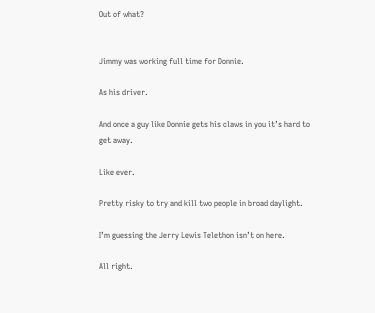Out of what?


Jimmy was working full time for Donnie.

As his driver.

And once a guy like Donnie gets his claws in you it’s hard to get away.

Like ever.

Pretty risky to try and kill two people in broad daylight.

I’m guessing the Jerry Lewis Telethon isn’t on here.

All right.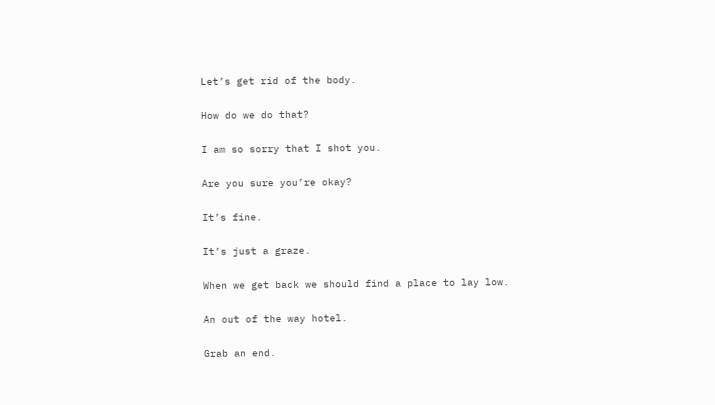Let’s get rid of the body.

How do we do that?

I am so sorry that I shot you.

Are you sure you’re okay?

It’s fine.

It’s just a graze.

When we get back we should find a place to lay low.

An out of the way hotel.

Grab an end.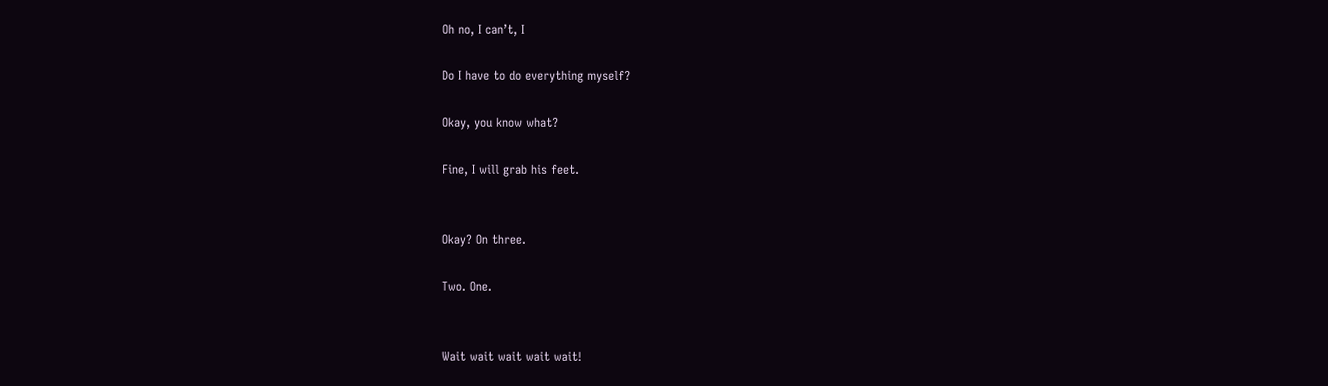Oh no, I can’t, I

Do I have to do everything myself?

Okay, you know what?

Fine, I will grab his feet.


Okay? On three.

Two. One.


Wait wait wait wait wait!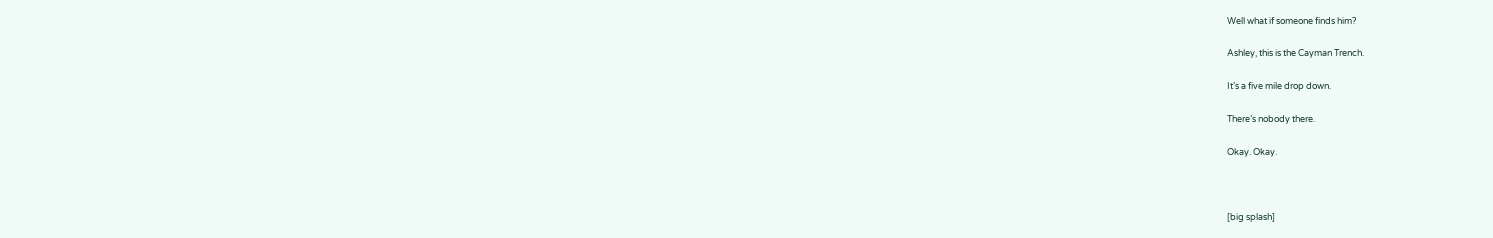Well what if someone finds him?

Ashley, this is the Cayman Trench.

It’s a five mile drop down.

There’s nobody there.

Okay. Okay.



[big splash]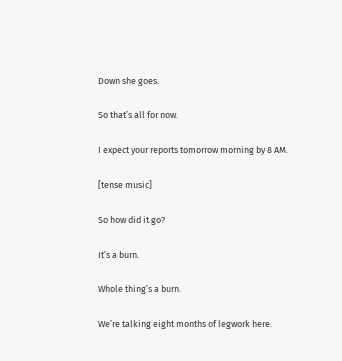Down she goes.

So that’s all for now.

I expect your reports tomorrow morning by 8 AM.

[tense music]

So how did it go?

It’s a burn.

Whole thing’s a burn.

We’re talking eight months of legwork here.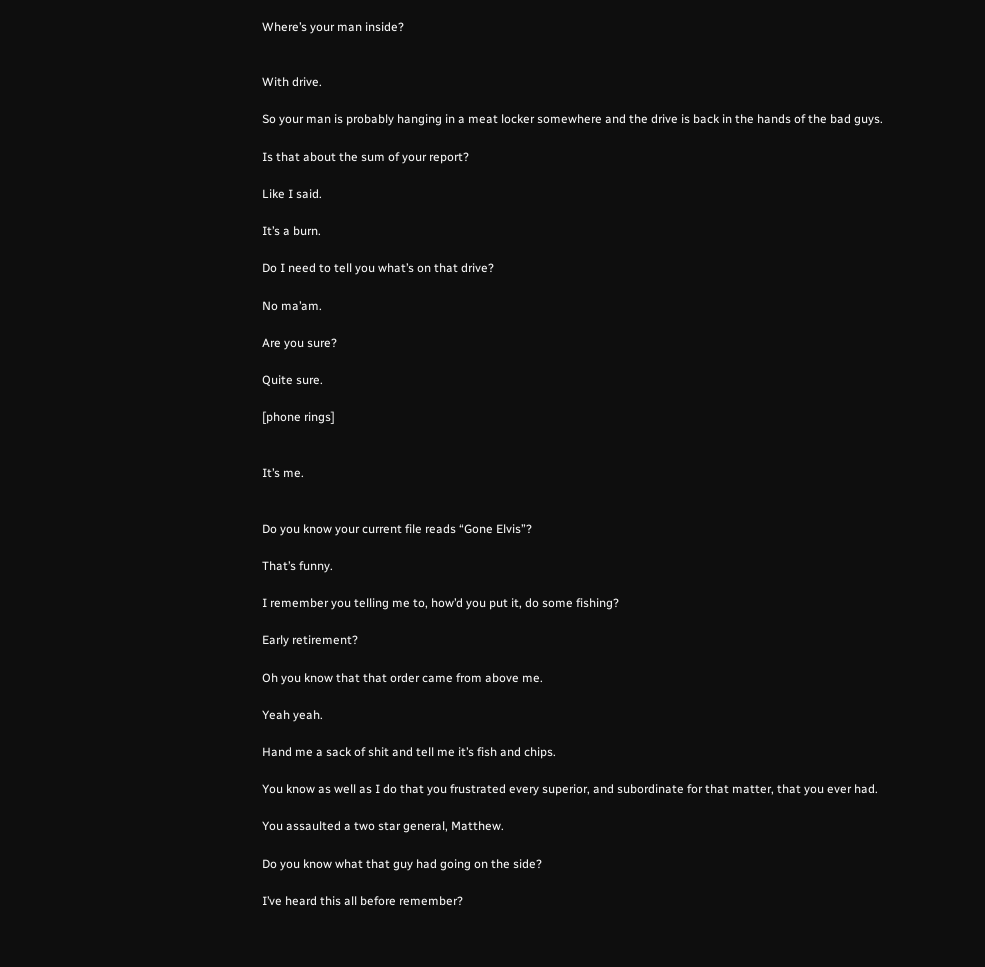Where’s your man inside?


With drive.

So your man is probably hanging in a meat locker somewhere and the drive is back in the hands of the bad guys.

Is that about the sum of your report?

Like I said.

It’s a burn.

Do I need to tell you what’s on that drive?

No ma’am.

Are you sure?

Quite sure.

[phone rings]


It’s me.


Do you know your current file reads “Gone Elvis”?

That’s funny.

I remember you telling me to, how’d you put it, do some fishing?

Early retirement?

Oh you know that that order came from above me.

Yeah yeah.

Hand me a sack of shit and tell me it’s fish and chips.

You know as well as I do that you frustrated every superior, and subordinate for that matter, that you ever had.

You assaulted a two star general, Matthew.

Do you know what that guy had going on the side?

I’ve heard this all before remember?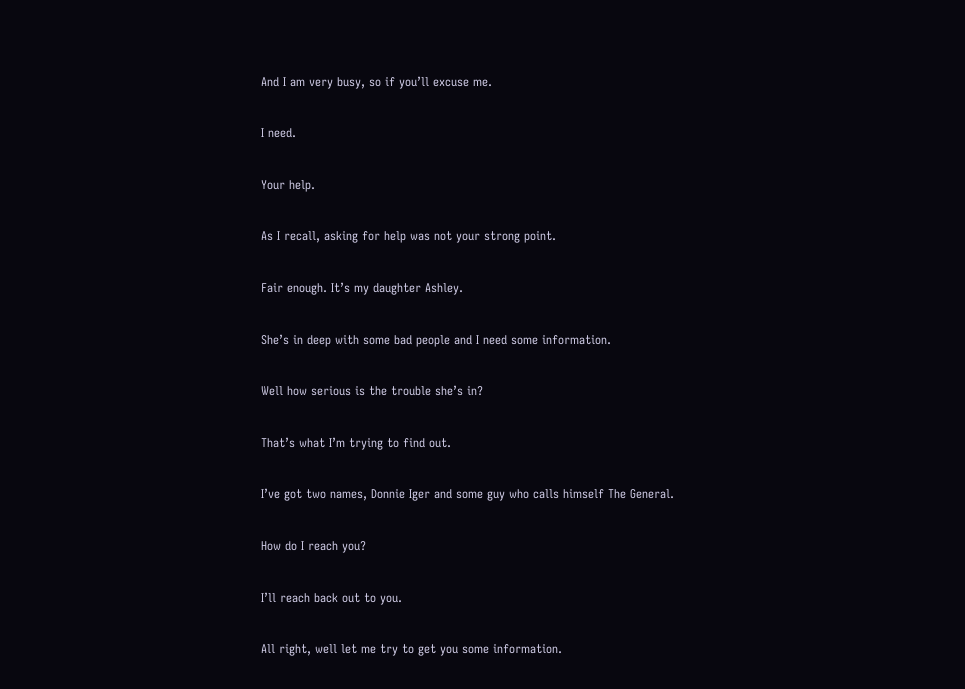And I am very busy, so if you’ll excuse me.

I need.

Your help.

As I recall, asking for help was not your strong point.

Fair enough. It’s my daughter Ashley.

She’s in deep with some bad people and I need some information.

Well how serious is the trouble she’s in?

That’s what I’m trying to find out.

I’ve got two names, Donnie Iger and some guy who calls himself The General.

How do I reach you?

I’ll reach back out to you.

All right, well let me try to get you some information.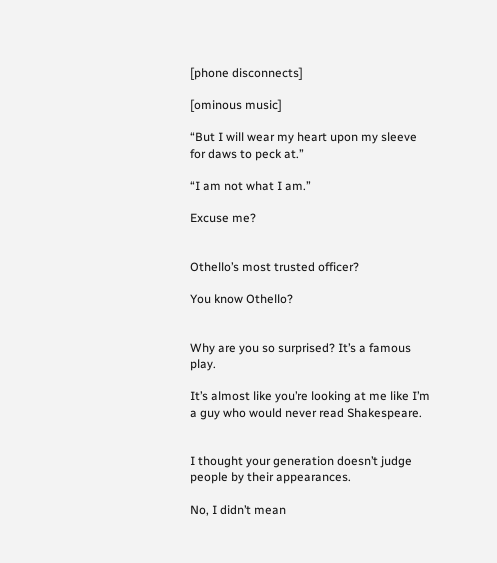[phone disconnects]

[ominous music]

“But I will wear my heart upon my sleeve for daws to peck at.”

“I am not what I am.”

Excuse me?


Othello’s most trusted officer?

You know Othello?


Why are you so surprised? It’s a famous play.

It’s almost like you’re looking at me like I’m a guy who would never read Shakespeare.


I thought your generation doesn’t judge people by their appearances.

No, I didn’t mean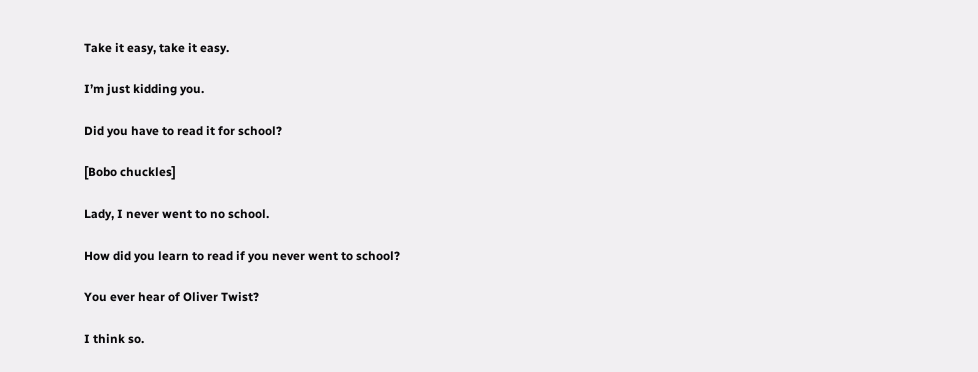Take it easy, take it easy.

I’m just kidding you.

Did you have to read it for school?

[Bobo chuckles]

Lady, I never went to no school.

How did you learn to read if you never went to school?

You ever hear of Oliver Twist?

I think so.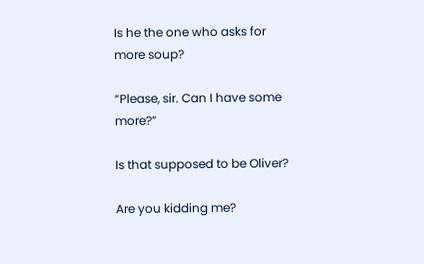Is he the one who asks for more soup?

“Please, sir. Can I have some more?”

Is that supposed to be Oliver?

Are you kidding me?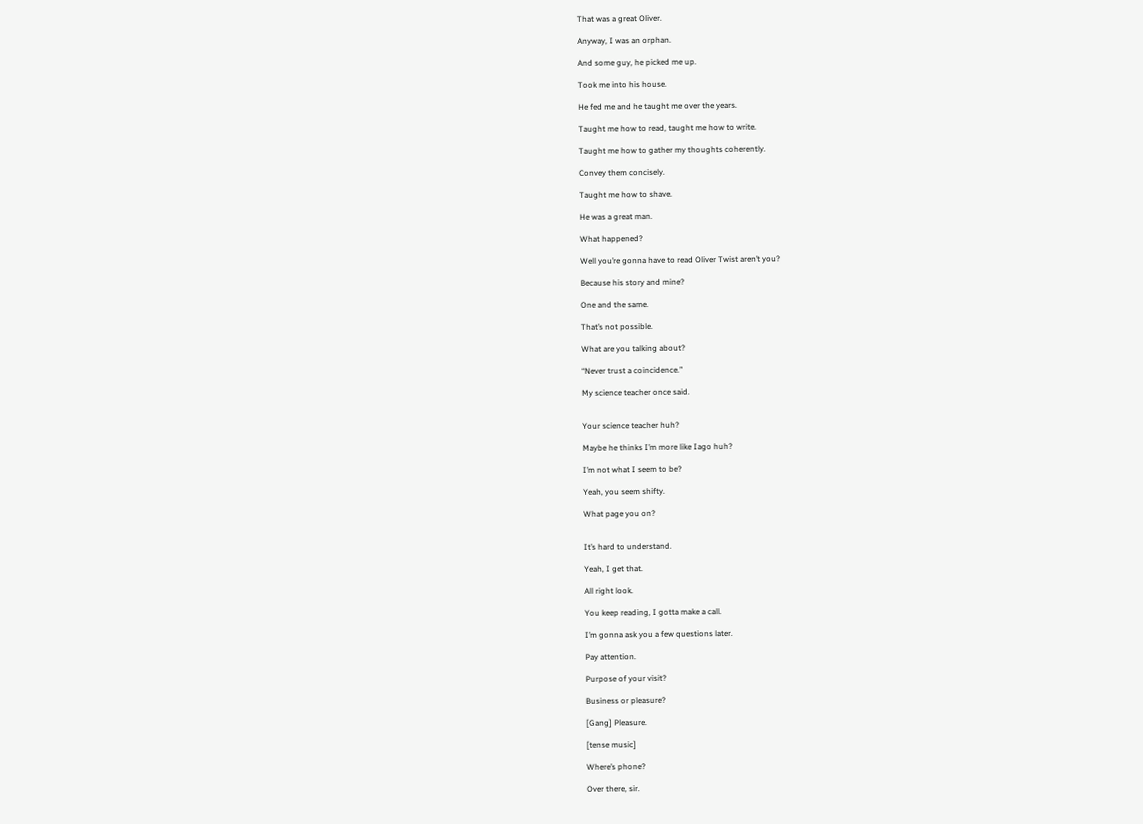That was a great Oliver.

Anyway, I was an orphan.

And some guy, he picked me up.

Took me into his house.

He fed me and he taught me over the years.

Taught me how to read, taught me how to write.

Taught me how to gather my thoughts coherently.

Convey them concisely.

Taught me how to shave.

He was a great man.

What happened?

Well you’re gonna have to read Oliver Twist aren’t you?

Because his story and mine?

One and the same.

That’s not possible.

What are you talking about?

“Never trust a coincidence.”

My science teacher once said.


Your science teacher huh?

Maybe he thinks I’m more like Iago huh?

I’m not what I seem to be?

Yeah, you seem shifty.

What page you on?


It’s hard to understand.

Yeah, I get that.

All right look.

You keep reading, I gotta make a call.

I’m gonna ask you a few questions later.

Pay attention.

Purpose of your visit?

Business or pleasure?

[Gang] Pleasure.

[tense music]

Where’s phone?

Over there, sir.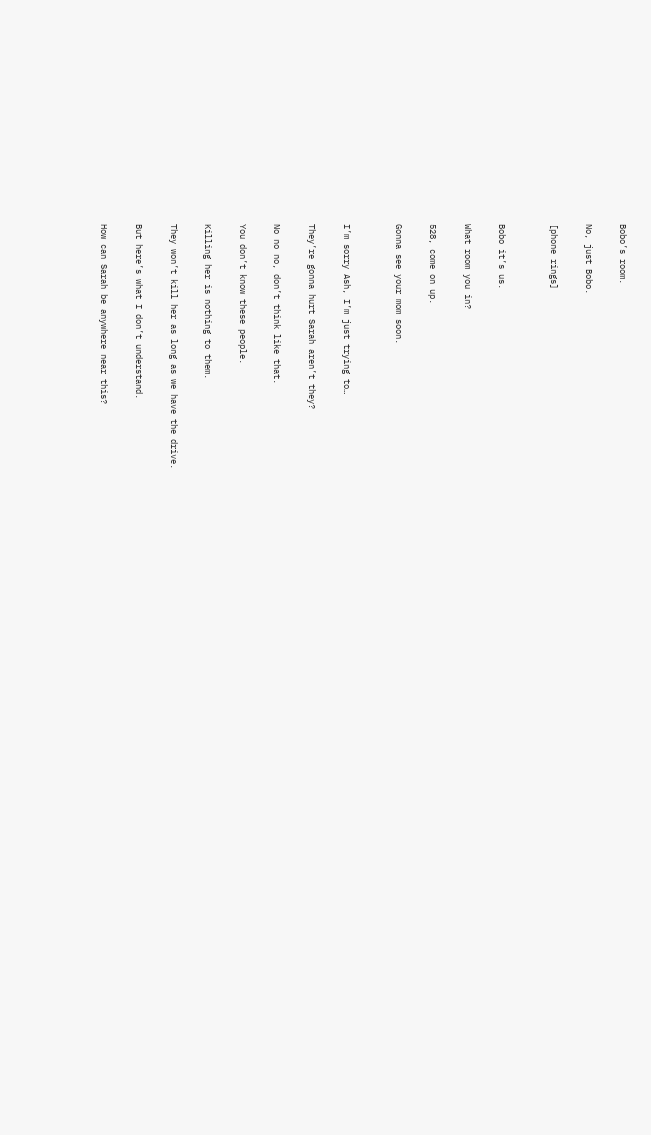Bobo’s room.

No, just Bobo.

[phone rings]


Bobo it’s us.

What room you in?

528, come on up.

Gonna see your mom soon.


I’m sorry Ash, I’m just trying to…

They’re gonna hurt Sarah aren’t they?

No no no, don’t think like that.

You don’t know these people.

Killing her is nothing to them.

They won’t kill her as long as we have the drive.

But here’s what I don’t understand.

How can Sarah be anywhere near this?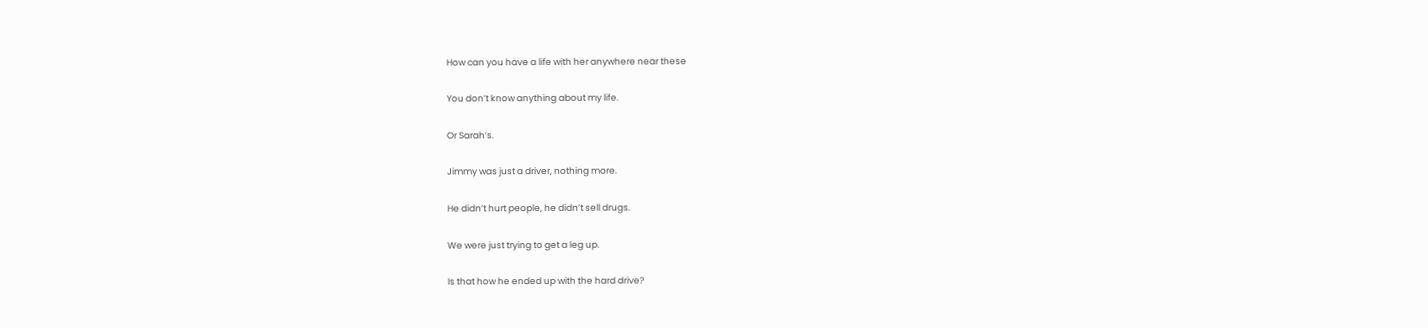How can you have a life with her anywhere near these

You don’t know anything about my life.

Or Sarah’s.

Jimmy was just a driver, nothing more.

He didn’t hurt people, he didn’t sell drugs.

We were just trying to get a leg up.

Is that how he ended up with the hard drive?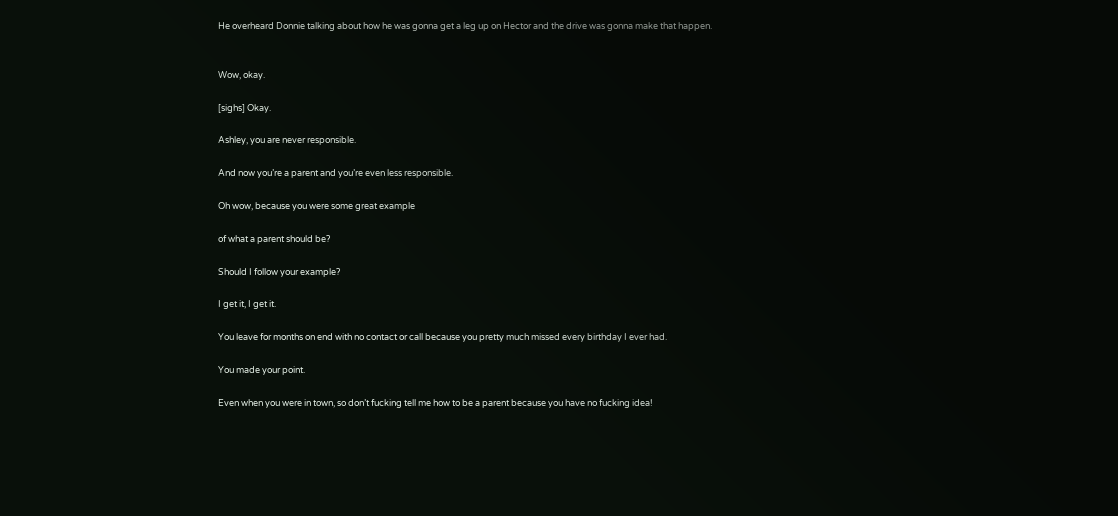He overheard Donnie talking about how he was gonna get a leg up on Hector and the drive was gonna make that happen.


Wow, okay.

[sighs] Okay.

Ashley, you are never responsible.

And now you’re a parent and you’re even less responsible.

Oh wow, because you were some great example

of what a parent should be?

Should I follow your example?

I get it, I get it.

You leave for months on end with no contact or call because you pretty much missed every birthday I ever had.

You made your point.

Even when you were in town, so don’t fucking tell me how to be a parent because you have no fucking idea!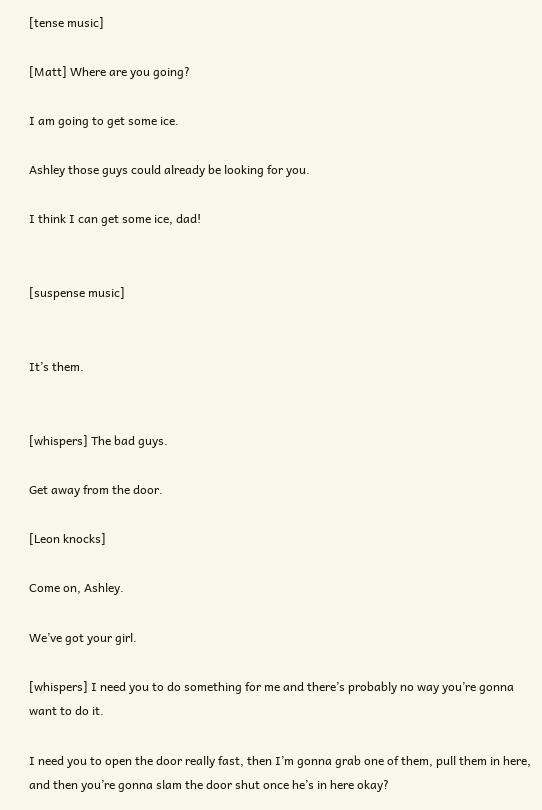[tense music]

[Matt] Where are you going?

I am going to get some ice.

Ashley those guys could already be looking for you.

I think I can get some ice, dad!


[suspense music]


It’s them.


[whispers] The bad guys.

Get away from the door.

[Leon knocks]

Come on, Ashley.

We’ve got your girl.

[whispers] I need you to do something for me and there’s probably no way you’re gonna want to do it.

I need you to open the door really fast, then I’m gonna grab one of them, pull them in here, and then you’re gonna slam the door shut once he’s in here okay?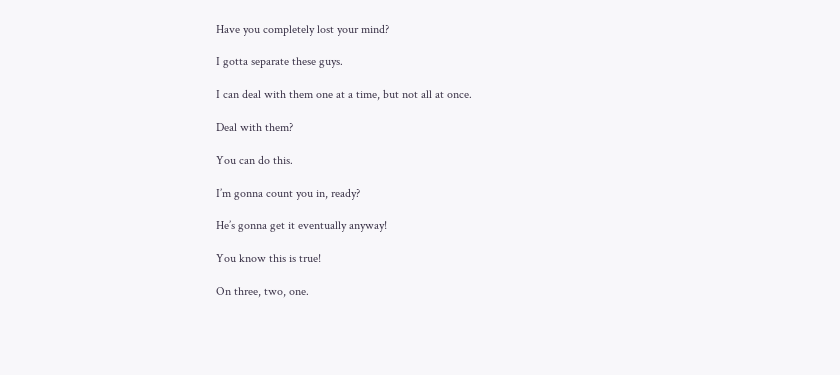Have you completely lost your mind?

I gotta separate these guys.

I can deal with them one at a time, but not all at once.

Deal with them?

You can do this.

I’m gonna count you in, ready?

He’s gonna get it eventually anyway!

You know this is true!

On three, two, one.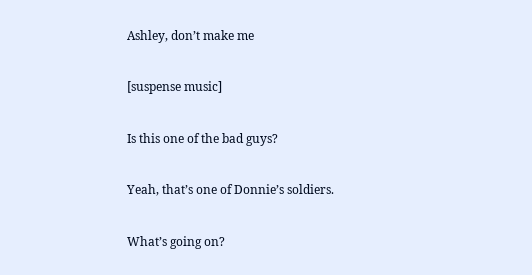Ashley, don’t make me

[suspense music]

Is this one of the bad guys?

Yeah, that’s one of Donnie’s soldiers.

What’s going on?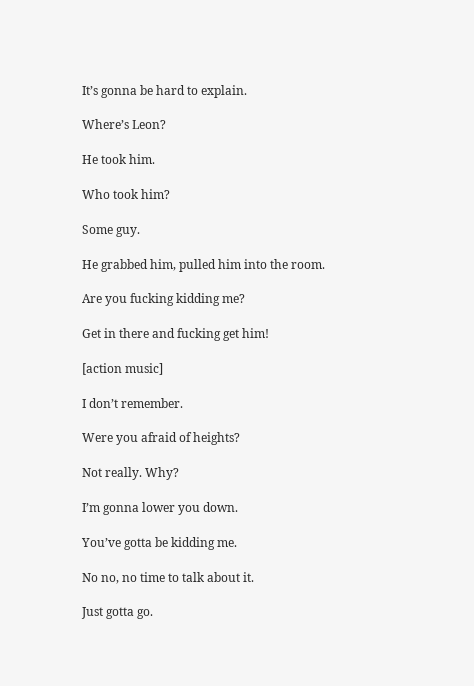It’s gonna be hard to explain.

Where’s Leon?

He took him.

Who took him?

Some guy.

He grabbed him, pulled him into the room.

Are you fucking kidding me?

Get in there and fucking get him!

[action music]

I don’t remember.

Were you afraid of heights?

Not really. Why?

I’m gonna lower you down.

You’ve gotta be kidding me.

No no, no time to talk about it.

Just gotta go.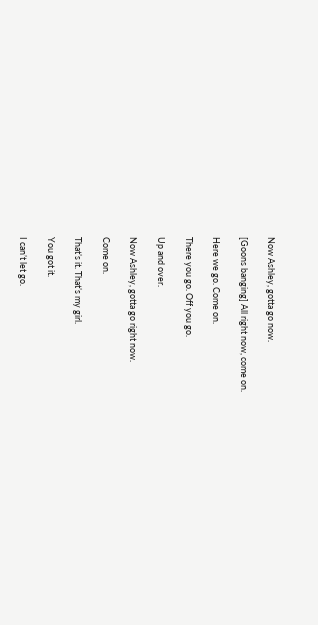Now Ashley, gotta go now.

[Goons banging] All right now, come on.

Here we go. Come on.

There you go. Off you go.

Up and over.

Now Ashley, gotta go right now.

Come on.

That’s it. That’s my girl.

You got it.

I can’t let go.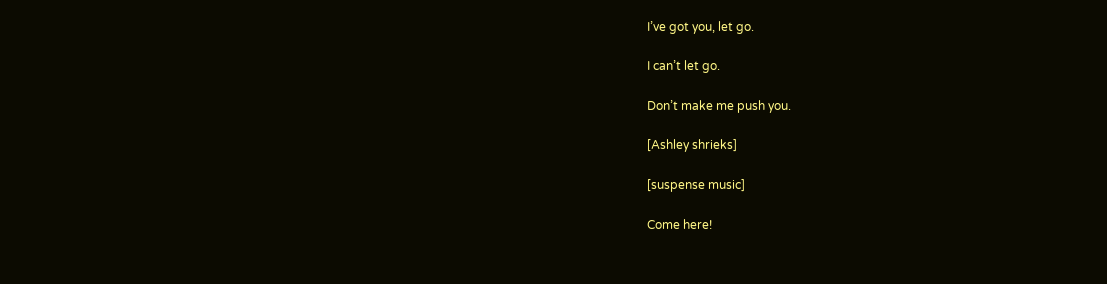I’ve got you, let go.

I can’t let go.

Don’t make me push you.

[Ashley shrieks]

[suspense music]

Come here!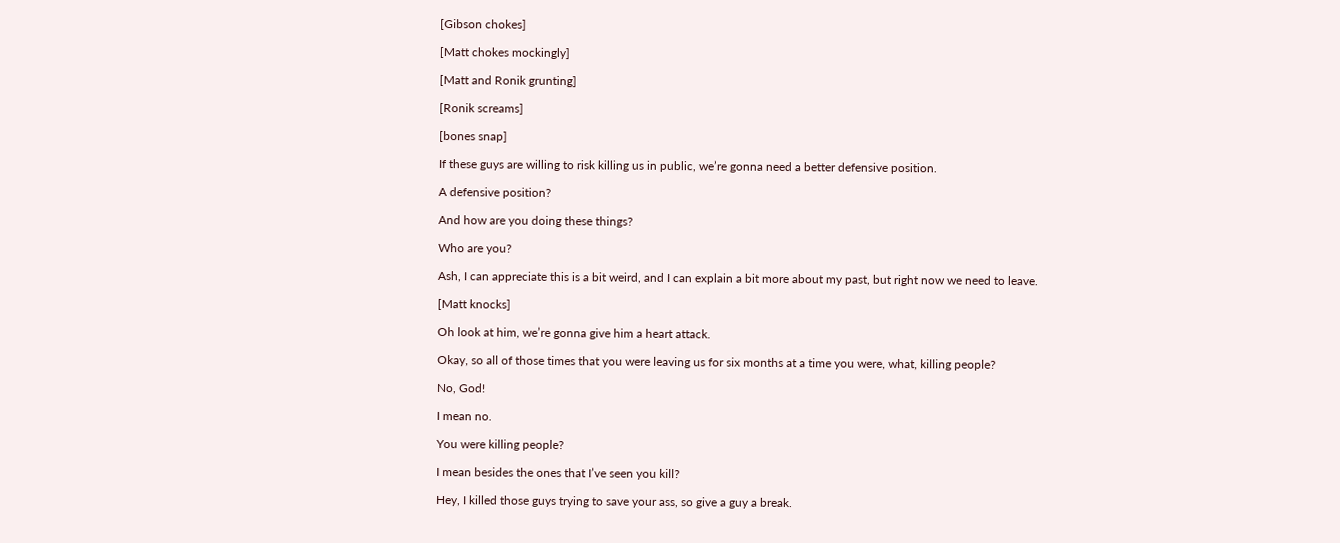[Gibson chokes]

[Matt chokes mockingly]

[Matt and Ronik grunting]

[Ronik screams]

[bones snap]

If these guys are willing to risk killing us in public, we’re gonna need a better defensive position.

A defensive position?

And how are you doing these things?

Who are you?

Ash, I can appreciate this is a bit weird, and I can explain a bit more about my past, but right now we need to leave.

[Matt knocks]

Oh look at him, we’re gonna give him a heart attack.

Okay, so all of those times that you were leaving us for six months at a time you were, what, killing people?

No, God!

I mean no.

You were killing people?

I mean besides the ones that I’ve seen you kill?

Hey, I killed those guys trying to save your ass, so give a guy a break.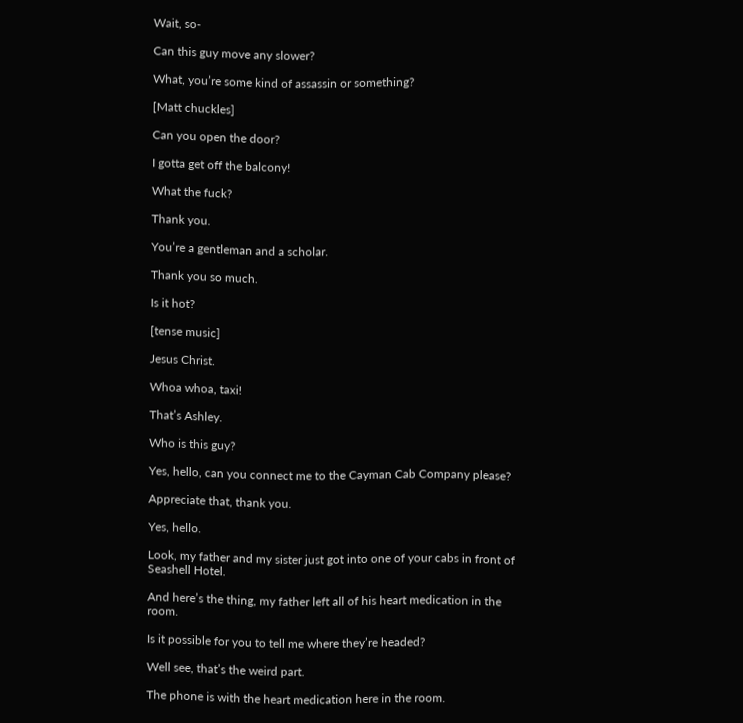Wait, so-

Can this guy move any slower?

What, you’re some kind of assassin or something?

[Matt chuckles]

Can you open the door?

I gotta get off the balcony!

What the fuck?

Thank you.

You’re a gentleman and a scholar.

Thank you so much.

Is it hot?

[tense music]

Jesus Christ.

Whoa whoa, taxi!

That’s Ashley.

Who is this guy?

Yes, hello, can you connect me to the Cayman Cab Company please?

Appreciate that, thank you.

Yes, hello.

Look, my father and my sister just got into one of your cabs in front of Seashell Hotel.

And here’s the thing, my father left all of his heart medication in the room.

Is it possible for you to tell me where they’re headed?

Well see, that’s the weird part.

The phone is with the heart medication here in the room.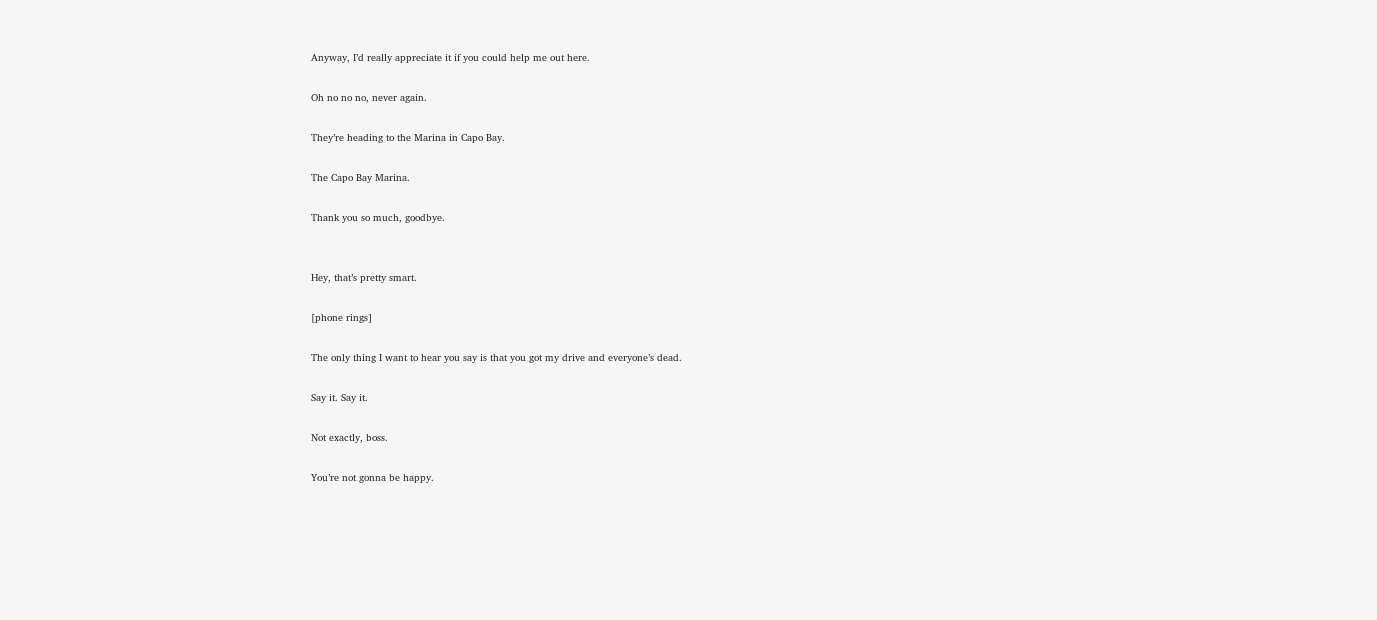Anyway, I’d really appreciate it if you could help me out here.

Oh no no no, never again.

They’re heading to the Marina in Capo Bay.

The Capo Bay Marina.

Thank you so much, goodbye.


Hey, that’s pretty smart.

[phone rings]

The only thing I want to hear you say is that you got my drive and everyone’s dead.

Say it. Say it.

Not exactly, boss.

You’re not gonna be happy.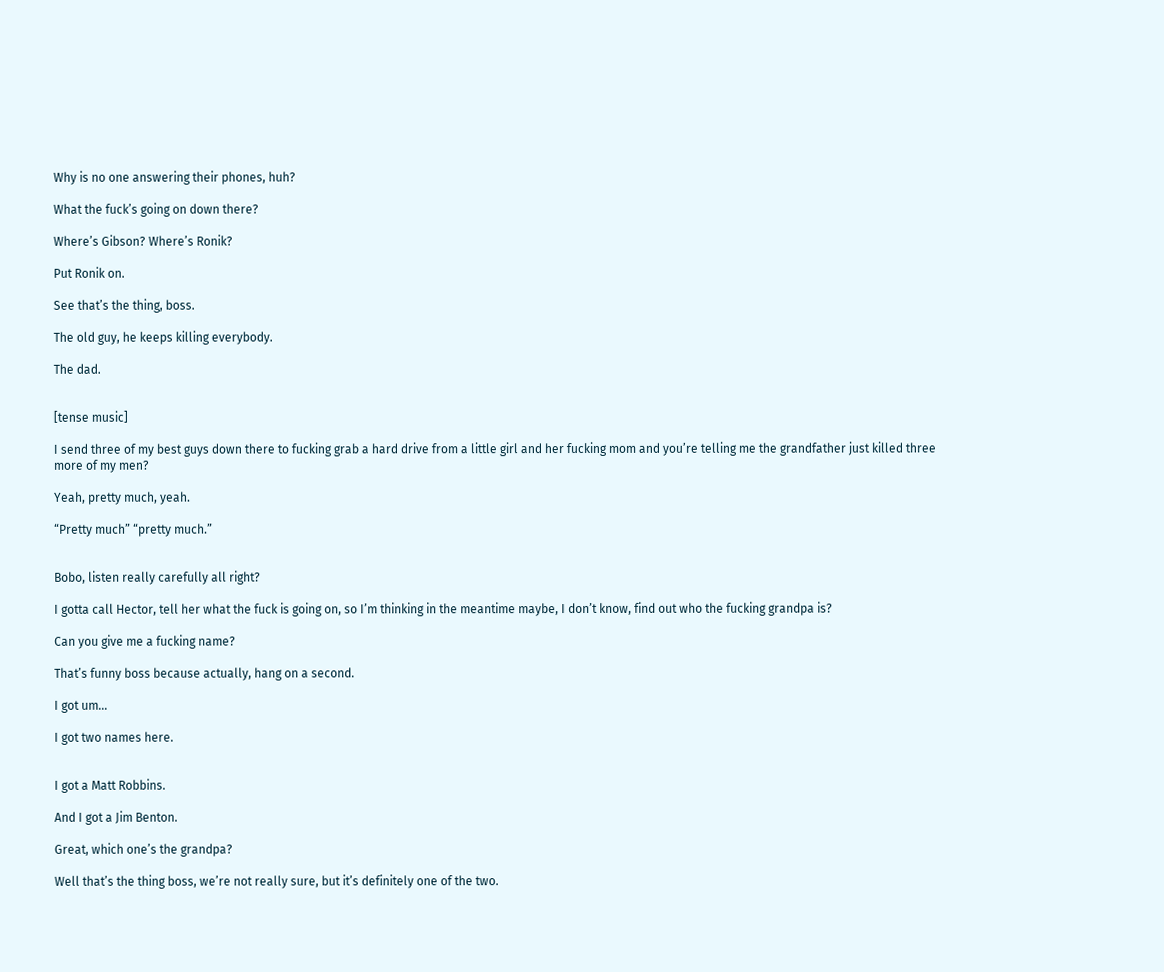Why is no one answering their phones, huh?

What the fuck’s going on down there?

Where’s Gibson? Where’s Ronik?

Put Ronik on.

See that’s the thing, boss.

The old guy, he keeps killing everybody.

The dad.


[tense music]

I send three of my best guys down there to fucking grab a hard drive from a little girl and her fucking mom and you’re telling me the grandfather just killed three more of my men?

Yeah, pretty much, yeah.

“Pretty much” “pretty much.”


Bobo, listen really carefully all right?

I gotta call Hector, tell her what the fuck is going on, so I’m thinking in the meantime maybe, I don’t know, find out who the fucking grandpa is?

Can you give me a fucking name?

That’s funny boss because actually, hang on a second.

I got um…

I got two names here.


I got a Matt Robbins.

And I got a Jim Benton.

Great, which one’s the grandpa?

Well that’s the thing boss, we’re not really sure, but it’s definitely one of the two.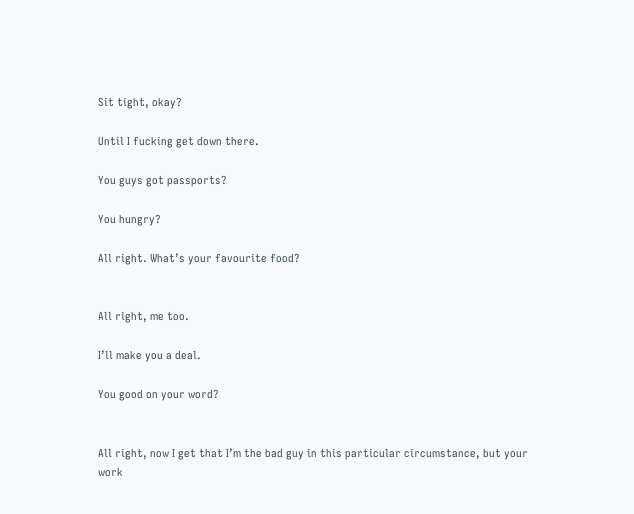Sit tight, okay?

Until I fucking get down there.

You guys got passports?

You hungry?

All right. What’s your favourite food?


All right, me too.

I’ll make you a deal.

You good on your word?


All right, now I get that I’m the bad guy in this particular circumstance, but your work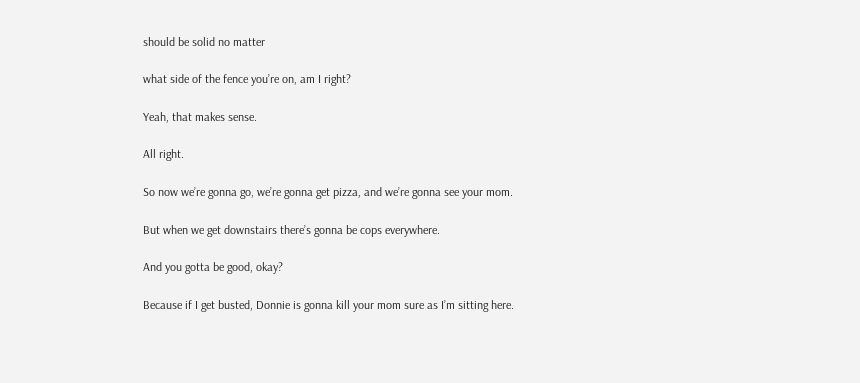should be solid no matter

what side of the fence you’re on, am I right?

Yeah, that makes sense.

All right.

So now we’re gonna go, we’re gonna get pizza, and we’re gonna see your mom.

But when we get downstairs there’s gonna be cops everywhere.

And you gotta be good, okay?

Because if I get busted, Donnie is gonna kill your mom sure as I’m sitting here.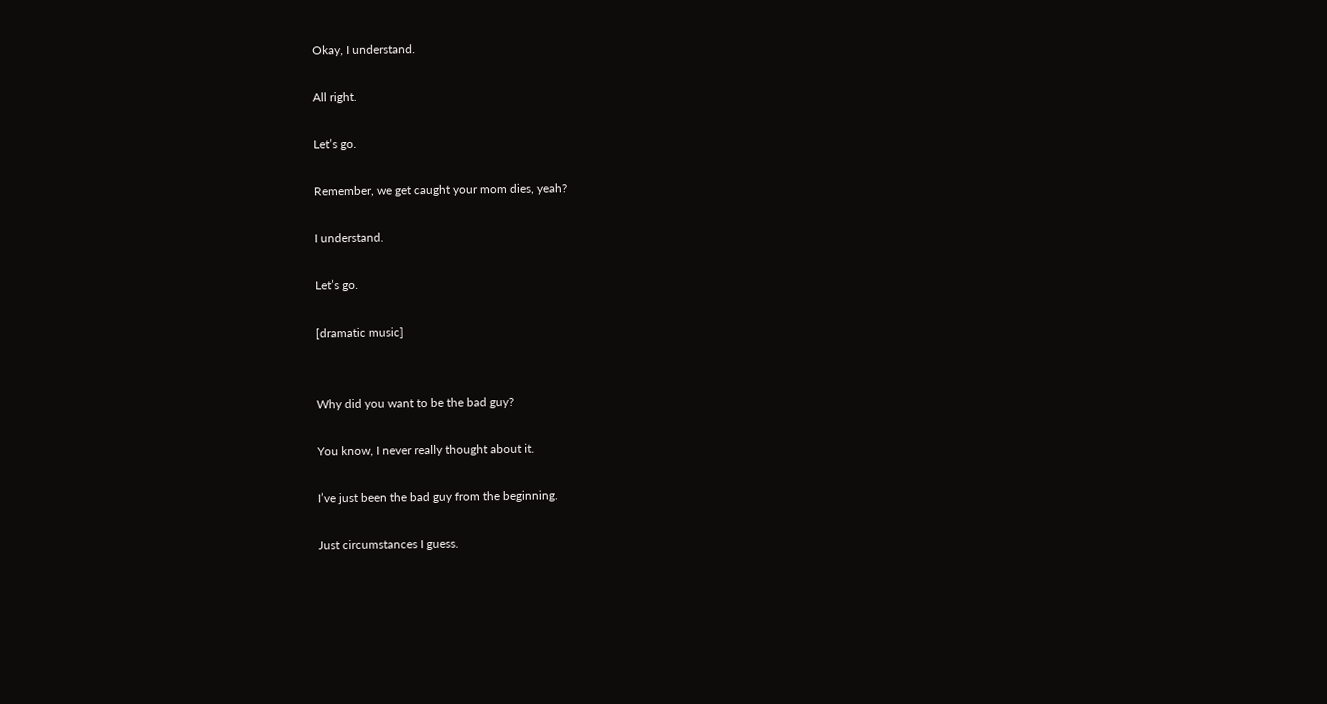Okay, I understand.

All right.

Let’s go.

Remember, we get caught your mom dies, yeah?

I understand.

Let’s go.

[dramatic music]


Why did you want to be the bad guy?

You know, I never really thought about it.

I’ve just been the bad guy from the beginning.

Just circumstances I guess.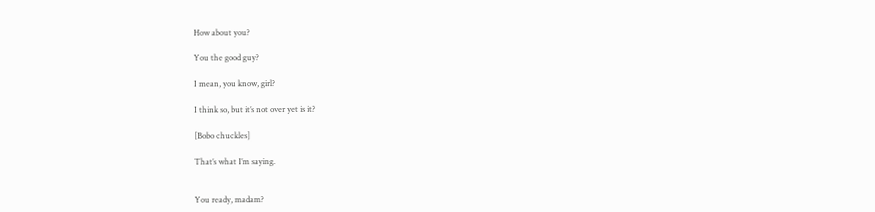How about you?

You the good guy?

I mean, you know, girl?

I think so, but it’s not over yet is it?

[Bobo chuckles]

That’s what I’m saying.


You ready, madam?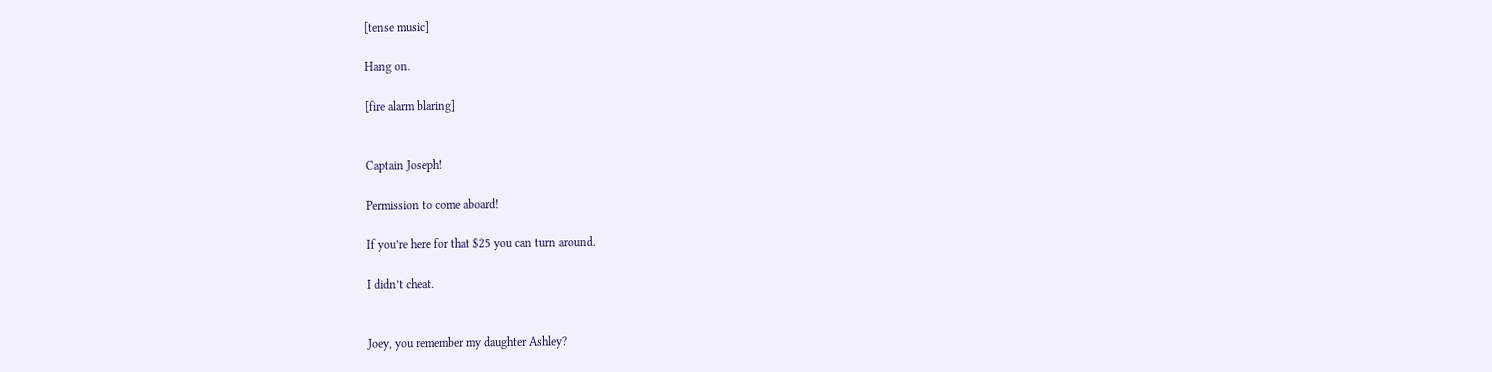[tense music]

Hang on.

[fire alarm blaring]


Captain Joseph!

Permission to come aboard!

If you’re here for that $25 you can turn around.

I didn’t cheat.


Joey, you remember my daughter Ashley?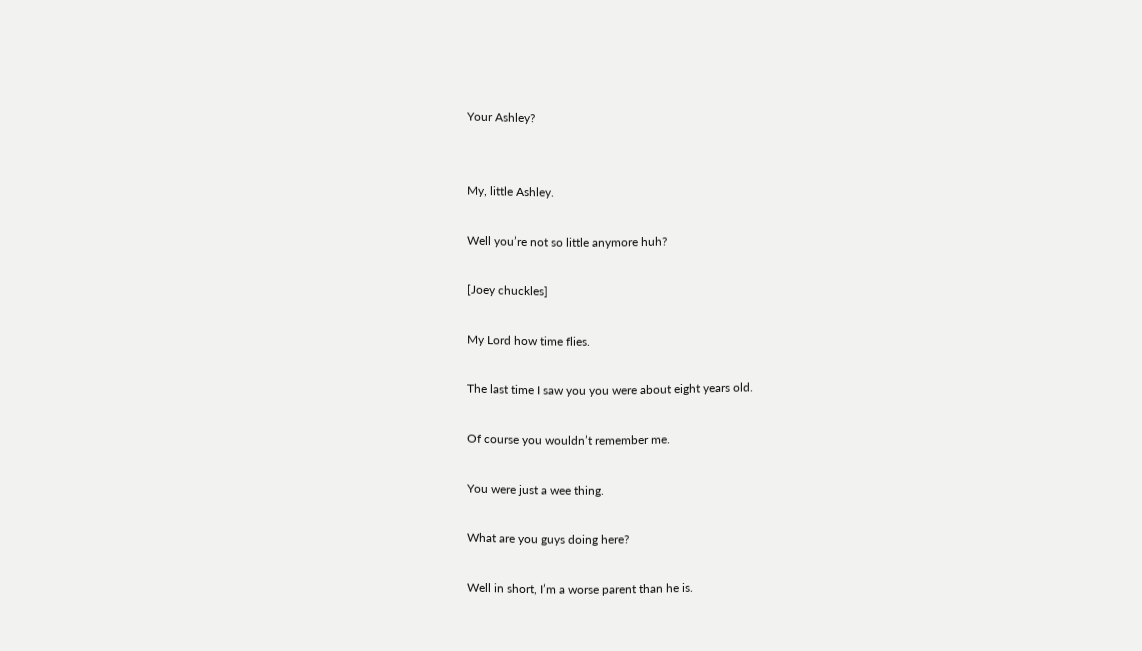Your Ashley?


My, little Ashley.

Well you’re not so little anymore huh?

[Joey chuckles]

My Lord how time flies.

The last time I saw you you were about eight years old.

Of course you wouldn’t remember me.

You were just a wee thing.

What are you guys doing here?

Well in short, I’m a worse parent than he is.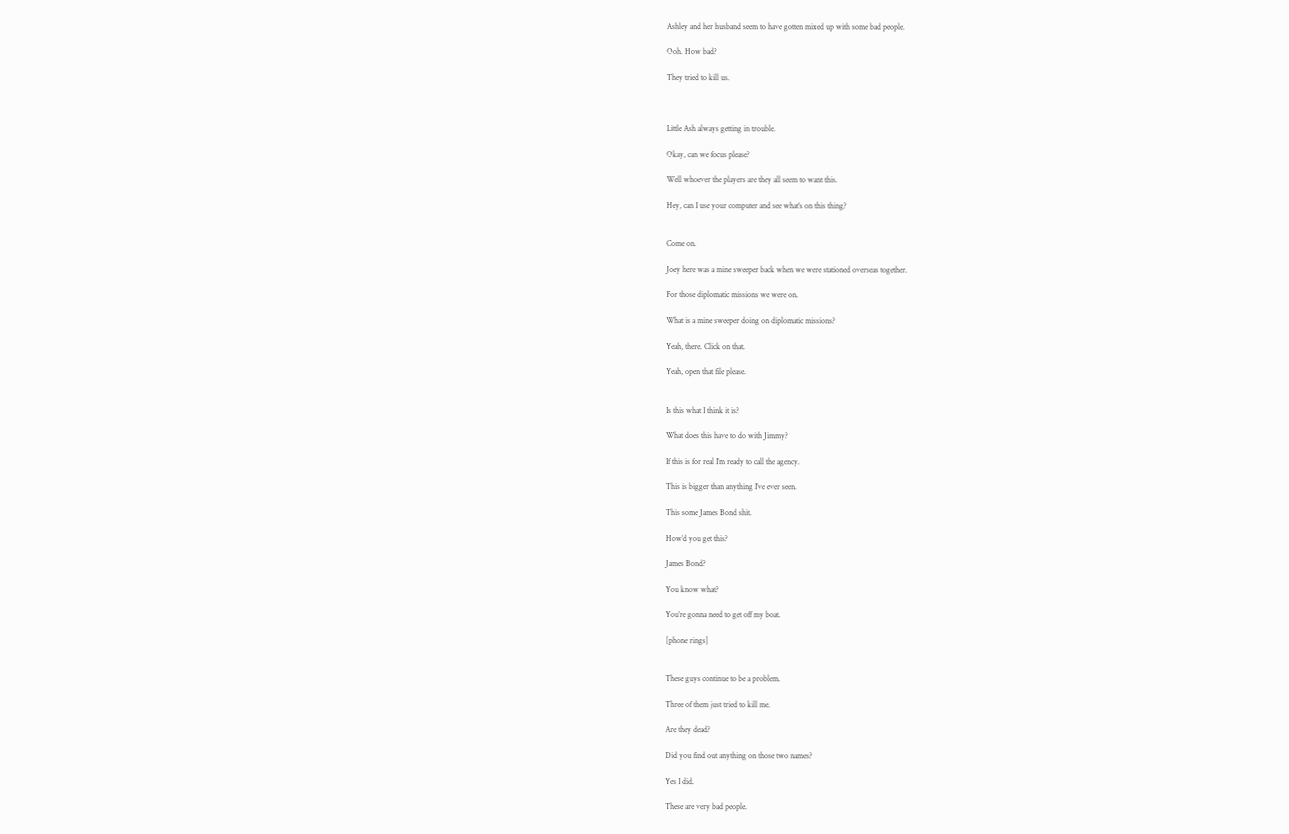Ashley and her husband seem to have gotten mixed up with some bad people.

Ooh. How bad?

They tried to kill us.



Little Ash always getting in trouble.

Okay, can we focus please?

Well whoever the players are they all seem to want this.

Hey, can I use your computer and see what’s on this thing?


Come on.

Joey here was a mine sweeper back when we were stationed overseas together.

For those diplomatic missions we were on.

What is a mine sweeper doing on diplomatic missions?

Yeah, there. Click on that.

Yeah, open that file please.


Is this what I think it is?

What does this have to do with Jimmy?

If this is for real I’m ready to call the agency.

This is bigger than anything I’ve ever seen.

This some James Bond shit.

How’d you get this?

James Bond?

You know what?

You’re gonna need to get off my boat.

[phone rings]


These guys continue to be a problem.

Three of them just tried to kill me.

Are they dead?

Did you find out anything on those two names?

Yes I did.

These are very bad people.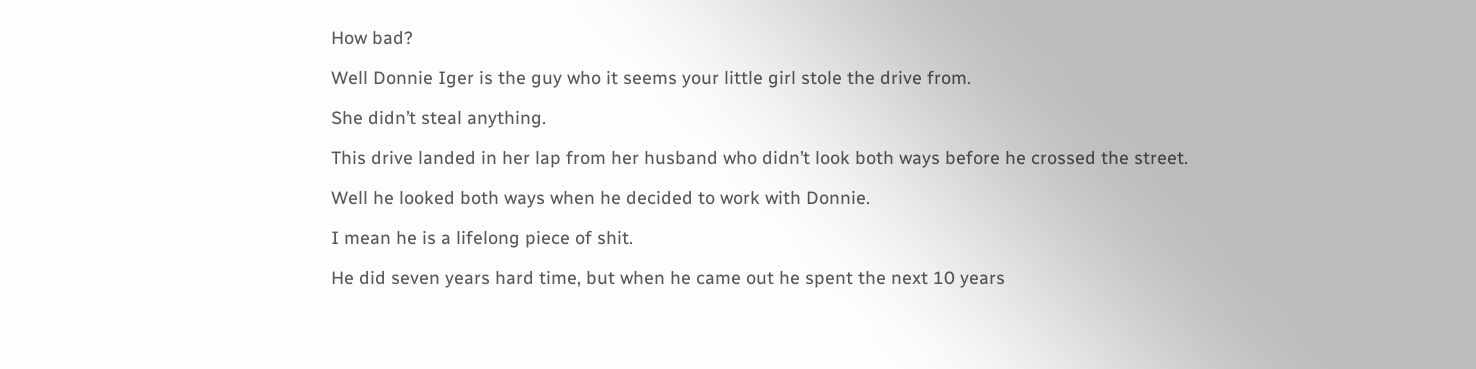How bad?

Well Donnie Iger is the guy who it seems your little girl stole the drive from.

She didn’t steal anything.

This drive landed in her lap from her husband who didn’t look both ways before he crossed the street.

Well he looked both ways when he decided to work with Donnie.

I mean he is a lifelong piece of shit.

He did seven years hard time, but when he came out he spent the next 10 years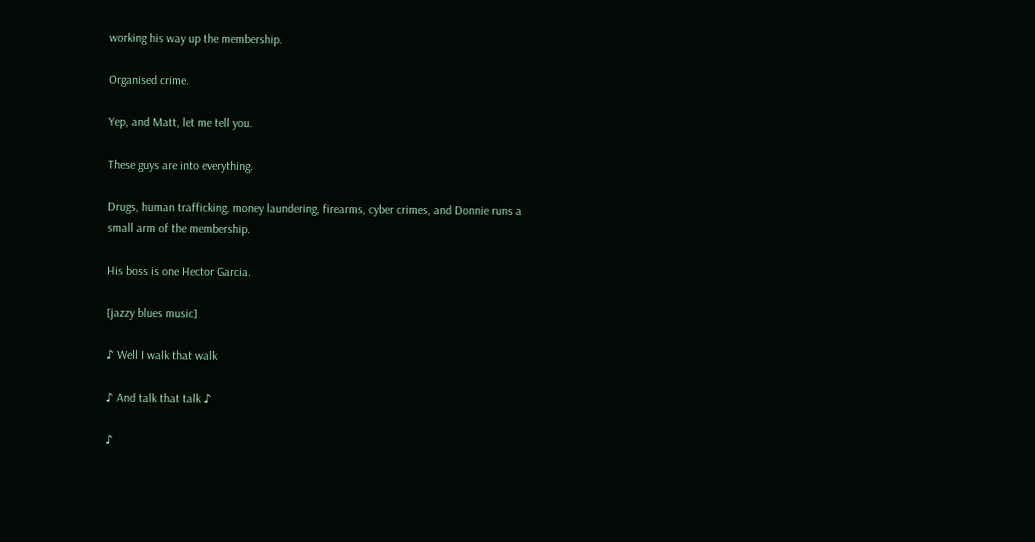working his way up the membership.

Organised crime.

Yep, and Matt, let me tell you.

These guys are into everything.

Drugs, human trafficking, money laundering, firearms, cyber crimes, and Donnie runs a small arm of the membership.

His boss is one Hector Garcia.

[jazzy blues music]

♪ Well I walk that walk

♪ And talk that talk ♪

♪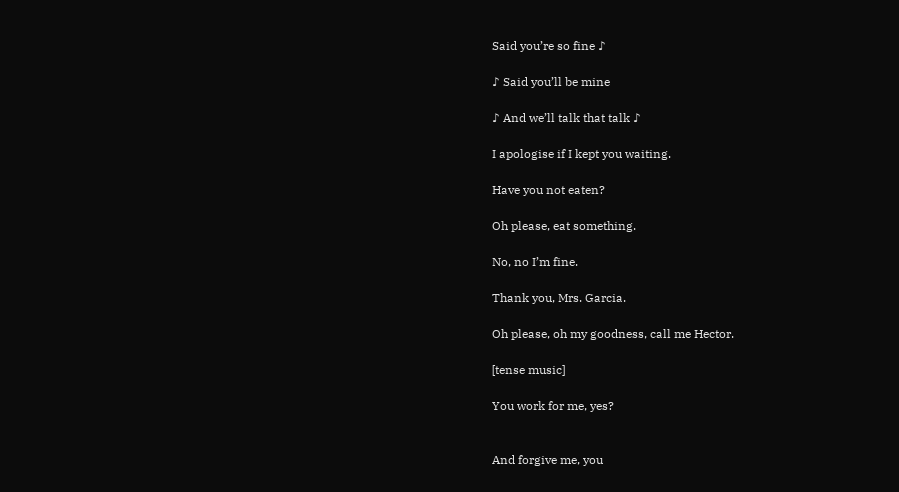Said you’re so fine ♪

♪ Said you’ll be mine

♪ And we’ll talk that talk ♪

I apologise if I kept you waiting.

Have you not eaten?

Oh please, eat something.

No, no I’m fine.

Thank you, Mrs. Garcia.

Oh please, oh my goodness, call me Hector.

[tense music]

You work for me, yes?


And forgive me, you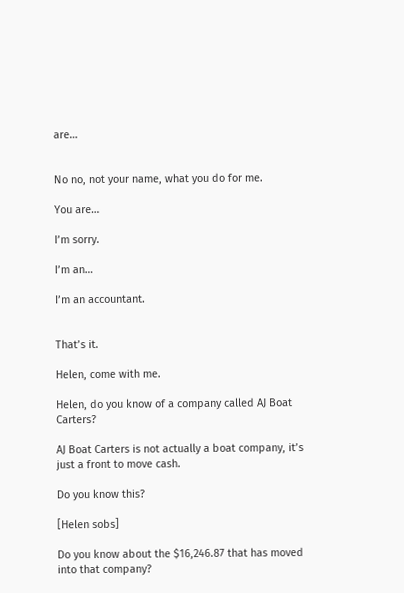are…


No no, not your name, what you do for me.

You are…

I’m sorry.

I’m an…

I’m an accountant.


That’s it.

Helen, come with me.

Helen, do you know of a company called AJ Boat Carters?

AJ Boat Carters is not actually a boat company, it’s just a front to move cash.

Do you know this?

[Helen sobs]

Do you know about the $16,246.87 that has moved into that company?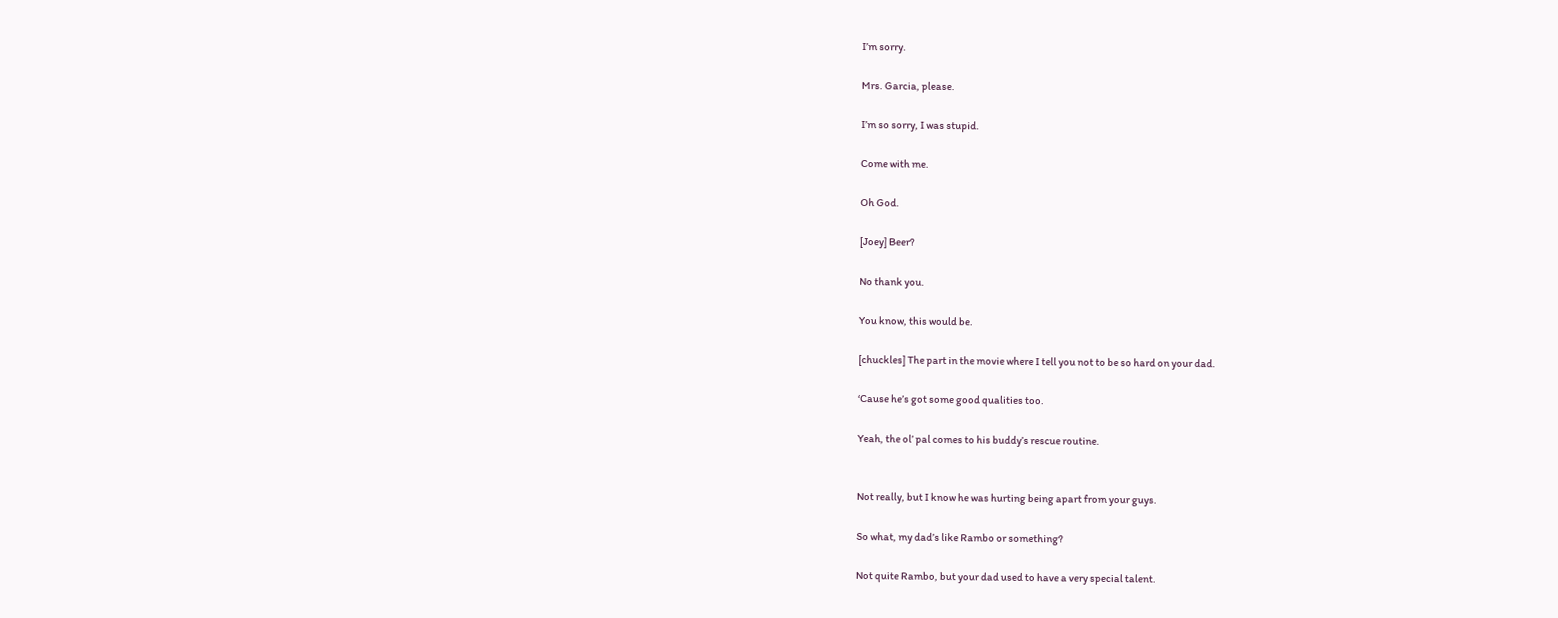I’m sorry.

Mrs. Garcia, please.

I’m so sorry, I was stupid.

Come with me.

Oh God.

[Joey] Beer?

No thank you.

You know, this would be.

[chuckles] The part in the movie where I tell you not to be so hard on your dad.

‘Cause he’s got some good qualities too.

Yeah, the ol’ pal comes to his buddy’s rescue routine.


Not really, but I know he was hurting being apart from your guys.

So what, my dad’s like Rambo or something?

Not quite Rambo, but your dad used to have a very special talent.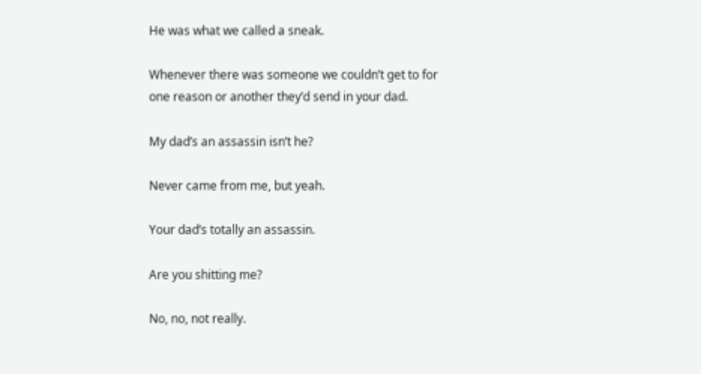He was what we called a sneak.

Whenever there was someone we couldn’t get to for one reason or another they’d send in your dad.

My dad’s an assassin isn’t he?

Never came from me, but yeah.

Your dad’s totally an assassin.

Are you shitting me?

No, no, not really.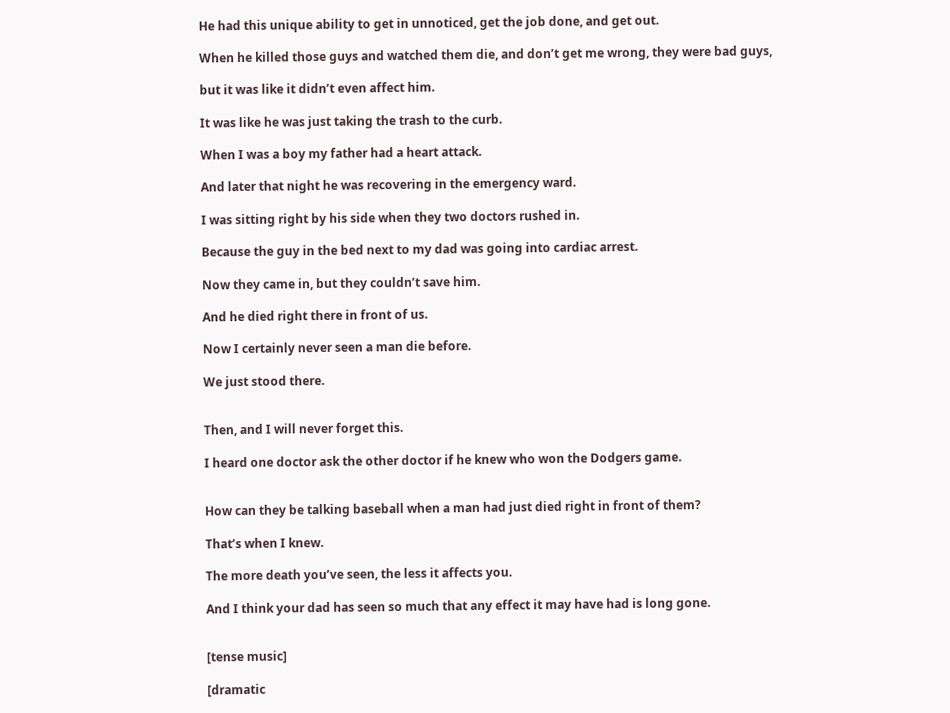He had this unique ability to get in unnoticed, get the job done, and get out.

When he killed those guys and watched them die, and don’t get me wrong, they were bad guys,

but it was like it didn’t even affect him.

It was like he was just taking the trash to the curb.

When I was a boy my father had a heart attack.

And later that night he was recovering in the emergency ward.

I was sitting right by his side when they two doctors rushed in.

Because the guy in the bed next to my dad was going into cardiac arrest.

Now they came in, but they couldn’t save him.

And he died right there in front of us.

Now I certainly never seen a man die before.

We just stood there.


Then, and I will never forget this.

I heard one doctor ask the other doctor if he knew who won the Dodgers game.


How can they be talking baseball when a man had just died right in front of them?

That’s when I knew.

The more death you’ve seen, the less it affects you.

And I think your dad has seen so much that any effect it may have had is long gone.


[tense music]

[dramatic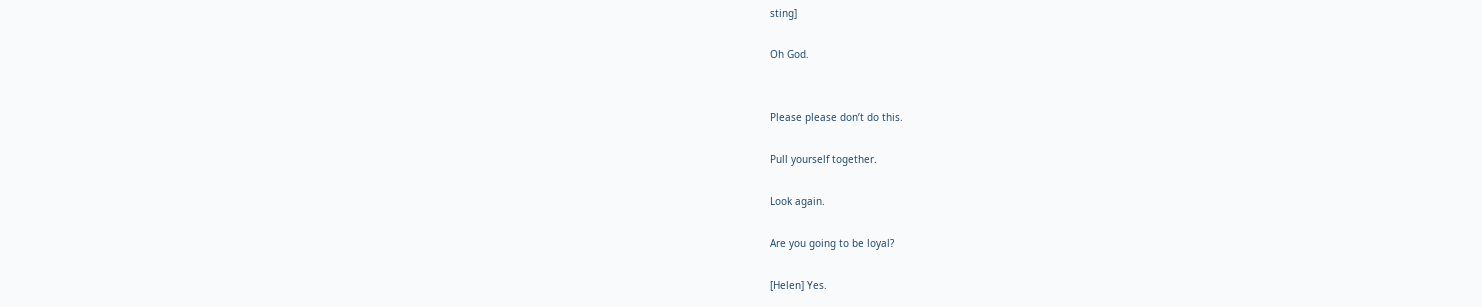sting]

Oh God.


Please please don’t do this.

Pull yourself together.

Look again.

Are you going to be loyal?

[Helen] Yes.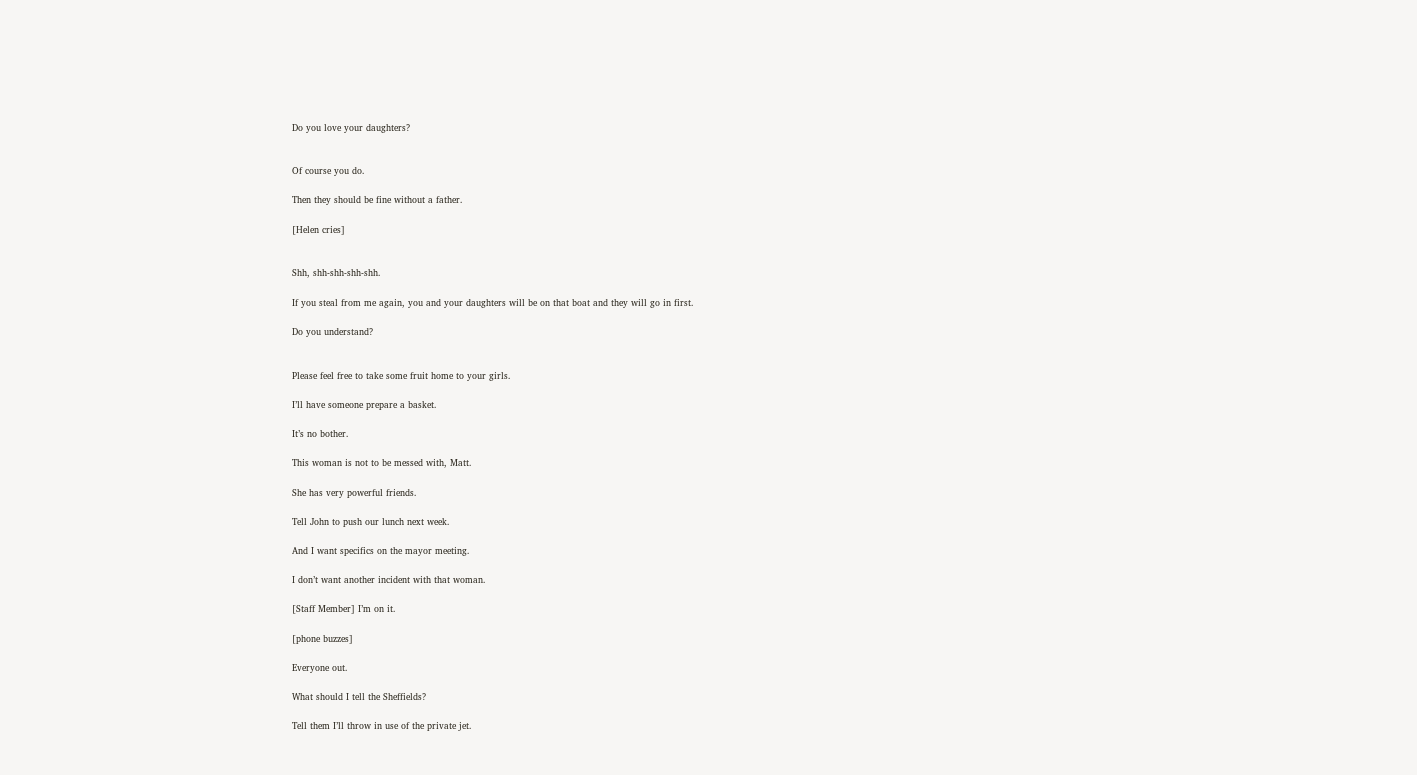Do you love your daughters?


Of course you do.

Then they should be fine without a father.

[Helen cries]


Shh, shh-shh-shh-shh.

If you steal from me again, you and your daughters will be on that boat and they will go in first.

Do you understand?


Please feel free to take some fruit home to your girls.

I’ll have someone prepare a basket.

It’s no bother.

This woman is not to be messed with, Matt.

She has very powerful friends.

Tell John to push our lunch next week.

And I want specifics on the mayor meeting.

I don’t want another incident with that woman.

[Staff Member] I’m on it.

[phone buzzes]

Everyone out.

What should I tell the Sheffields?

Tell them I’ll throw in use of the private jet.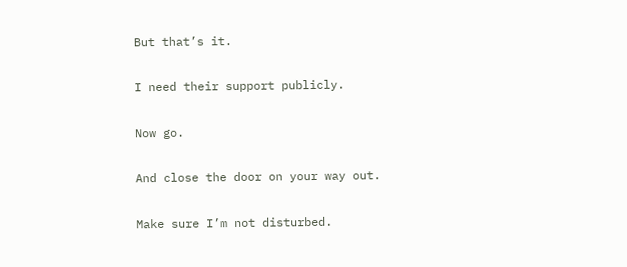But that’s it.

I need their support publicly.

Now go.

And close the door on your way out.

Make sure I’m not disturbed.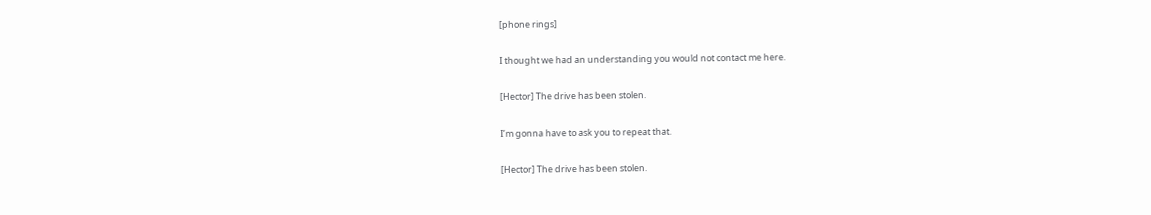[phone rings]

I thought we had an understanding you would not contact me here.

[Hector] The drive has been stolen.

I’m gonna have to ask you to repeat that.

[Hector] The drive has been stolen.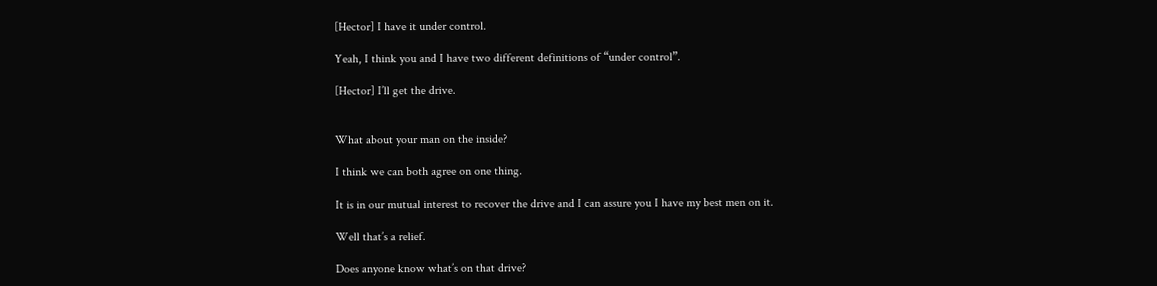[Hector] I have it under control.

Yeah, I think you and I have two different definitions of “under control”.

[Hector] I’ll get the drive.


What about your man on the inside?

I think we can both agree on one thing.

It is in our mutual interest to recover the drive and I can assure you I have my best men on it.

Well that’s a relief.

Does anyone know what’s on that drive?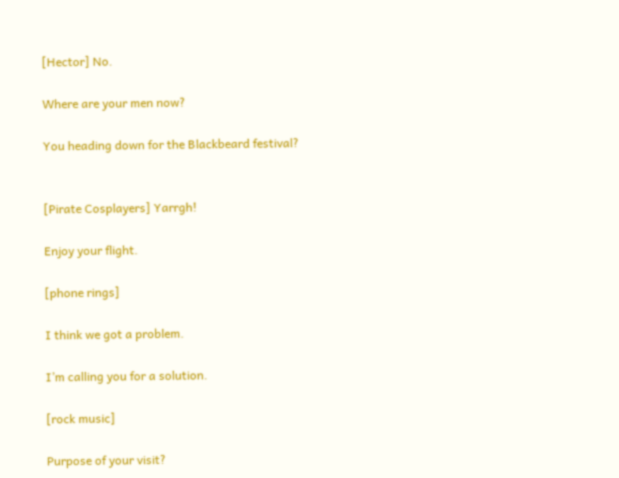[Hector] No.

Where are your men now?

You heading down for the Blackbeard festival?


[Pirate Cosplayers] Yarrgh!

Enjoy your flight.

[phone rings]

I think we got a problem.

I’m calling you for a solution.

[rock music]

Purpose of your visit?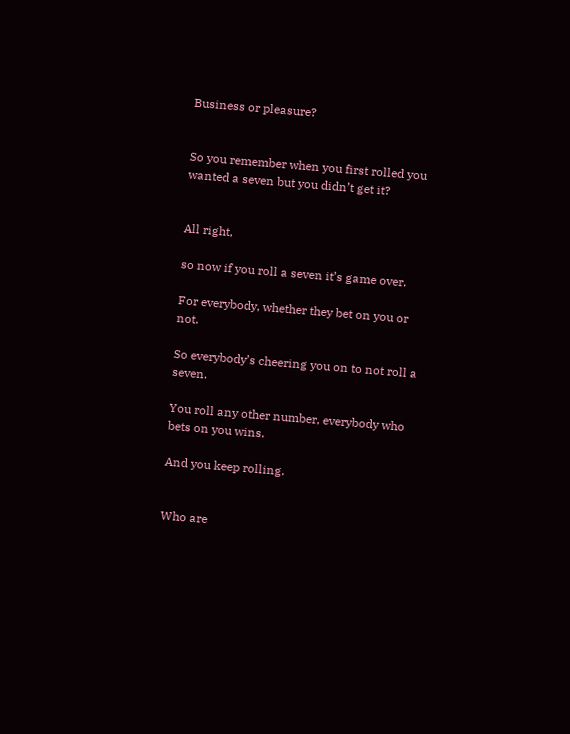Business or pleasure?


So you remember when you first rolled you wanted a seven but you didn’t get it?


All right,

so now if you roll a seven it’s game over.

For everybody, whether they bet on you or not.

So everybody’s cheering you on to not roll a seven.

You roll any other number, everybody who bets on you wins.

And you keep rolling.


Who are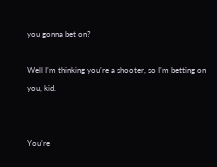you gonna bet on?

Well I’m thinking you’re a shooter, so I’m betting on you, kid.


You’re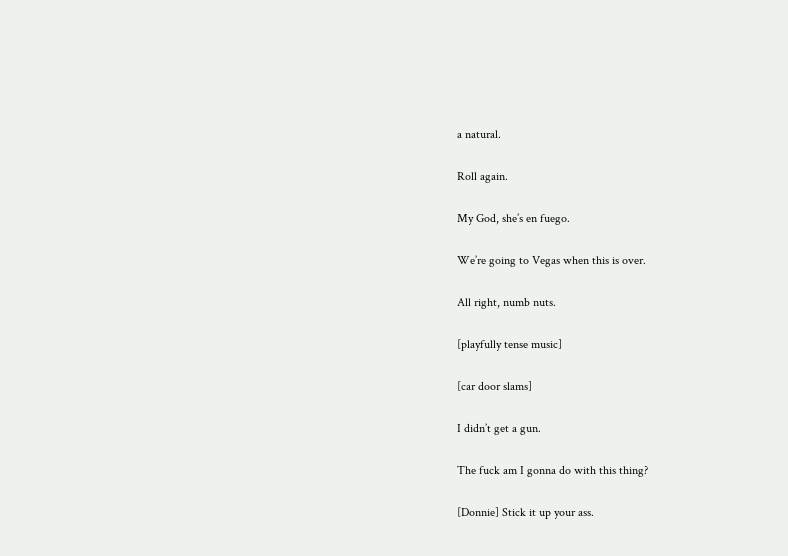a natural.

Roll again.

My God, she’s en fuego.

We’re going to Vegas when this is over.

All right, numb nuts.

[playfully tense music]

[car door slams]

I didn’t get a gun.

The fuck am I gonna do with this thing?

[Donnie] Stick it up your ass.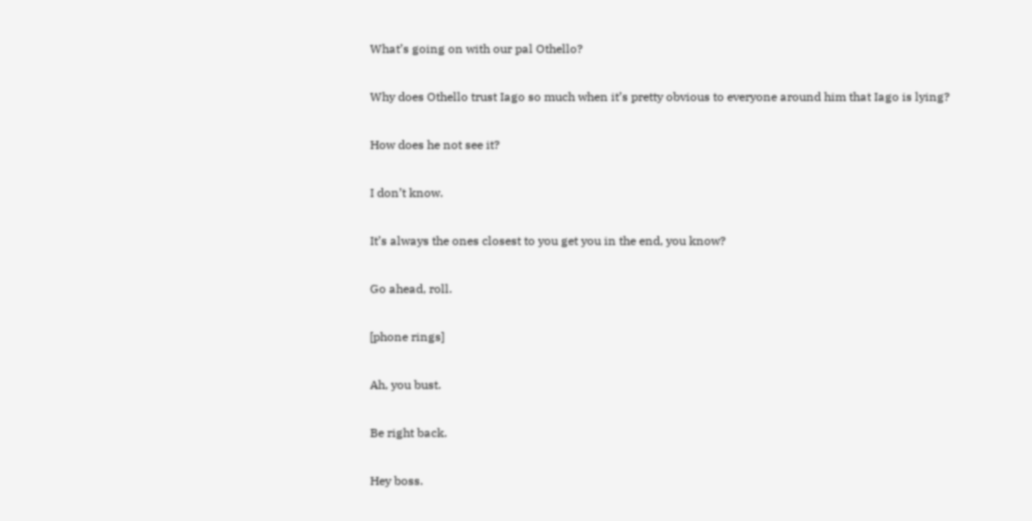What’s going on with our pal Othello?

Why does Othello trust Iago so much when it’s pretty obvious to everyone around him that Iago is lying?

How does he not see it?

I don’t know.

It’s always the ones closest to you get you in the end, you know?

Go ahead, roll.

[phone rings]

Ah, you bust.

Be right back.

Hey boss.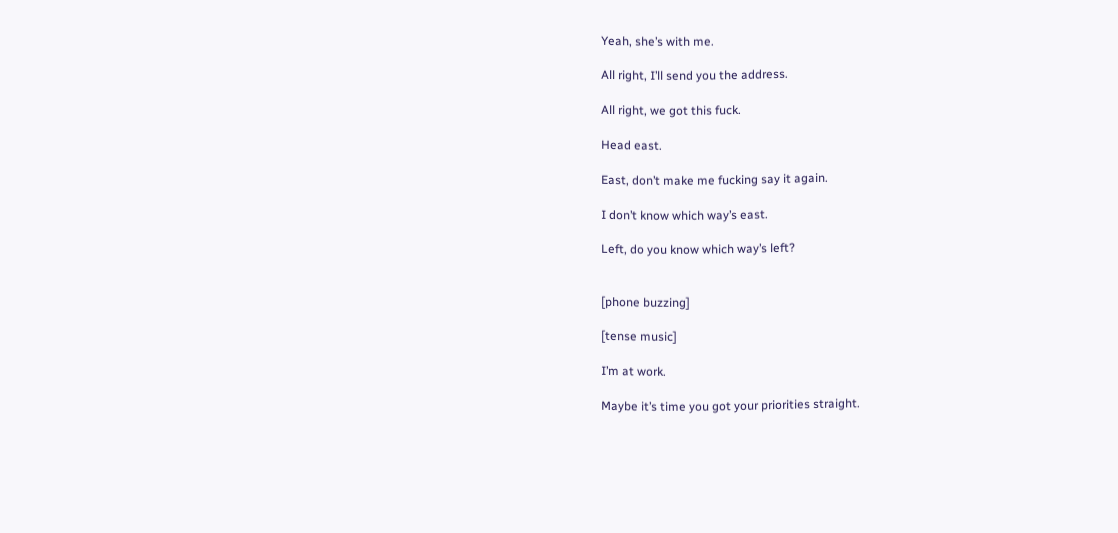Yeah, she’s with me.

All right, I’ll send you the address.

All right, we got this fuck.

Head east.

East, don’t make me fucking say it again.

I don’t know which way’s east.

Left, do you know which way’s left?


[phone buzzing]

[tense music]

I’m at work.

Maybe it’s time you got your priorities straight.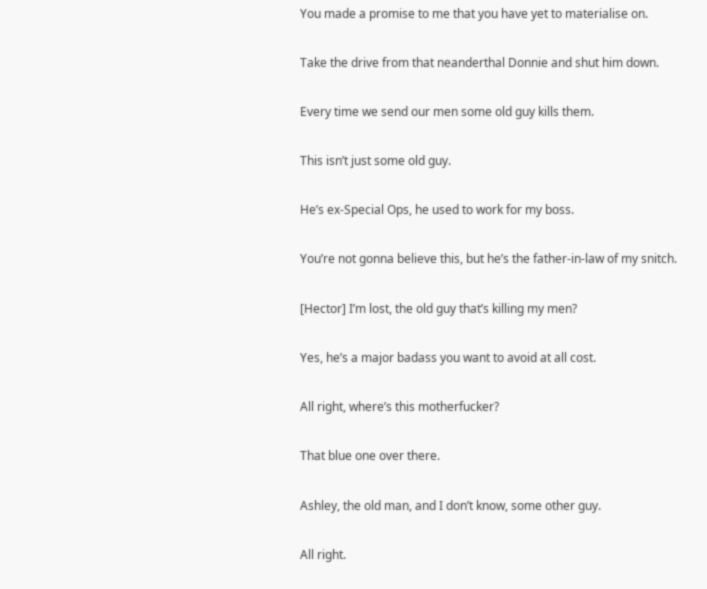You made a promise to me that you have yet to materialise on.

Take the drive from that neanderthal Donnie and shut him down.

Every time we send our men some old guy kills them.

This isn’t just some old guy.

He’s ex-Special Ops, he used to work for my boss.

You’re not gonna believe this, but he’s the father-in-law of my snitch.

[Hector] I’m lost, the old guy that’s killing my men?

Yes, he’s a major badass you want to avoid at all cost.

All right, where’s this motherfucker?

That blue one over there.

Ashley, the old man, and I don’t know, some other guy.

All right.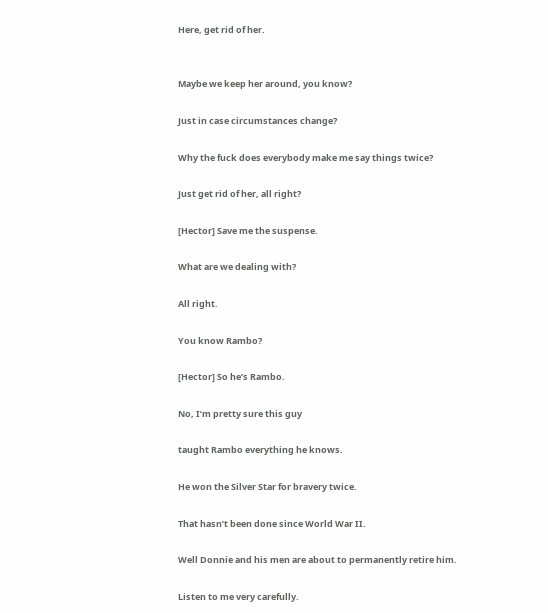Here, get rid of her.


Maybe we keep her around, you know?

Just in case circumstances change?

Why the fuck does everybody make me say things twice?

Just get rid of her, all right?

[Hector] Save me the suspense.

What are we dealing with?

All right.

You know Rambo?

[Hector] So he’s Rambo.

No, I’m pretty sure this guy

taught Rambo everything he knows.

He won the Silver Star for bravery twice.

That hasn’t been done since World War II.

Well Donnie and his men are about to permanently retire him.

Listen to me very carefully.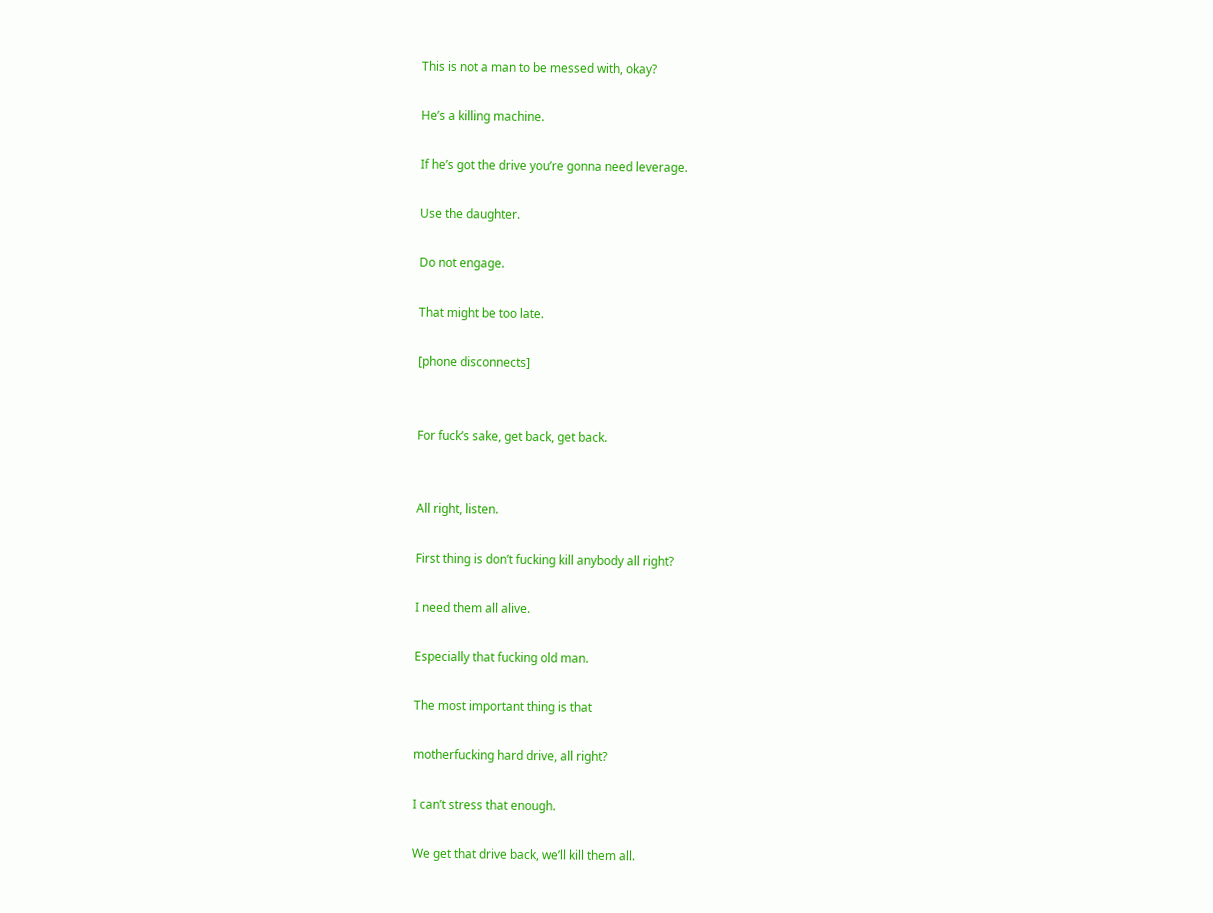This is not a man to be messed with, okay?

He’s a killing machine.

If he’s got the drive you’re gonna need leverage.

Use the daughter.

Do not engage.

That might be too late.

[phone disconnects]


For fuck’s sake, get back, get back.


All right, listen.

First thing is don’t fucking kill anybody all right?

I need them all alive.

Especially that fucking old man.

The most important thing is that

motherfucking hard drive, all right?

I can’t stress that enough.

We get that drive back, we’ll kill them all.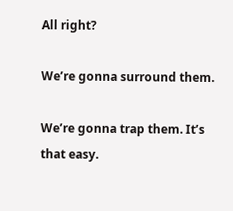All right?

We’re gonna surround them.

We’re gonna trap them. It’s that easy.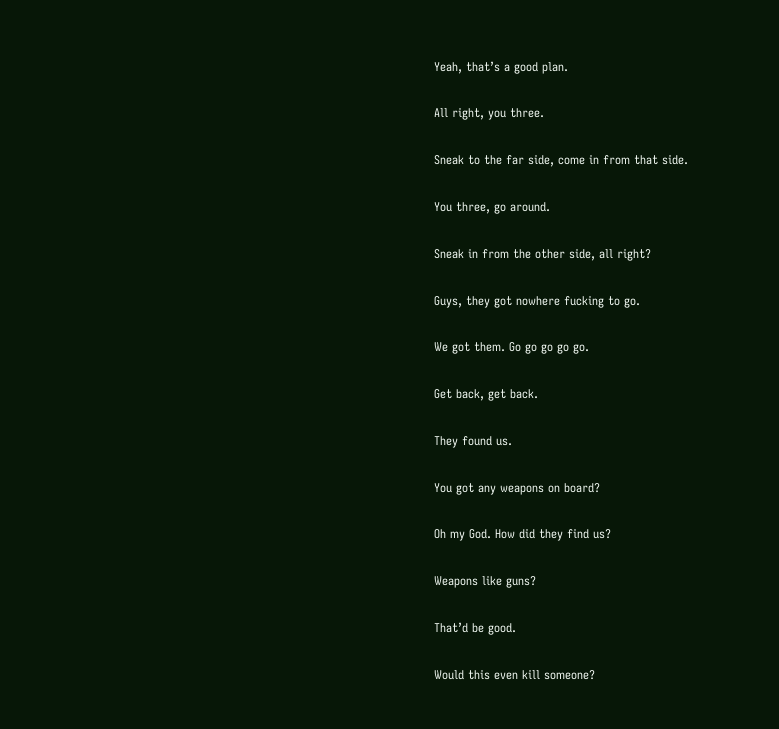Yeah, that’s a good plan.

All right, you three.

Sneak to the far side, come in from that side.

You three, go around.

Sneak in from the other side, all right?

Guys, they got nowhere fucking to go.

We got them. Go go go go go.

Get back, get back.

They found us.

You got any weapons on board?

Oh my God. How did they find us?

Weapons like guns?

That’d be good.

Would this even kill someone?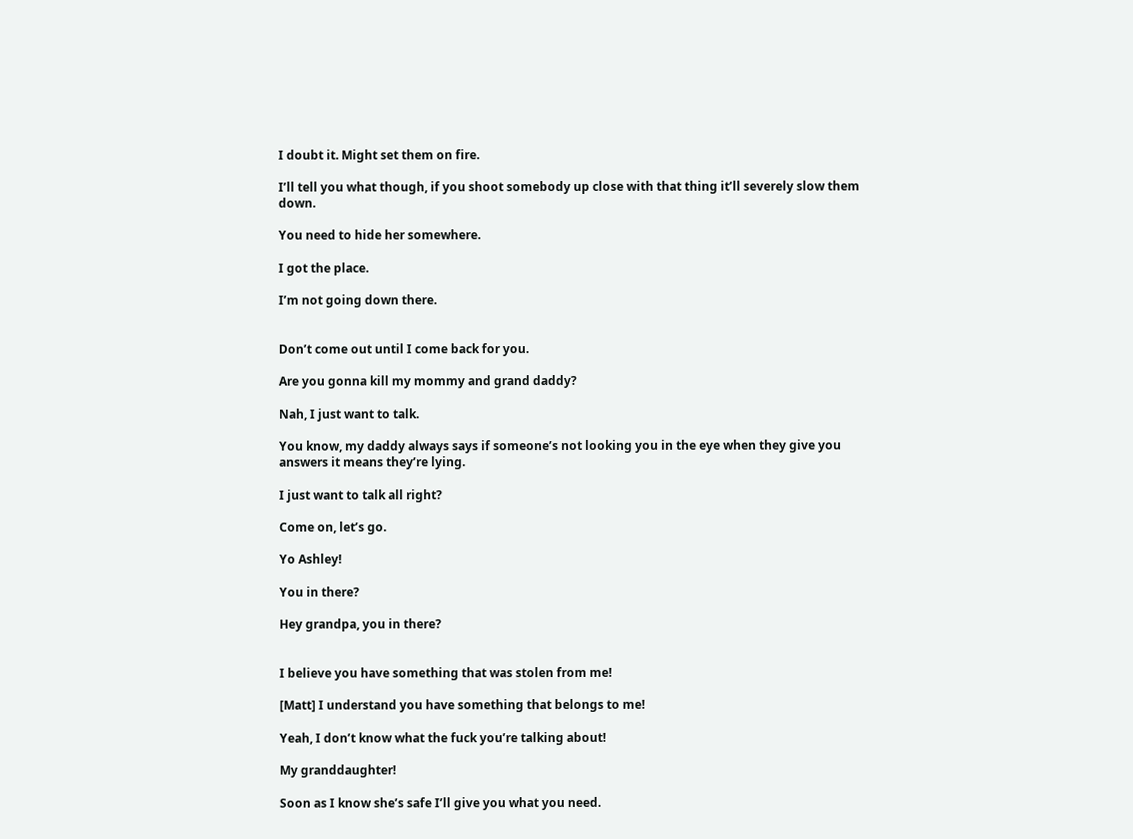I doubt it. Might set them on fire.

I’ll tell you what though, if you shoot somebody up close with that thing it’ll severely slow them down.

You need to hide her somewhere.

I got the place.

I’m not going down there.


Don’t come out until I come back for you.

Are you gonna kill my mommy and grand daddy?

Nah, I just want to talk.

You know, my daddy always says if someone’s not looking you in the eye when they give you answers it means they’re lying.

I just want to talk all right?

Come on, let’s go.

Yo Ashley!

You in there?

Hey grandpa, you in there?


I believe you have something that was stolen from me!

[Matt] I understand you have something that belongs to me!

Yeah, I don’t know what the fuck you’re talking about!

My granddaughter!

Soon as I know she’s safe I’ll give you what you need.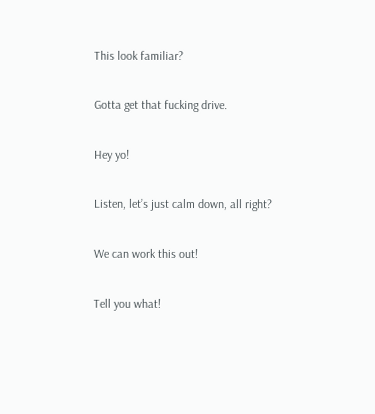This look familiar?

Gotta get that fucking drive.

Hey yo!

Listen, let’s just calm down, all right?

We can work this out!

Tell you what!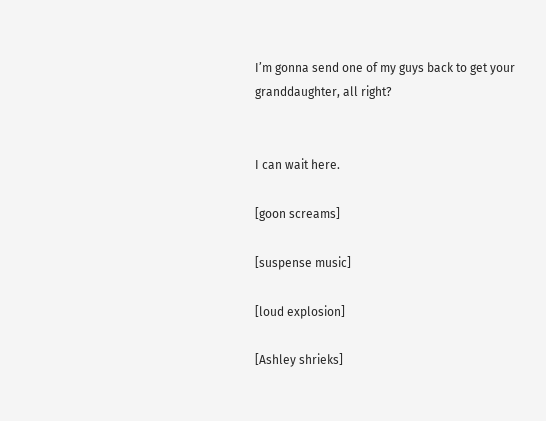I’m gonna send one of my guys back to get your granddaughter, all right?


I can wait here.

[goon screams]

[suspense music]

[loud explosion]

[Ashley shrieks]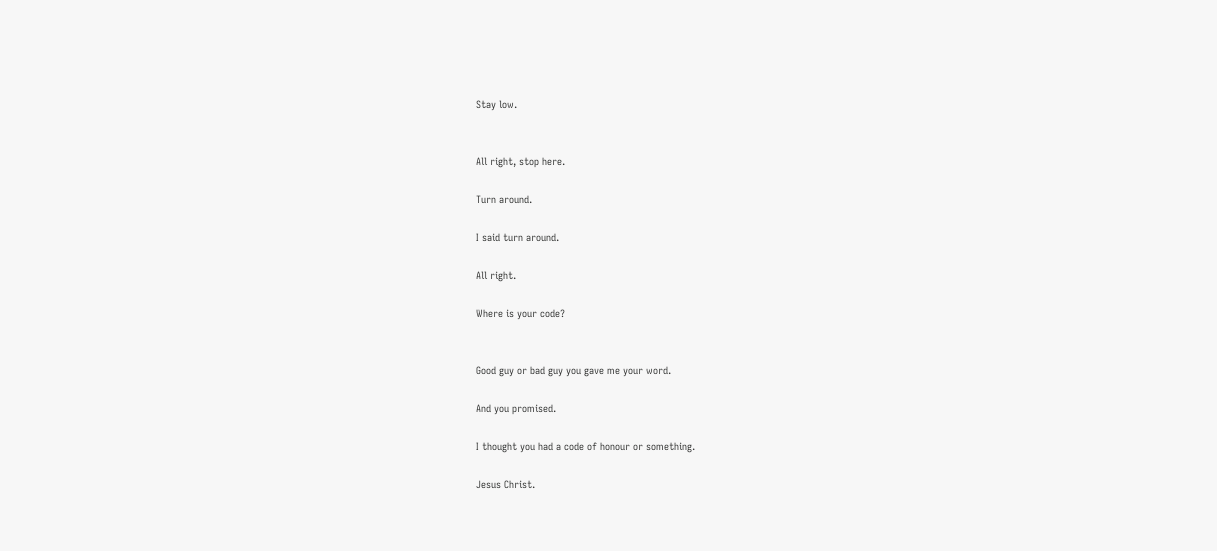Stay low.


All right, stop here.

Turn around.

I said turn around.

All right.

Where is your code?


Good guy or bad guy you gave me your word.

And you promised.

I thought you had a code of honour or something.

Jesus Christ.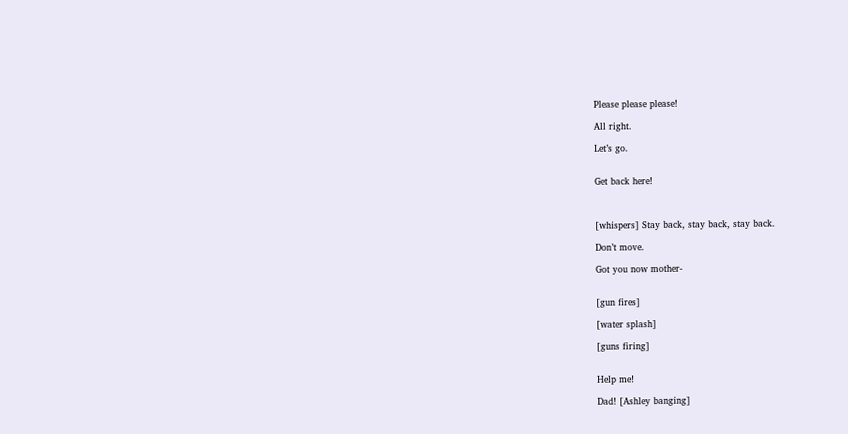Please please please!

All right.

Let’s go.


Get back here!



[whispers] Stay back, stay back, stay back.

Don’t move.

Got you now mother-


[gun fires]

[water splash]

[guns firing]


Help me!

Dad! [Ashley banging]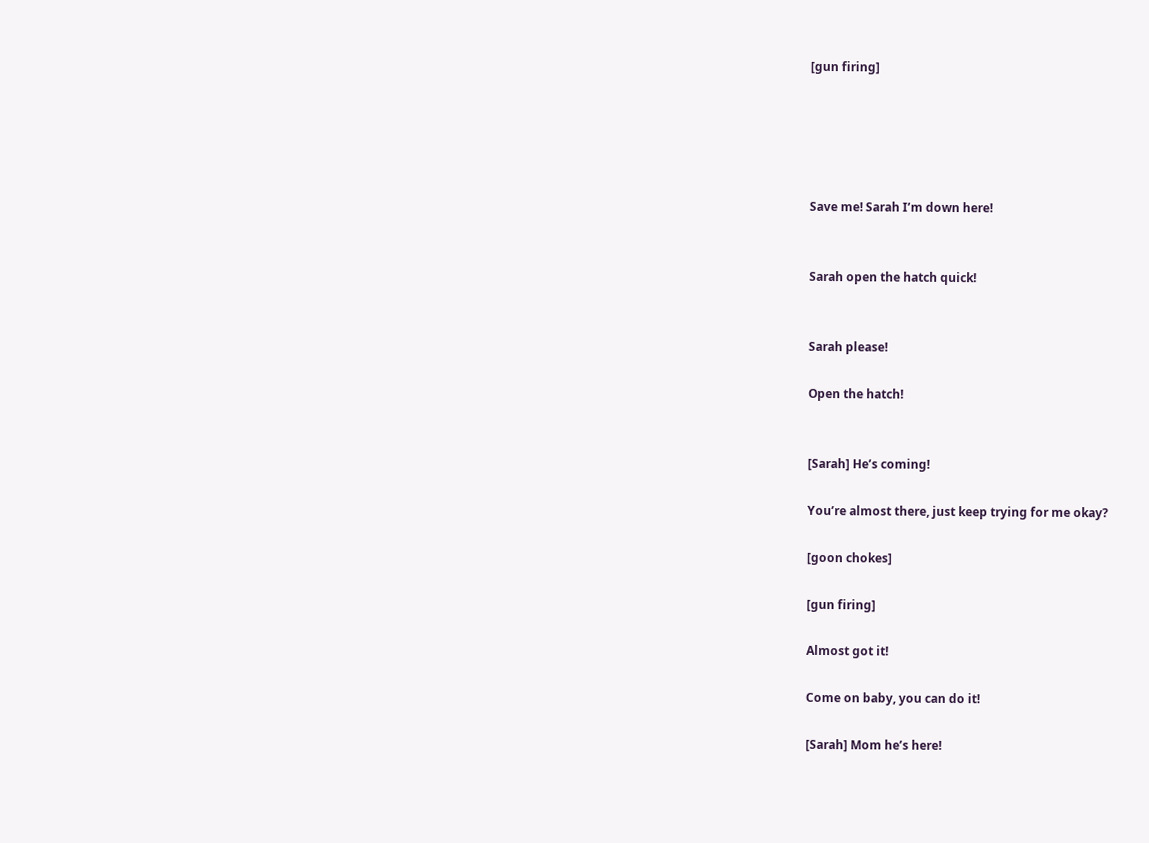[gun firing]





Save me! Sarah I’m down here!


Sarah open the hatch quick!


Sarah please!

Open the hatch!


[Sarah] He’s coming!

You’re almost there, just keep trying for me okay?

[goon chokes]

[gun firing]

Almost got it!

Come on baby, you can do it!

[Sarah] Mom he’s here!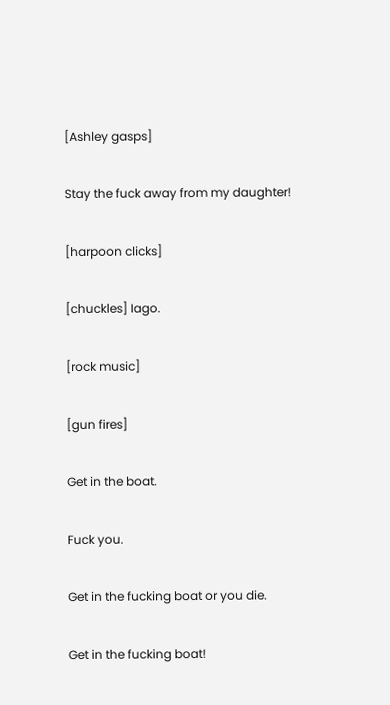[Ashley gasps]

Stay the fuck away from my daughter!

[harpoon clicks]

[chuckles] Iago.

[rock music]

[gun fires]

Get in the boat.

Fuck you.

Get in the fucking boat or you die.

Get in the fucking boat!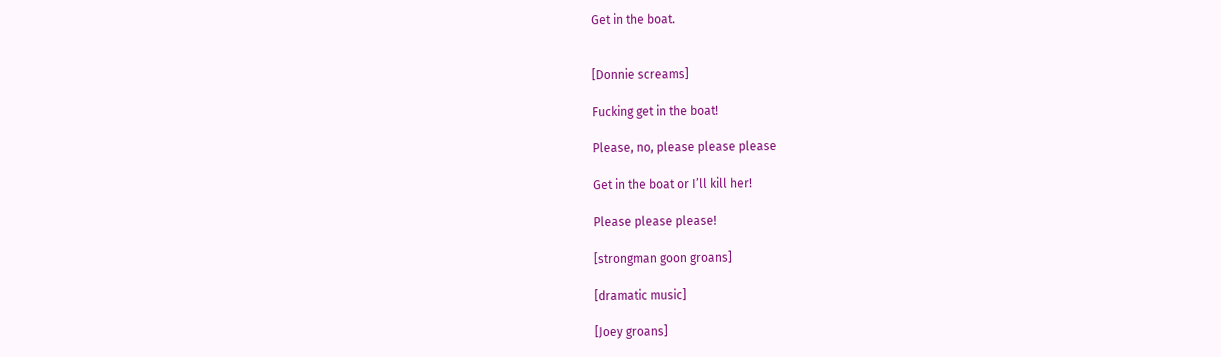Get in the boat.


[Donnie screams]

Fucking get in the boat!

Please, no, please please please

Get in the boat or I’ll kill her!

Please please please!

[strongman goon groans]

[dramatic music]

[Joey groans]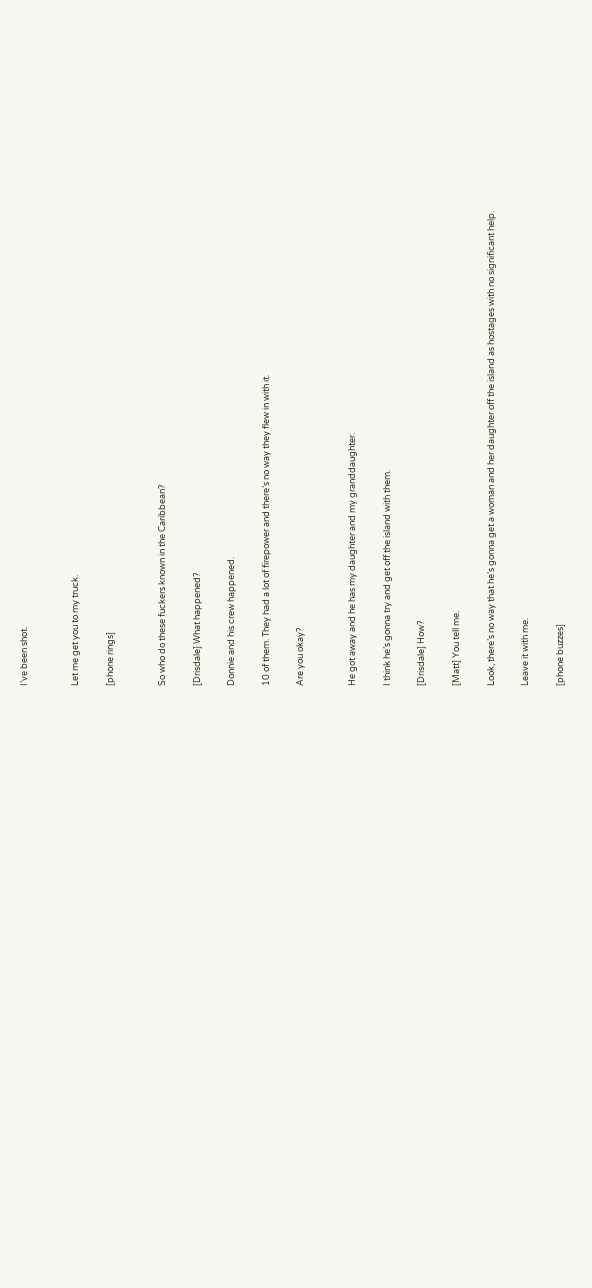I’ve been shot.


Let me get you to my truck.

[phone rings]


So who do these fuckers known in the Caribbean?

[Drisdale] What happened?

Donnie and his crew happened.

10 of them. They had a lot of firepower and there’s no way they flew in with it.

Are you okay?


He got away and he has my daughter and my granddaughter.

I think he’s gonna try and get off the island with them.

[Drisdale] How?

[Matt] You tell me.

Look, there’s no way that he’s gonna get a woman and her daughter off the island as hostages with no significant help.

Leave it with me.

[phone buzzes]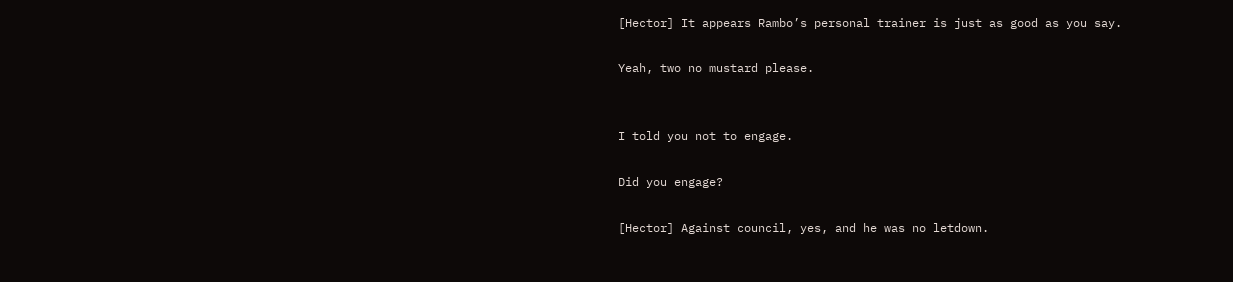[Hector] It appears Rambo’s personal trainer is just as good as you say.

Yeah, two no mustard please.


I told you not to engage.

Did you engage?

[Hector] Against council, yes, and he was no letdown.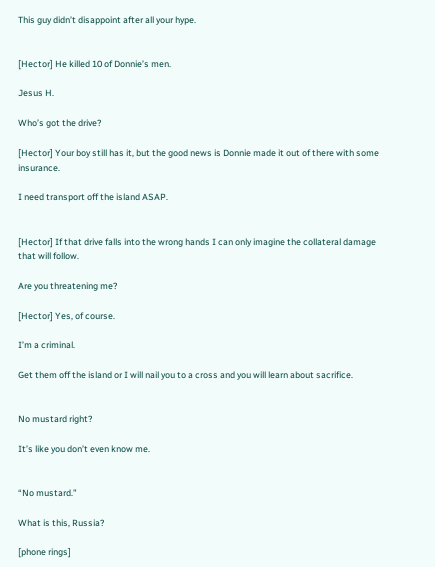This guy didn’t disappoint after all your hype.


[Hector] He killed 10 of Donnie’s men.

Jesus H.

Who’s got the drive?

[Hector] Your boy still has it, but the good news is Donnie made it out of there with some insurance.

I need transport off the island ASAP.


[Hector] If that drive falls into the wrong hands I can only imagine the collateral damage that will follow.

Are you threatening me?

[Hector] Yes, of course.

I’m a criminal.

Get them off the island or I will nail you to a cross and you will learn about sacrifice.


No mustard right?

It’s like you don’t even know me.


“No mustard.”

What is this, Russia?

[phone rings]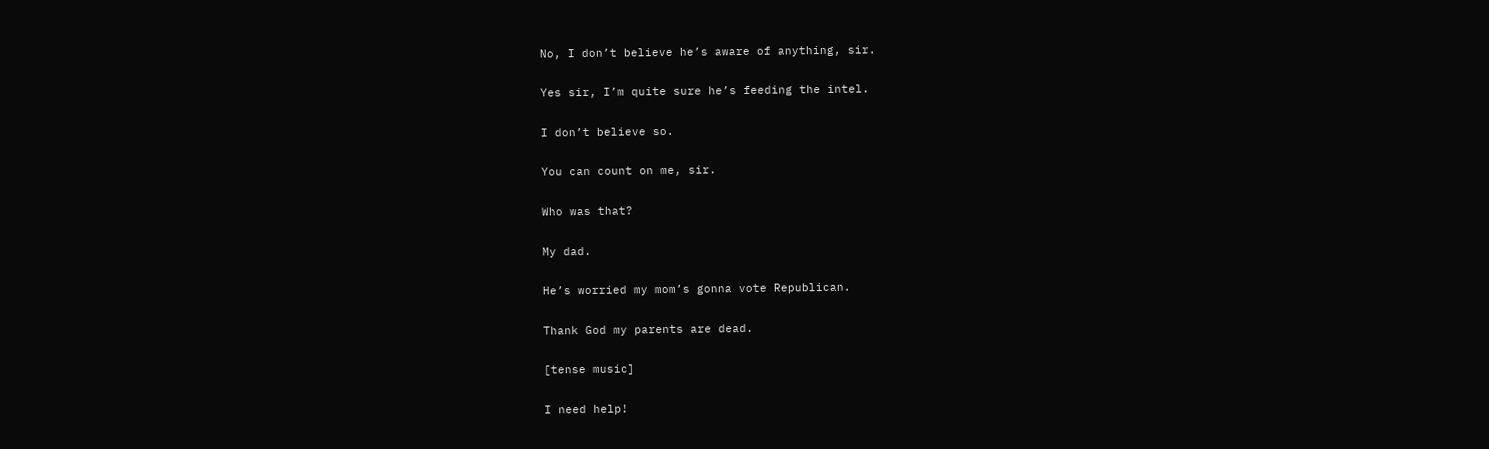No, I don’t believe he’s aware of anything, sir.

Yes sir, I’m quite sure he’s feeding the intel.

I don’t believe so.

You can count on me, sir.

Who was that?

My dad.

He’s worried my mom’s gonna vote Republican.

Thank God my parents are dead.

[tense music]

I need help!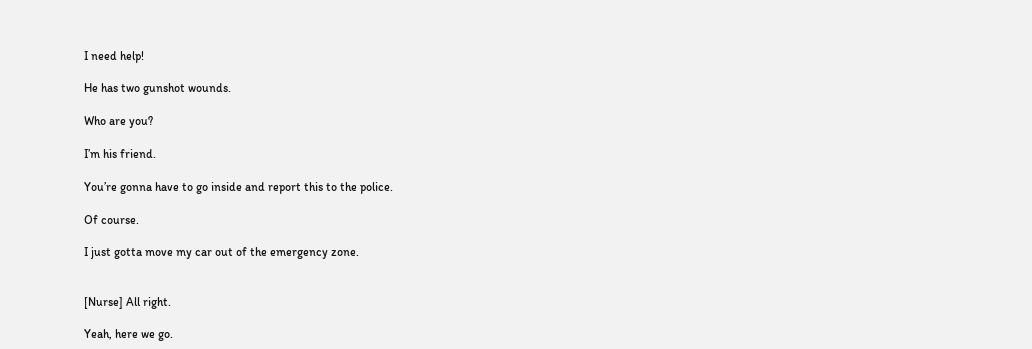I need help!

He has two gunshot wounds.

Who are you?

I’m his friend.

You’re gonna have to go inside and report this to the police.

Of course.

I just gotta move my car out of the emergency zone.


[Nurse] All right.

Yeah, here we go.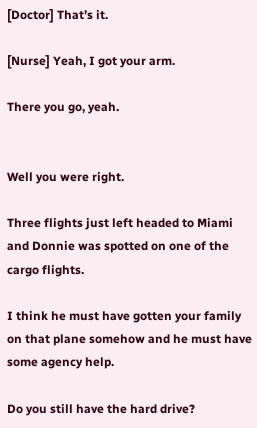[Doctor] That’s it.

[Nurse] Yeah, I got your arm.

There you go, yeah.


Well you were right.

Three flights just left headed to Miami and Donnie was spotted on one of the cargo flights.

I think he must have gotten your family on that plane somehow and he must have some agency help.

Do you still have the hard drive?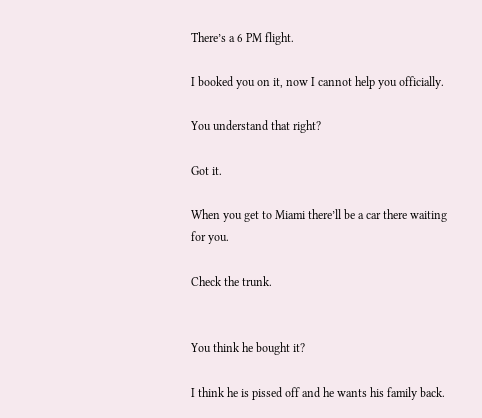There’s a 6 PM flight.

I booked you on it, now I cannot help you officially.

You understand that right?

Got it.

When you get to Miami there’ll be a car there waiting for you.

Check the trunk.


You think he bought it?

I think he is pissed off and he wants his family back.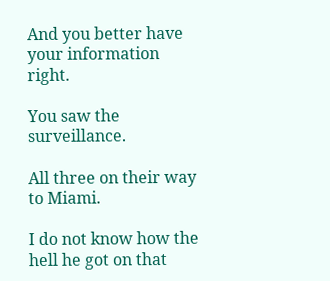And you better have your information right.

You saw the surveillance.

All three on their way to Miami.

I do not know how the hell he got on that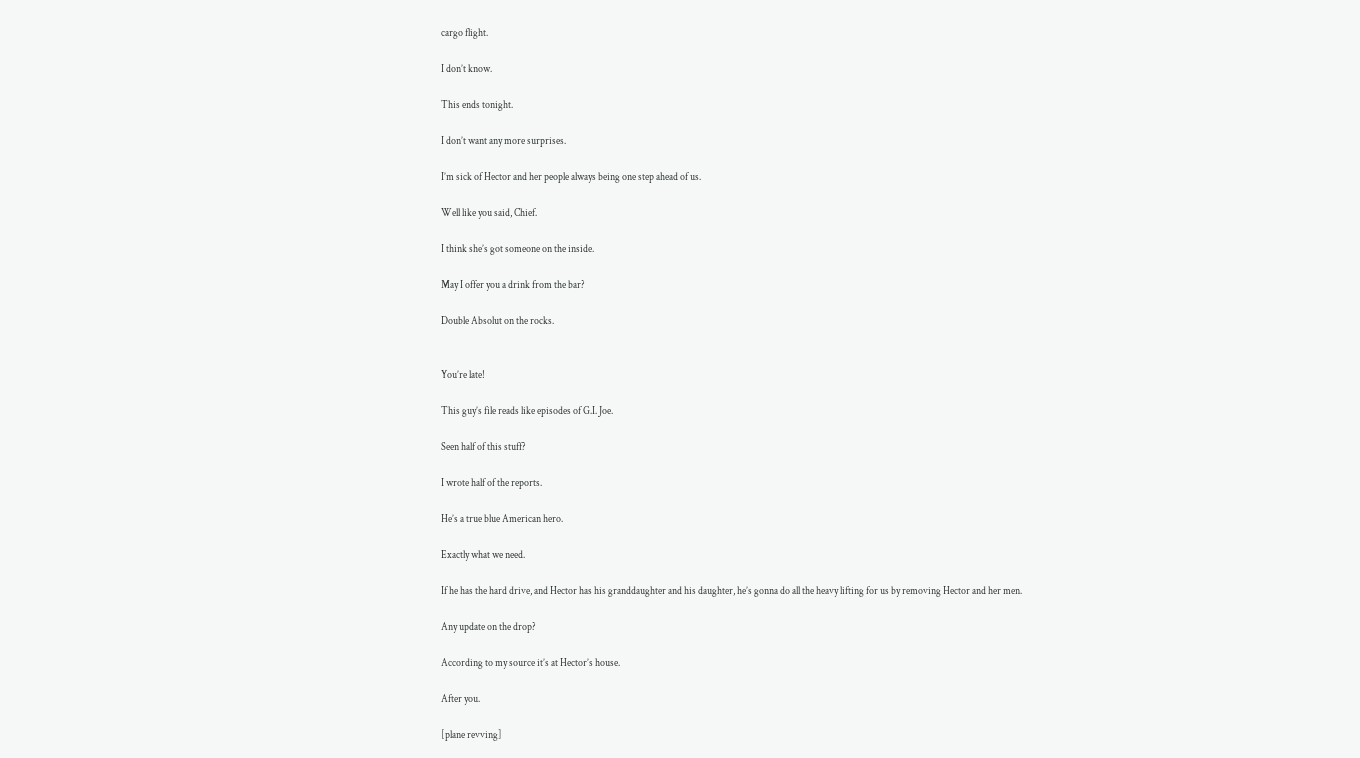cargo flight.

I don’t know.

This ends tonight.

I don’t want any more surprises.

I’m sick of Hector and her people always being one step ahead of us.

Well like you said, Chief.

I think she’s got someone on the inside.

May I offer you a drink from the bar?

Double Absolut on the rocks.


You’re late!

This guy’s file reads like episodes of G.I. Joe.

Seen half of this stuff?

I wrote half of the reports.

He’s a true blue American hero.

Exactly what we need.

If he has the hard drive, and Hector has his granddaughter and his daughter, he’s gonna do all the heavy lifting for us by removing Hector and her men.

Any update on the drop?

According to my source it’s at Hector’s house.

After you.

[plane revving]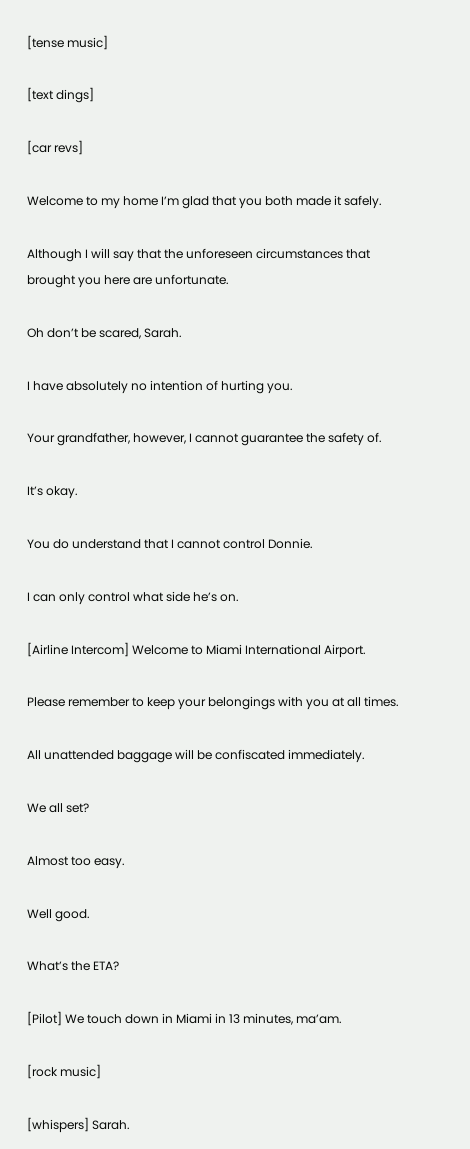[tense music]

[text dings]

[car revs]

Welcome to my home I’m glad that you both made it safely.

Although I will say that the unforeseen circumstances that brought you here are unfortunate.

Oh don’t be scared, Sarah.

I have absolutely no intention of hurting you.

Your grandfather, however, I cannot guarantee the safety of.

It’s okay.

You do understand that I cannot control Donnie.

I can only control what side he’s on.

[Airline Intercom] Welcome to Miami International Airport.

Please remember to keep your belongings with you at all times.

All unattended baggage will be confiscated immediately.

We all set?

Almost too easy.

Well good.

What’s the ETA?

[Pilot] We touch down in Miami in 13 minutes, ma’am.

[rock music]

[whispers] Sarah.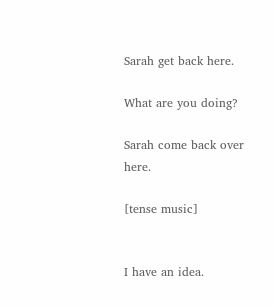Sarah get back here.

What are you doing?

Sarah come back over here.

[tense music]


I have an idea.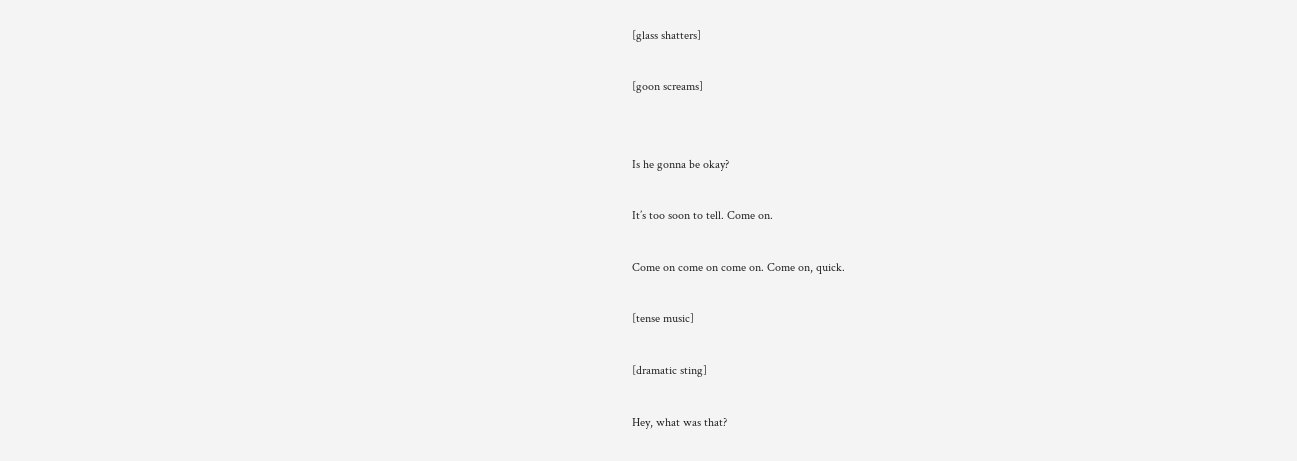[glass shatters]

[goon screams]


Is he gonna be okay?

It’s too soon to tell. Come on.

Come on come on come on. Come on, quick.

[tense music]

[dramatic sting]

Hey, what was that?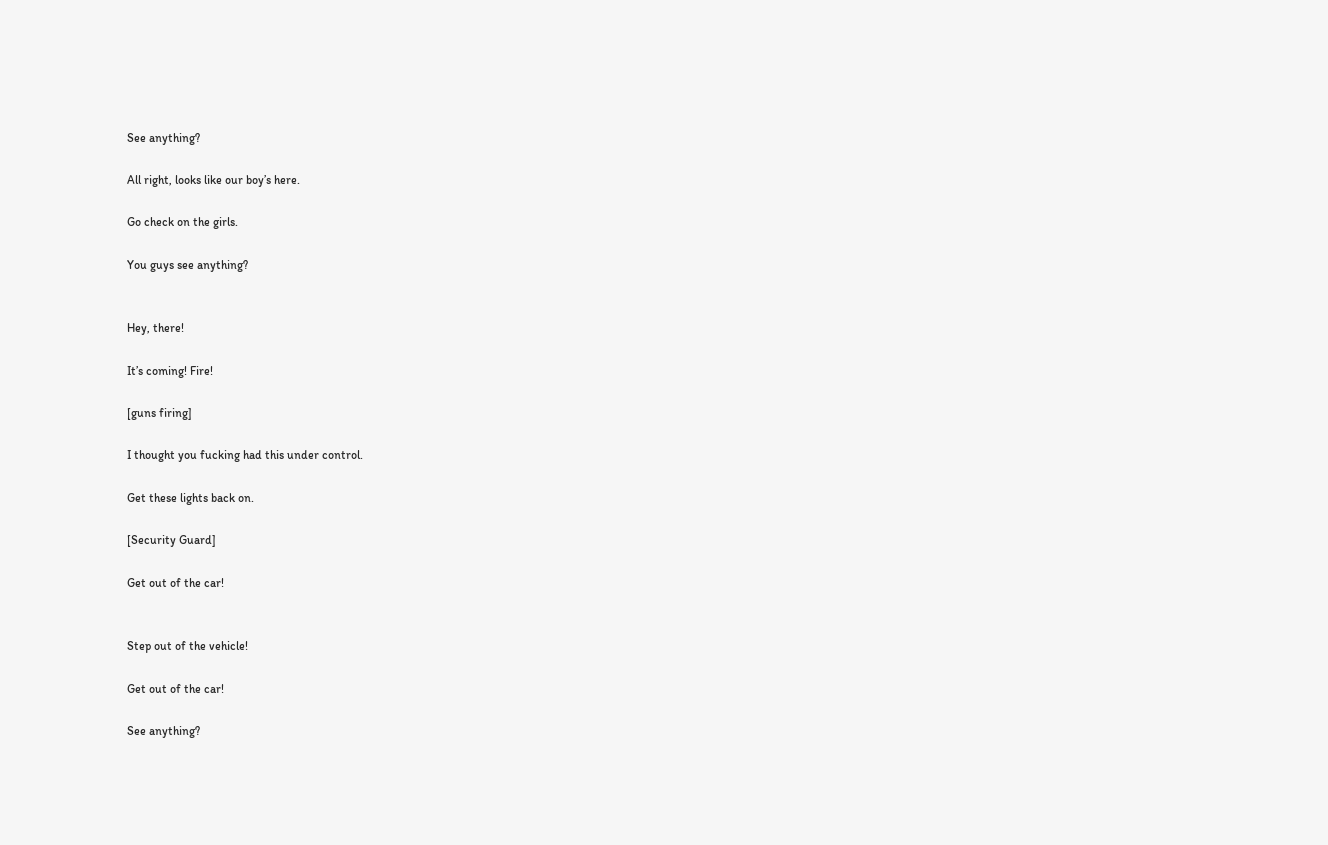See anything?

All right, looks like our boy’s here.

Go check on the girls.

You guys see anything?


Hey, there!

It’s coming! Fire!

[guns firing]

I thought you fucking had this under control.

Get these lights back on.

[Security Guard]

Get out of the car!


Step out of the vehicle!

Get out of the car!

See anything?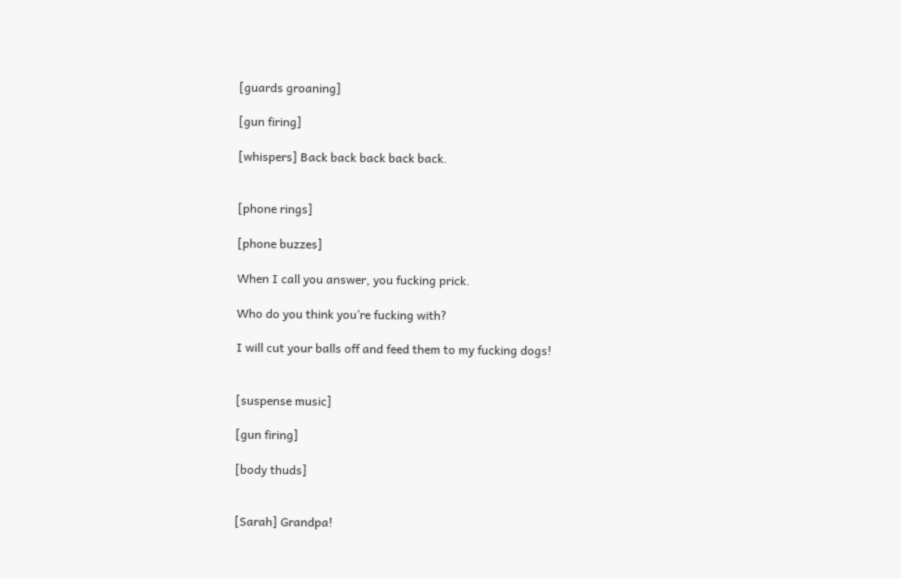[guards groaning]

[gun firing]

[whispers] Back back back back back.


[phone rings]

[phone buzzes]

When I call you answer, you fucking prick.

Who do you think you’re fucking with?

I will cut your balls off and feed them to my fucking dogs!


[suspense music]

[gun firing]

[body thuds]


[Sarah] Grandpa!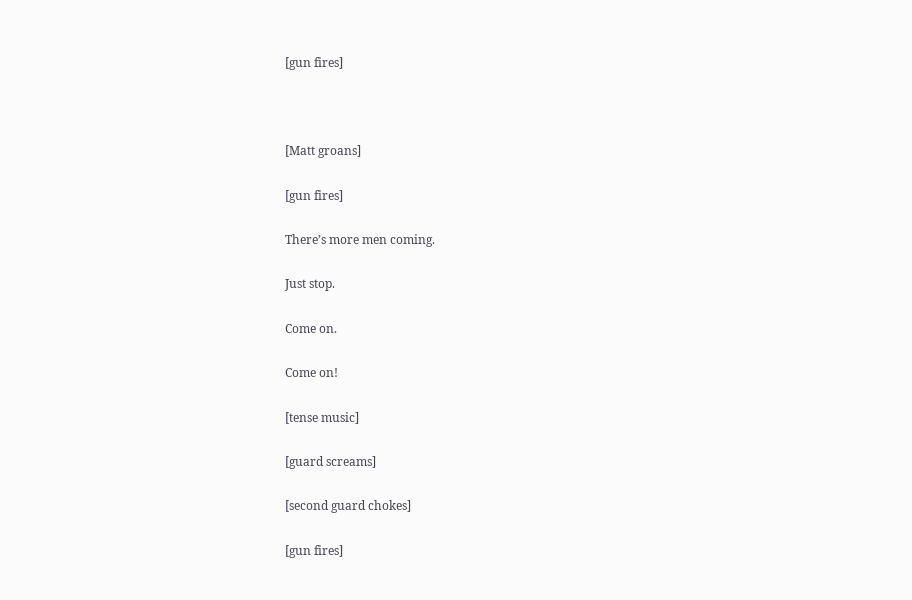[gun fires]



[Matt groans]

[gun fires]

There’s more men coming.

Just stop.

Come on.

Come on!

[tense music]

[guard screams]

[second guard chokes]

[gun fires]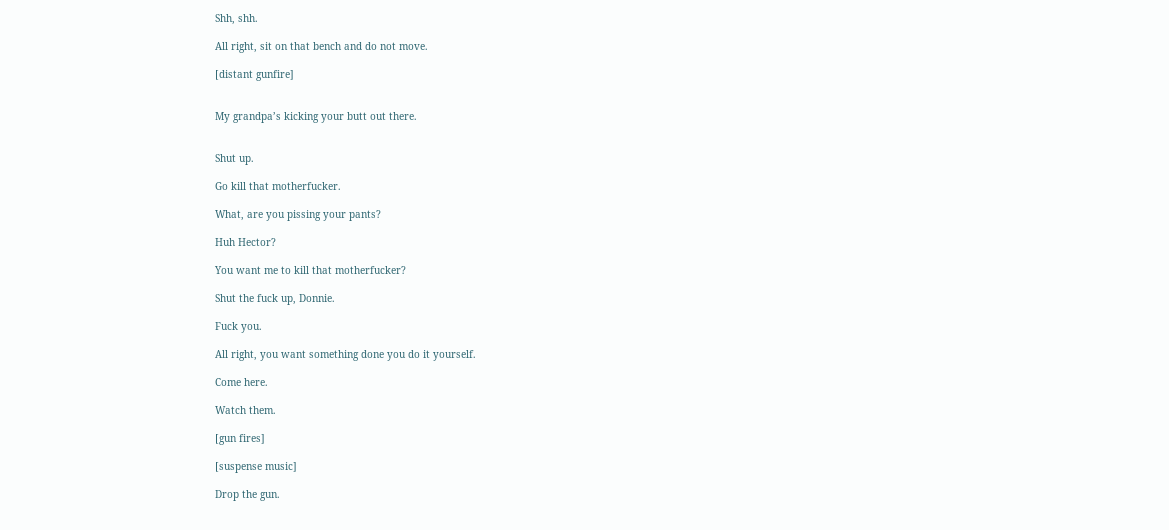Shh, shh.

All right, sit on that bench and do not move.

[distant gunfire]


My grandpa’s kicking your butt out there.


Shut up.

Go kill that motherfucker.

What, are you pissing your pants?

Huh Hector?

You want me to kill that motherfucker?

Shut the fuck up, Donnie.

Fuck you.

All right, you want something done you do it yourself.

Come here.

Watch them.

[gun fires]

[suspense music]

Drop the gun.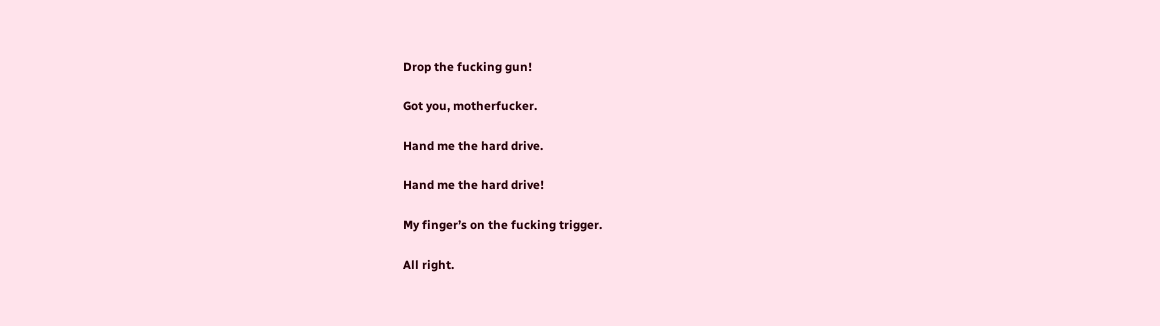Drop the fucking gun!

Got you, motherfucker.

Hand me the hard drive.

Hand me the hard drive!

My finger’s on the fucking trigger.

All right.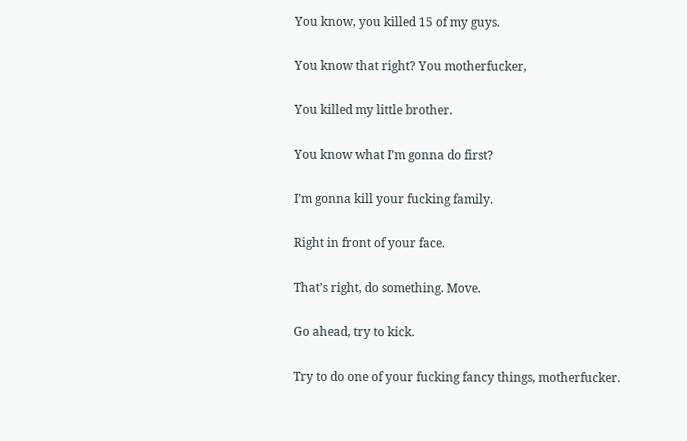You know, you killed 15 of my guys.

You know that right? You motherfucker,

You killed my little brother.

You know what I’m gonna do first?

I’m gonna kill your fucking family.

Right in front of your face.

That’s right, do something. Move.

Go ahead, try to kick.

Try to do one of your fucking fancy things, motherfucker.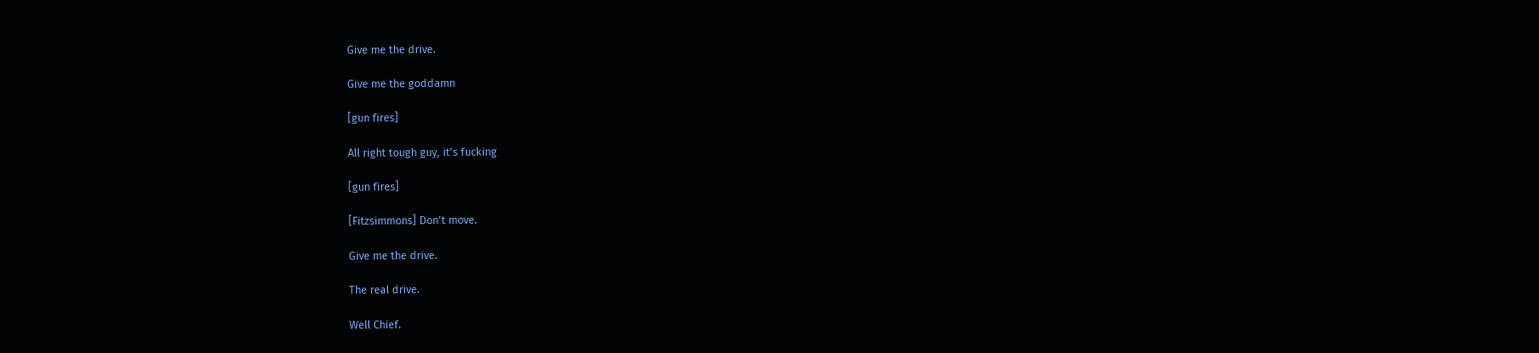Give me the drive.

Give me the goddamn

[gun fires]

All right tough guy, it’s fucking

[gun fires]

[Fitzsimmons] Don’t move.

Give me the drive.

The real drive.

Well Chief.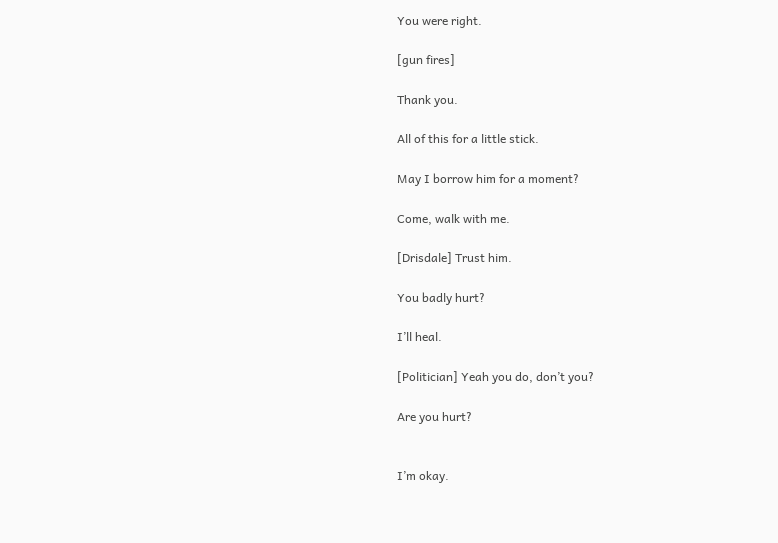You were right.

[gun fires]

Thank you.

All of this for a little stick.

May I borrow him for a moment?

Come, walk with me.

[Drisdale] Trust him.

You badly hurt?

I’ll heal.

[Politician] Yeah you do, don’t you?

Are you hurt?


I’m okay.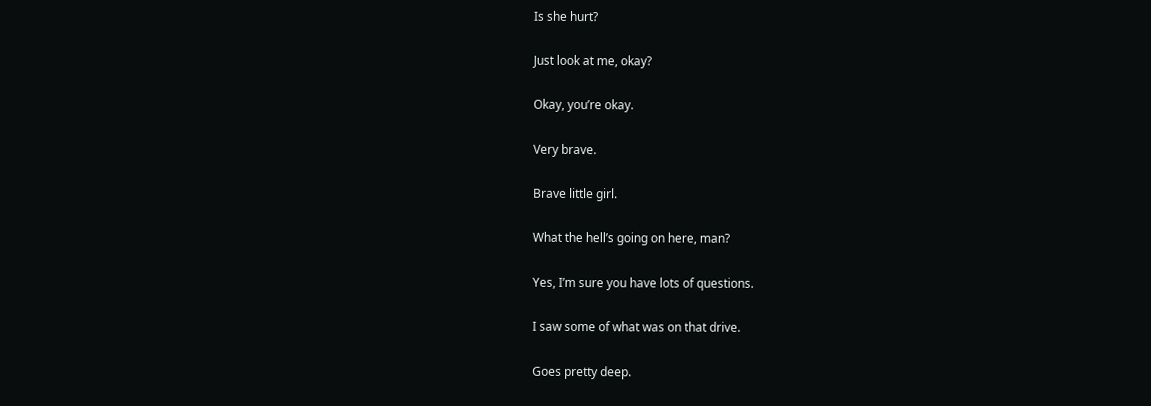Is she hurt?

Just look at me, okay?

Okay, you’re okay.

Very brave.

Brave little girl.

What the hell’s going on here, man?

Yes, I’m sure you have lots of questions.

I saw some of what was on that drive.

Goes pretty deep.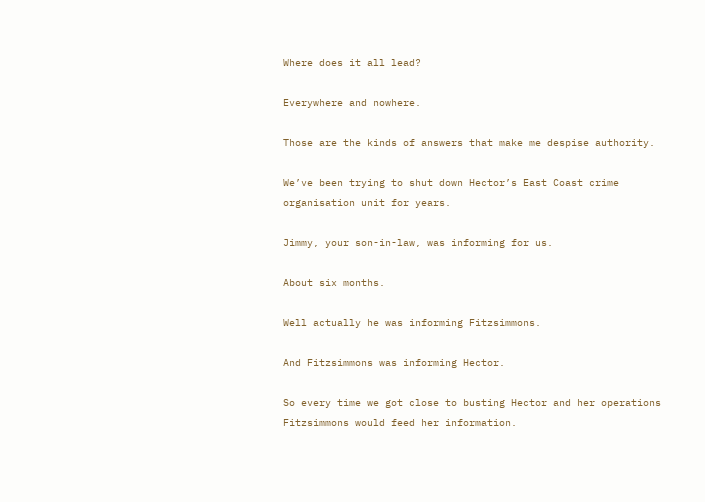Where does it all lead?

Everywhere and nowhere.

Those are the kinds of answers that make me despise authority.

We’ve been trying to shut down Hector’s East Coast crime organisation unit for years.

Jimmy, your son-in-law, was informing for us.

About six months.

Well actually he was informing Fitzsimmons.

And Fitzsimmons was informing Hector.

So every time we got close to busting Hector and her operations Fitzsimmons would feed her information.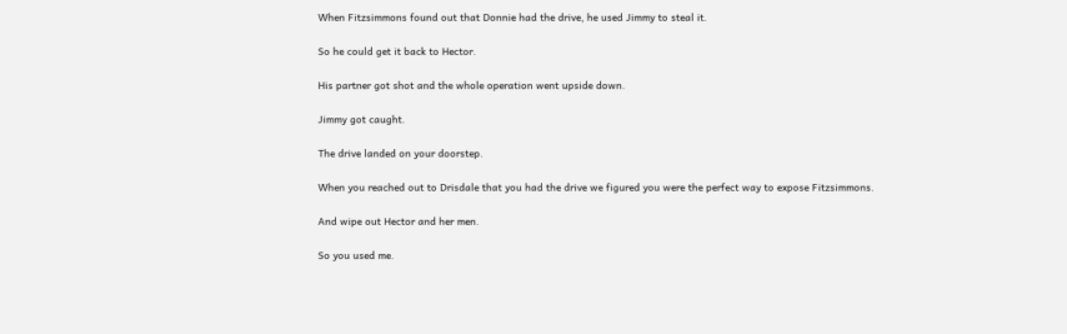When Fitzsimmons found out that Donnie had the drive, he used Jimmy to steal it.

So he could get it back to Hector.

His partner got shot and the whole operation went upside down.

Jimmy got caught.

The drive landed on your doorstep.

When you reached out to Drisdale that you had the drive we figured you were the perfect way to expose Fitzsimmons.

And wipe out Hector and her men.

So you used me.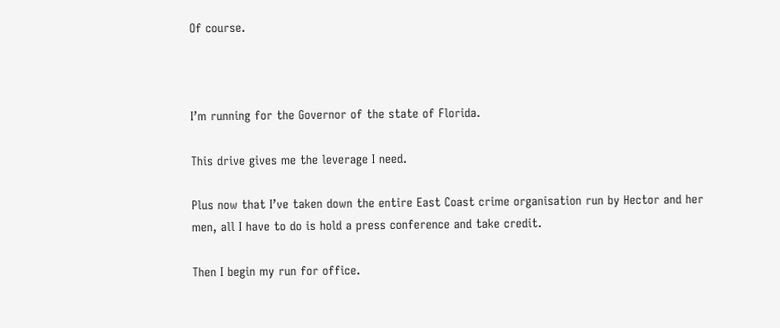Of course.



I’m running for the Governor of the state of Florida.

This drive gives me the leverage I need.

Plus now that I’ve taken down the entire East Coast crime organisation run by Hector and her men, all I have to do is hold a press conference and take credit.

Then I begin my run for office.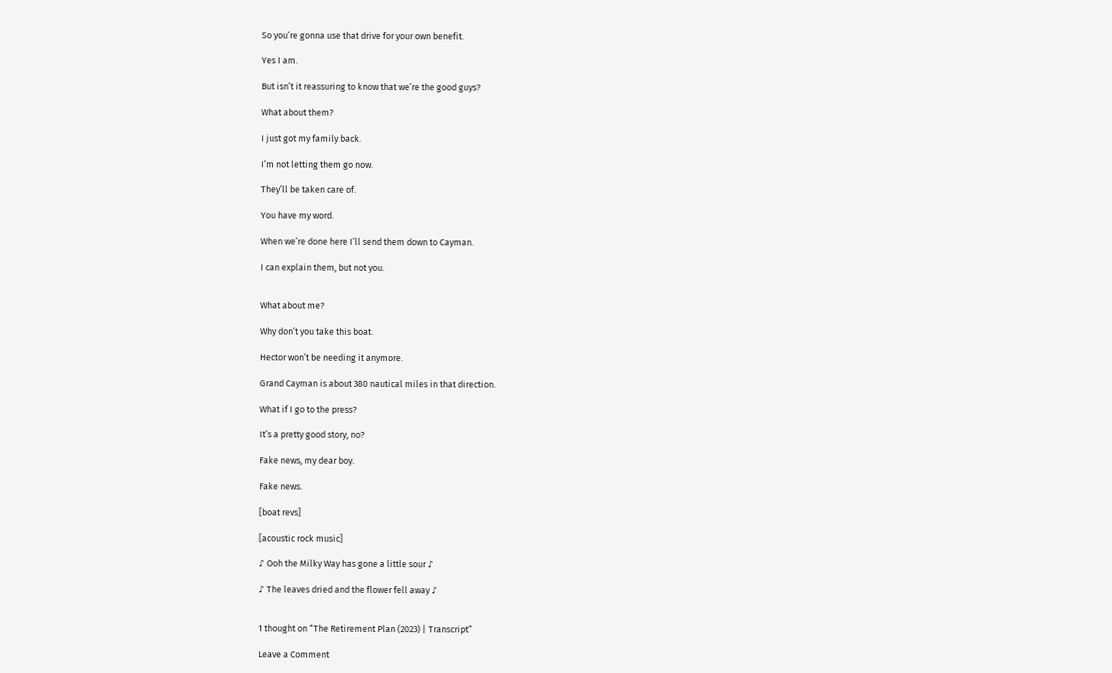So you’re gonna use that drive for your own benefit.

Yes I am.

But isn’t it reassuring to know that we’re the good guys?

What about them?

I just got my family back.

I’m not letting them go now.

They’ll be taken care of.

You have my word.

When we’re done here I’ll send them down to Cayman.

I can explain them, but not you.


What about me?

Why don’t you take this boat.

Hector won’t be needing it anymore.

Grand Cayman is about 380 nautical miles in that direction.

What if I go to the press?

It’s a pretty good story, no?

Fake news, my dear boy.

Fake news.

[boat revs]

[acoustic rock music]

♪ Ooh the Milky Way has gone a little sour ♪

♪ The leaves dried and the flower fell away ♪


1 thought on “The Retirement Plan (2023) | Transcript”

Leave a Comment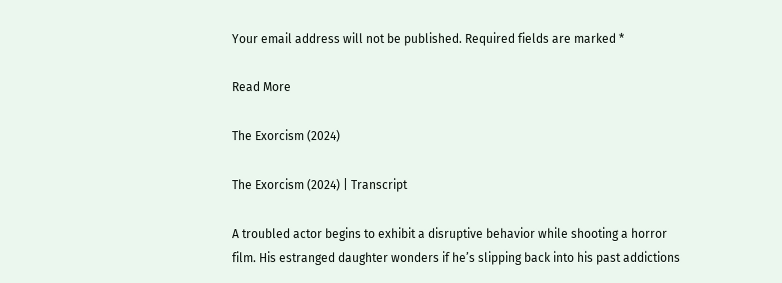Your email address will not be published. Required fields are marked *

Read More

The Exorcism (2024)

The Exorcism (2024) | Transcript

A troubled actor begins to exhibit a disruptive behavior while shooting a horror film. His estranged daughter wonders if he’s slipping back into his past addictions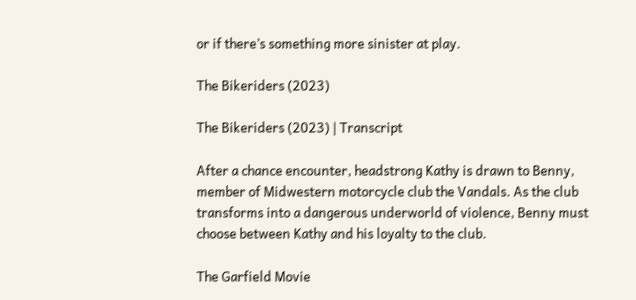or if there’s something more sinister at play.

The Bikeriders (2023)

The Bikeriders (2023) | Transcript

After a chance encounter, headstrong Kathy is drawn to Benny, member of Midwestern motorcycle club the Vandals. As the club transforms into a dangerous underworld of violence, Benny must choose between Kathy and his loyalty to the club.

The Garfield Movie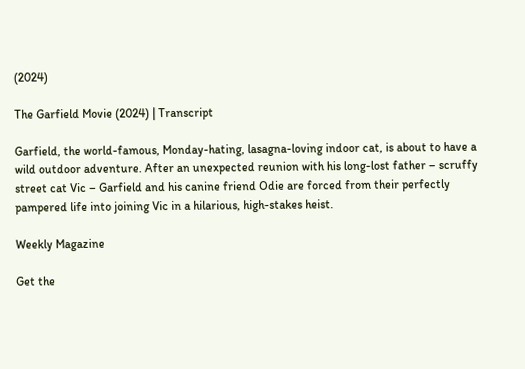(2024)

The Garfield Movie (2024) | Transcript

Garfield, the world-famous, Monday-hating, lasagna-loving indoor cat, is about to have a wild outdoor adventure. After an unexpected reunion with his long-lost father – scruffy street cat Vic – Garfield and his canine friend Odie are forced from their perfectly pampered life into joining Vic in a hilarious, high-stakes heist.

Weekly Magazine

Get the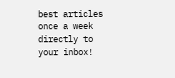best articles once a week directly to your inbox!